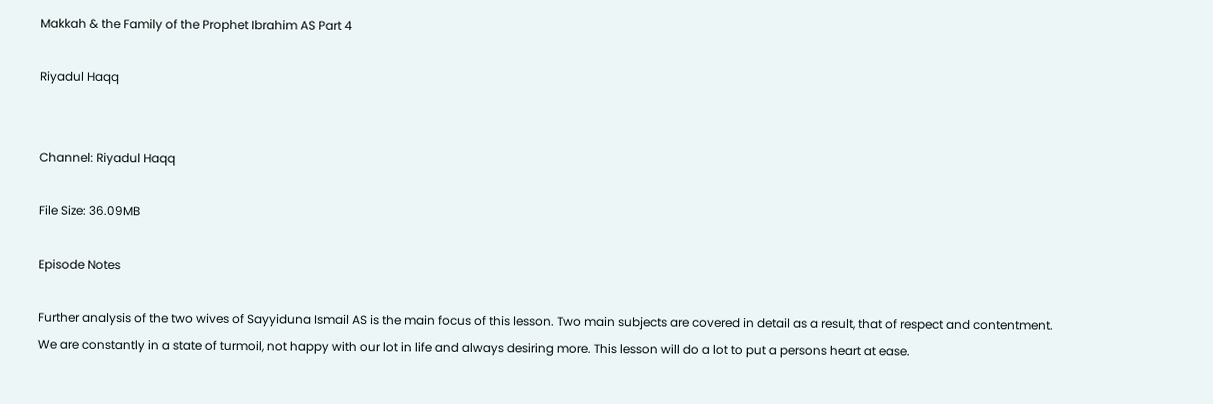Makkah & the Family of the Prophet Ibrahim AS Part 4

Riyadul Haqq


Channel: Riyadul Haqq

File Size: 36.09MB

Episode Notes

Further analysis of the two wives of Sayyiduna Ismail AS is the main focus of this lesson. Two main subjects are covered in detail as a result, that of respect and contentment.
We are constantly in a state of turmoil, not happy with our lot in life and always desiring more. This lesson will do a lot to put a persons heart at ease.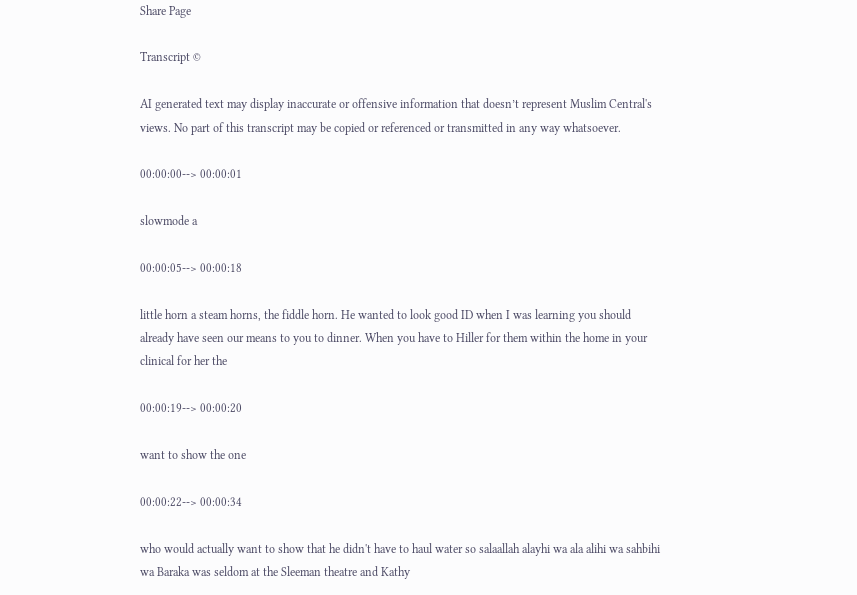Share Page

Transcript ©

AI generated text may display inaccurate or offensive information that doesn’t represent Muslim Central's views. No part of this transcript may be copied or referenced or transmitted in any way whatsoever.

00:00:00--> 00:00:01

slowmode a

00:00:05--> 00:00:18

little horn a steam horns, the fiddle horn. He wanted to look good ID when I was learning you should already have seen our means to you to dinner. When you have to Hiller for them within the home in your clinical for her the

00:00:19--> 00:00:20

want to show the one

00:00:22--> 00:00:34

who would actually want to show that he didn't have to haul water so salaallah alayhi wa ala alihi wa sahbihi wa Baraka was seldom at the Sleeman theatre and Kathy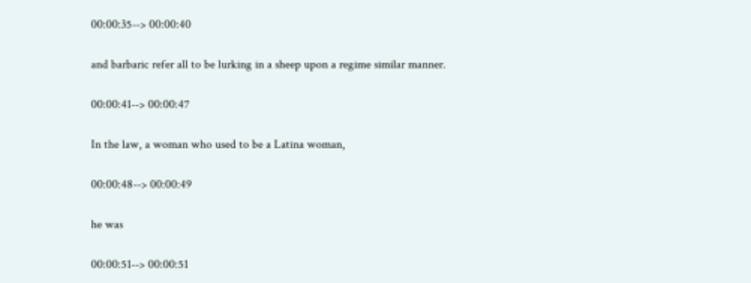00:00:35--> 00:00:40

and barbaric refer all to be lurking in a sheep upon a regime similar manner.

00:00:41--> 00:00:47

In the law, a woman who used to be a Latina woman,

00:00:48--> 00:00:49

he was

00:00:51--> 00:00:51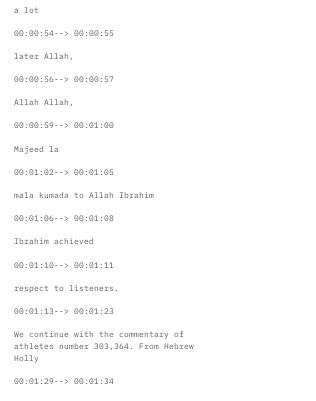a lot

00:00:54--> 00:00:55

later Allah,

00:00:56--> 00:00:57

Allah Allah,

00:00:59--> 00:01:00

Majeed la

00:01:02--> 00:01:05

mala kumada to Allah Ibrahim

00:01:06--> 00:01:08

Ibrahim achieved

00:01:10--> 00:01:11

respect to listeners.

00:01:13--> 00:01:23

We continue with the commentary of athletes number 303,364. From Hebrew Holly

00:01:29--> 00:01:34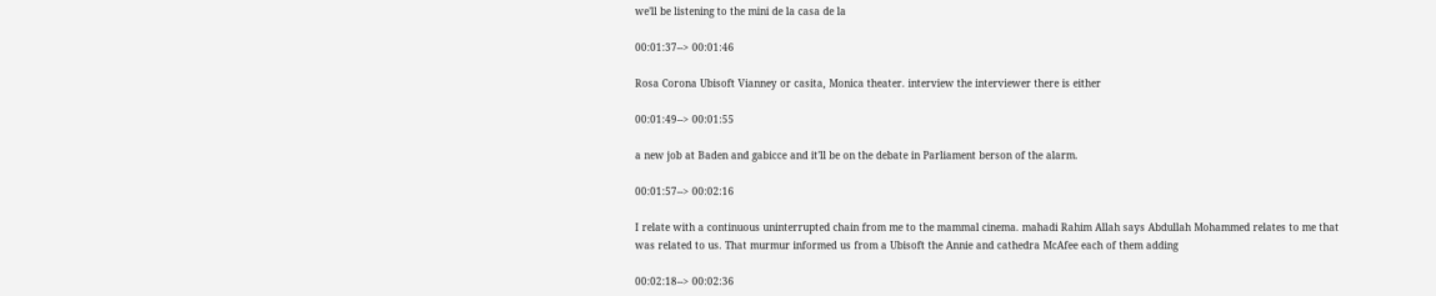we'll be listening to the mini de la casa de la

00:01:37--> 00:01:46

Rosa Corona Ubisoft Vianney or casita, Monica theater. interview the interviewer there is either

00:01:49--> 00:01:55

a new job at Baden and gabicce and it'll be on the debate in Parliament berson of the alarm.

00:01:57--> 00:02:16

I relate with a continuous uninterrupted chain from me to the mammal cinema. mahadi Rahim Allah says Abdullah Mohammed relates to me that was related to us. That murmur informed us from a Ubisoft the Annie and cathedra McAfee each of them adding

00:02:18--> 00:02:36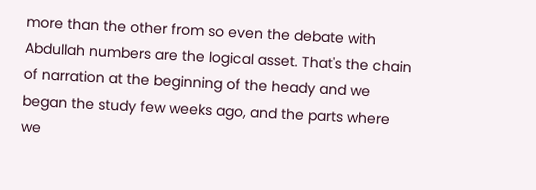more than the other from so even the debate with Abdullah numbers are the logical asset. That's the chain of narration at the beginning of the heady and we began the study few weeks ago, and the parts where we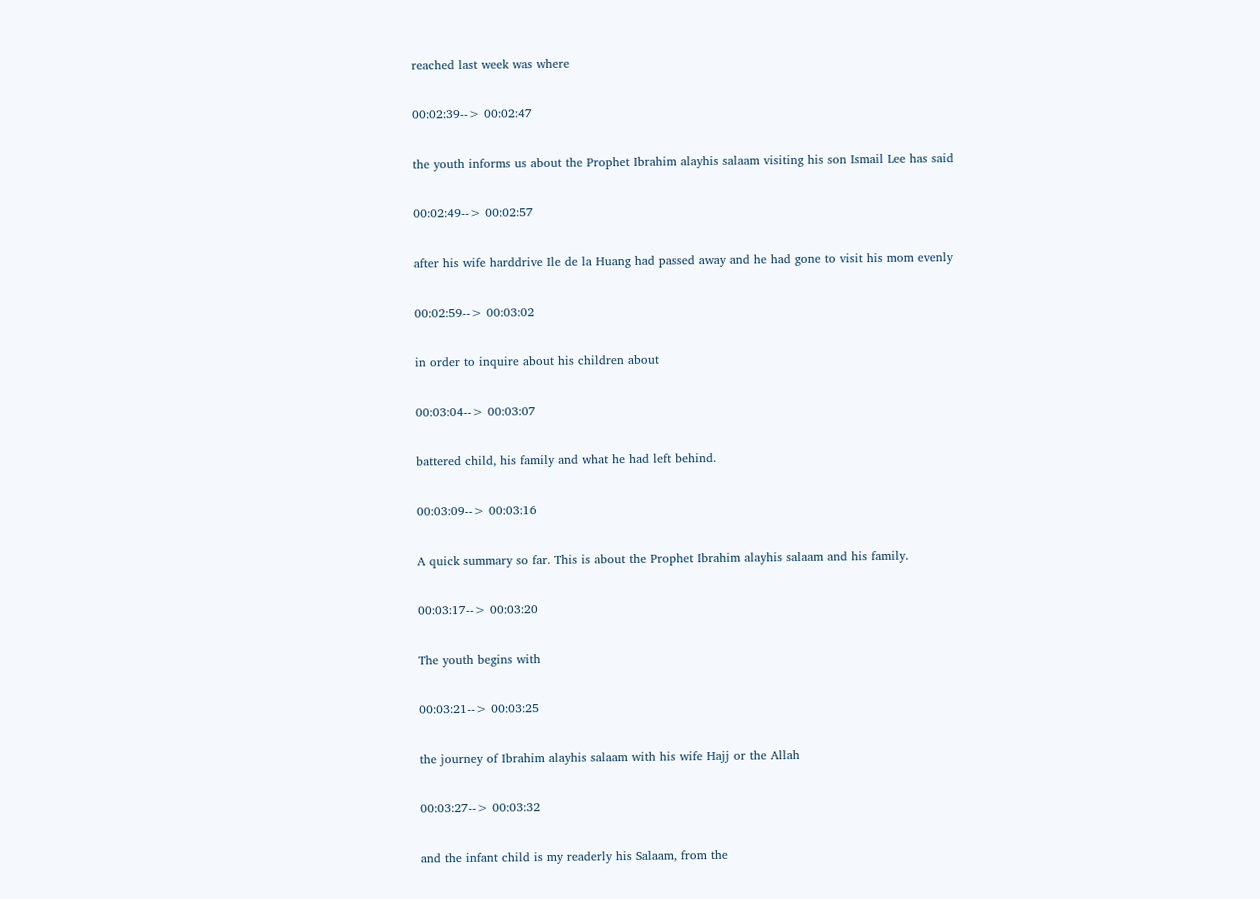reached last week was where

00:02:39--> 00:02:47

the youth informs us about the Prophet Ibrahim alayhis salaam visiting his son Ismail Lee has said

00:02:49--> 00:02:57

after his wife harddrive Ile de la Huang had passed away and he had gone to visit his mom evenly

00:02:59--> 00:03:02

in order to inquire about his children about

00:03:04--> 00:03:07

battered child, his family and what he had left behind.

00:03:09--> 00:03:16

A quick summary so far. This is about the Prophet Ibrahim alayhis salaam and his family.

00:03:17--> 00:03:20

The youth begins with

00:03:21--> 00:03:25

the journey of Ibrahim alayhis salaam with his wife Hajj or the Allah

00:03:27--> 00:03:32

and the infant child is my readerly his Salaam, from the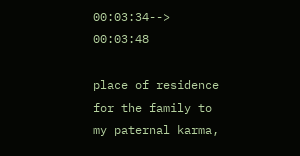00:03:34--> 00:03:48

place of residence for the family to my paternal karma,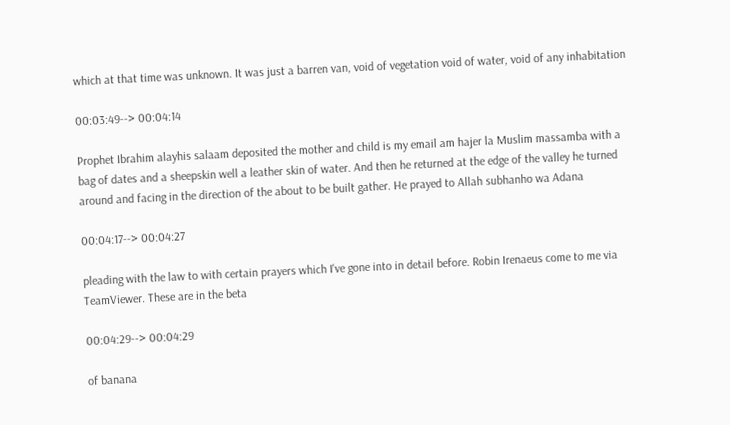which at that time was unknown. It was just a barren van, void of vegetation void of water, void of any inhabitation

00:03:49--> 00:04:14

Prophet Ibrahim alayhis salaam deposited the mother and child is my email am hajer la Muslim massamba with a bag of dates and a sheepskin well a leather skin of water. And then he returned at the edge of the valley he turned around and facing in the direction of the about to be built gather. He prayed to Allah subhanho wa Adana

00:04:17--> 00:04:27

pleading with the law to with certain prayers which I've gone into in detail before. Robin Irenaeus come to me via TeamViewer. These are in the beta

00:04:29--> 00:04:29

of banana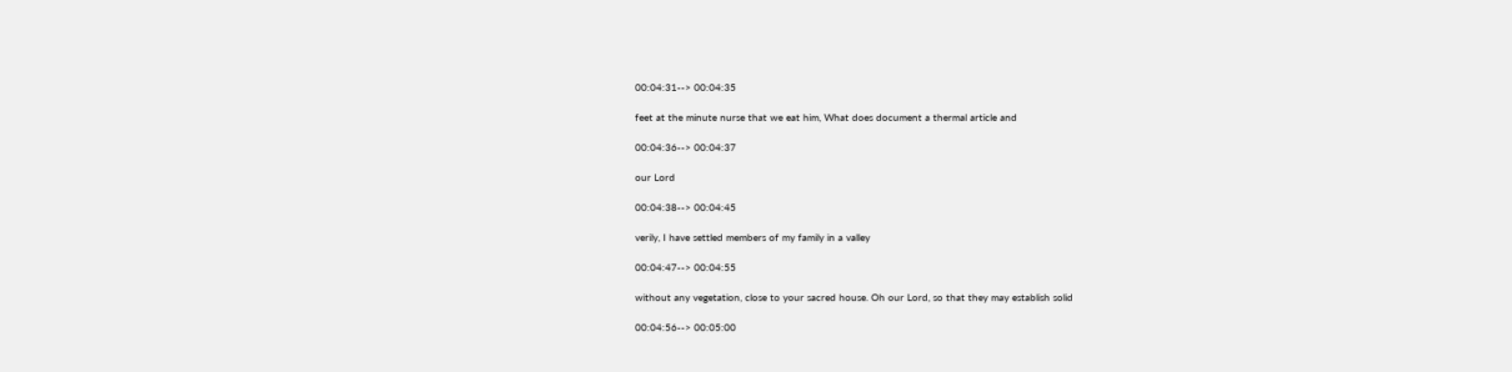00:04:31--> 00:04:35

feet at the minute nurse that we eat him, What does document a thermal article and

00:04:36--> 00:04:37

our Lord

00:04:38--> 00:04:45

verily, I have settled members of my family in a valley

00:04:47--> 00:04:55

without any vegetation, close to your sacred house. Oh our Lord, so that they may establish solid

00:04:56--> 00:05:00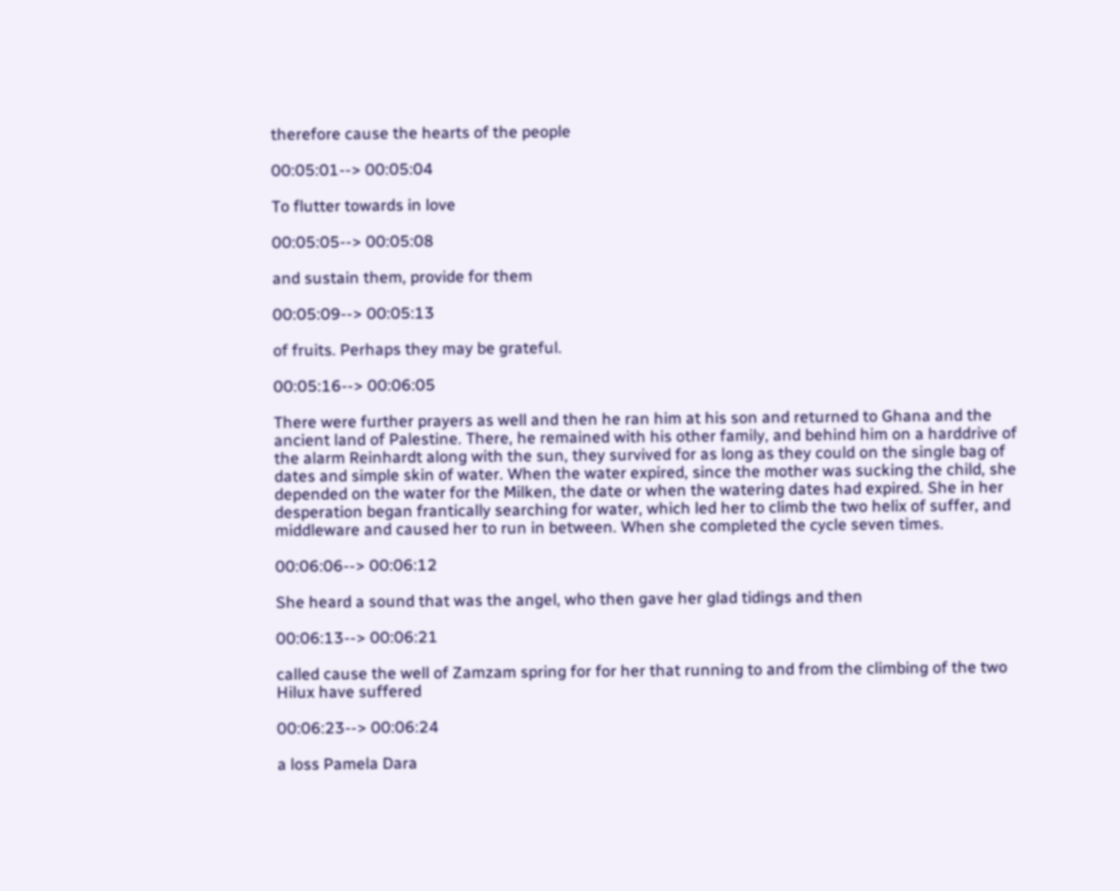therefore cause the hearts of the people

00:05:01--> 00:05:04

To flutter towards in love

00:05:05--> 00:05:08

and sustain them, provide for them

00:05:09--> 00:05:13

of fruits. Perhaps they may be grateful.

00:05:16--> 00:06:05

There were further prayers as well and then he ran him at his son and returned to Ghana and the ancient land of Palestine. There, he remained with his other family, and behind him on a harddrive of the alarm Reinhardt along with the sun, they survived for as long as they could on the single bag of dates and simple skin of water. When the water expired, since the mother was sucking the child, she depended on the water for the Milken, the date or when the watering dates had expired. She in her desperation began frantically searching for water, which led her to climb the two helix of suffer, and middleware and caused her to run in between. When she completed the cycle seven times.

00:06:06--> 00:06:12

She heard a sound that was the angel, who then gave her glad tidings and then

00:06:13--> 00:06:21

called cause the well of Zamzam spring for for her that running to and from the climbing of the two Hilux have suffered

00:06:23--> 00:06:24

a loss Pamela Dara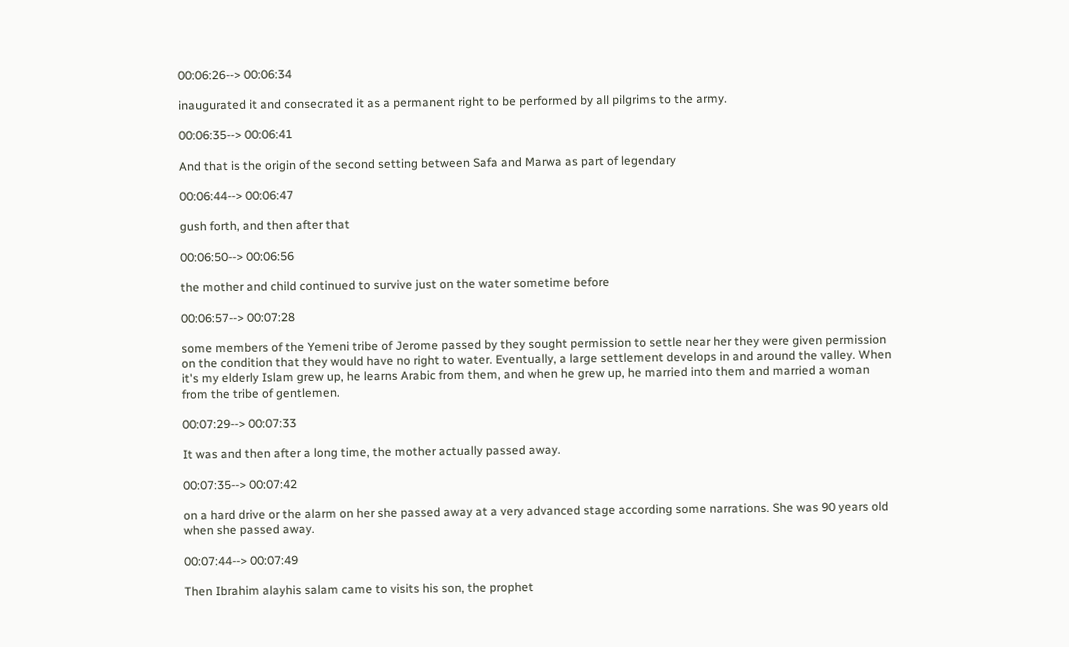00:06:26--> 00:06:34

inaugurated it and consecrated it as a permanent right to be performed by all pilgrims to the army.

00:06:35--> 00:06:41

And that is the origin of the second setting between Safa and Marwa as part of legendary

00:06:44--> 00:06:47

gush forth, and then after that

00:06:50--> 00:06:56

the mother and child continued to survive just on the water sometime before

00:06:57--> 00:07:28

some members of the Yemeni tribe of Jerome passed by they sought permission to settle near her they were given permission on the condition that they would have no right to water. Eventually, a large settlement develops in and around the valley. When it's my elderly Islam grew up, he learns Arabic from them, and when he grew up, he married into them and married a woman from the tribe of gentlemen.

00:07:29--> 00:07:33

It was and then after a long time, the mother actually passed away.

00:07:35--> 00:07:42

on a hard drive or the alarm on her she passed away at a very advanced stage according some narrations. She was 90 years old when she passed away.

00:07:44--> 00:07:49

Then Ibrahim alayhis salam came to visits his son, the prophet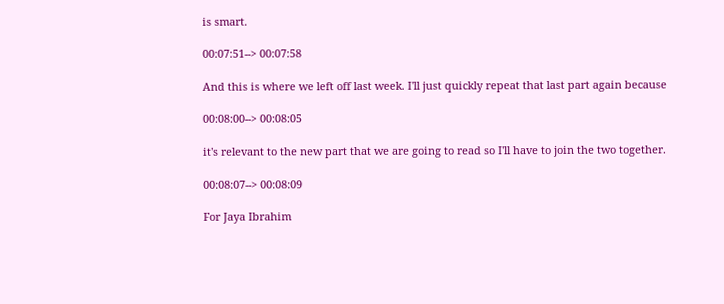is smart.

00:07:51--> 00:07:58

And this is where we left off last week. I'll just quickly repeat that last part again because

00:08:00--> 00:08:05

it's relevant to the new part that we are going to read so I'll have to join the two together.

00:08:07--> 00:08:09

For Jaya Ibrahim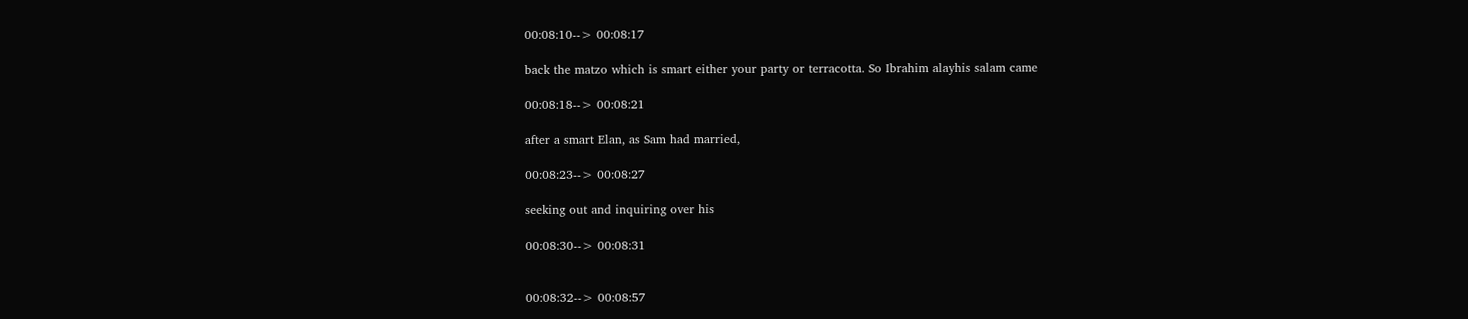00:08:10--> 00:08:17

back the matzo which is smart either your party or terracotta. So Ibrahim alayhis salam came

00:08:18--> 00:08:21

after a smart Elan, as Sam had married,

00:08:23--> 00:08:27

seeking out and inquiring over his

00:08:30--> 00:08:31


00:08:32--> 00:08:57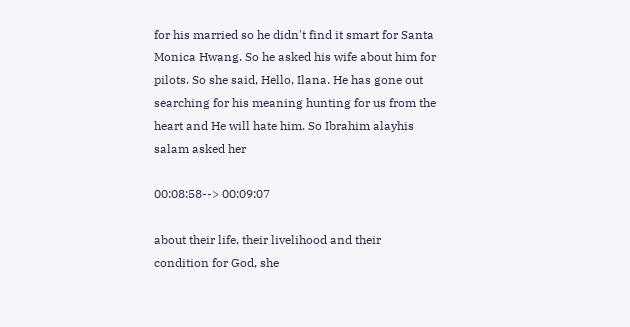for his married so he didn't find it smart for Santa Monica Hwang. So he asked his wife about him for pilots. So she said, Hello, Ilana. He has gone out searching for his meaning hunting for us from the heart and He will hate him. So Ibrahim alayhis salam asked her

00:08:58--> 00:09:07

about their life, their livelihood and their condition for God, she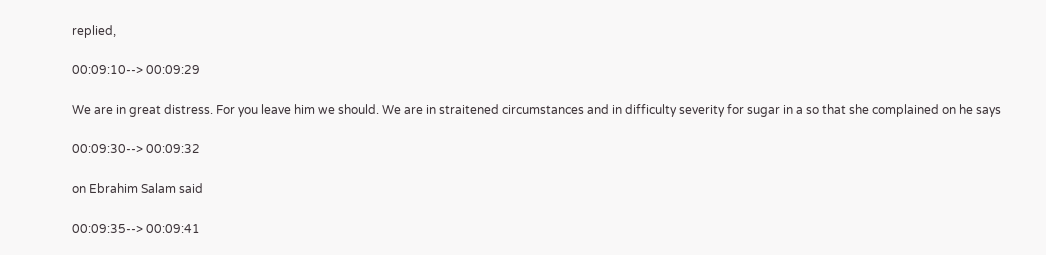replied,

00:09:10--> 00:09:29

We are in great distress. For you leave him we should. We are in straitened circumstances and in difficulty severity for sugar in a so that she complained on he says

00:09:30--> 00:09:32

on Ebrahim Salam said

00:09:35--> 00:09:41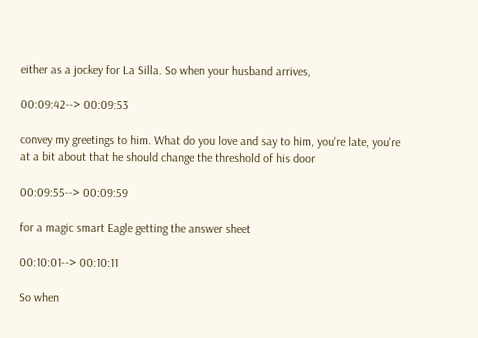either as a jockey for La Silla. So when your husband arrives,

00:09:42--> 00:09:53

convey my greetings to him. What do you love and say to him, you're late, you're at a bit about that he should change the threshold of his door

00:09:55--> 00:09:59

for a magic smart Eagle getting the answer sheet

00:10:01--> 00:10:11

So when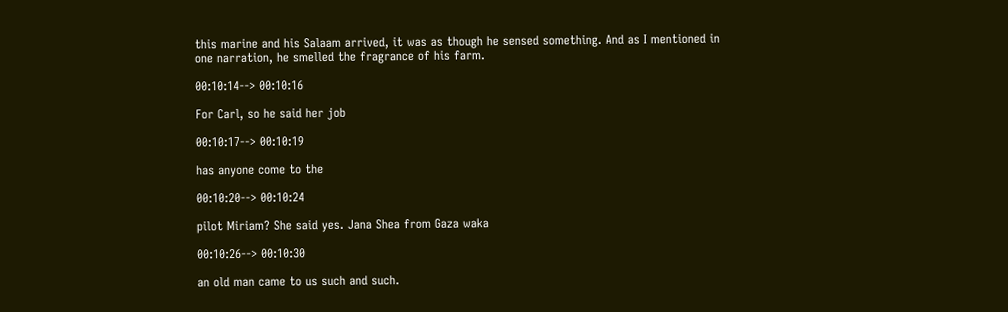this marine and his Salaam arrived, it was as though he sensed something. And as I mentioned in one narration, he smelled the fragrance of his farm.

00:10:14--> 00:10:16

For Carl, so he said her job

00:10:17--> 00:10:19

has anyone come to the

00:10:20--> 00:10:24

pilot Miriam? She said yes. Jana Shea from Gaza waka

00:10:26--> 00:10:30

an old man came to us such and such.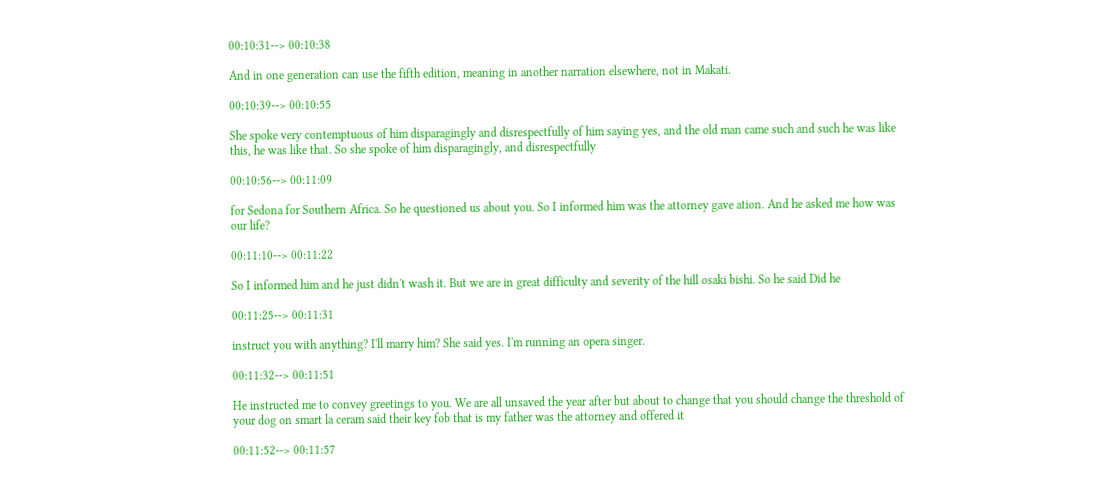00:10:31--> 00:10:38

And in one generation can use the fifth edition, meaning in another narration elsewhere, not in Makati.

00:10:39--> 00:10:55

She spoke very contemptuous of him disparagingly and disrespectfully of him saying yes, and the old man came such and such he was like this, he was like that. So she spoke of him disparagingly, and disrespectfully

00:10:56--> 00:11:09

for Sedona for Southern Africa. So he questioned us about you. So I informed him was the attorney gave ation. And he asked me how was our life?

00:11:10--> 00:11:22

So I informed him and he just didn't wash it. But we are in great difficulty and severity of the hill osaki bishi. So he said Did he

00:11:25--> 00:11:31

instruct you with anything? I'll marry him? She said yes. I'm running an opera singer.

00:11:32--> 00:11:51

He instructed me to convey greetings to you. We are all unsaved the year after but about to change that you should change the threshold of your dog on smart la ceram said their key fob that is my father was the attorney and offered it

00:11:52--> 00:11:57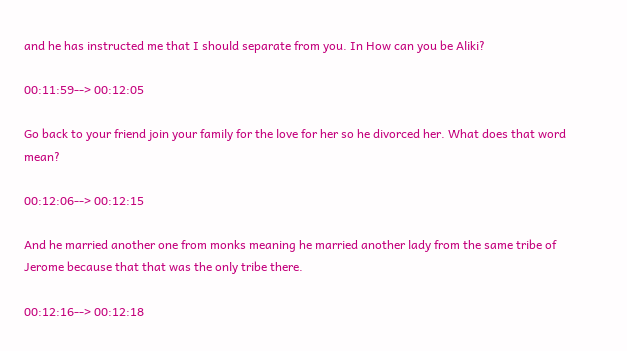and he has instructed me that I should separate from you. In How can you be Aliki?

00:11:59--> 00:12:05

Go back to your friend join your family for the love for her so he divorced her. What does that word mean?

00:12:06--> 00:12:15

And he married another one from monks meaning he married another lady from the same tribe of Jerome because that that was the only tribe there.

00:12:16--> 00:12:18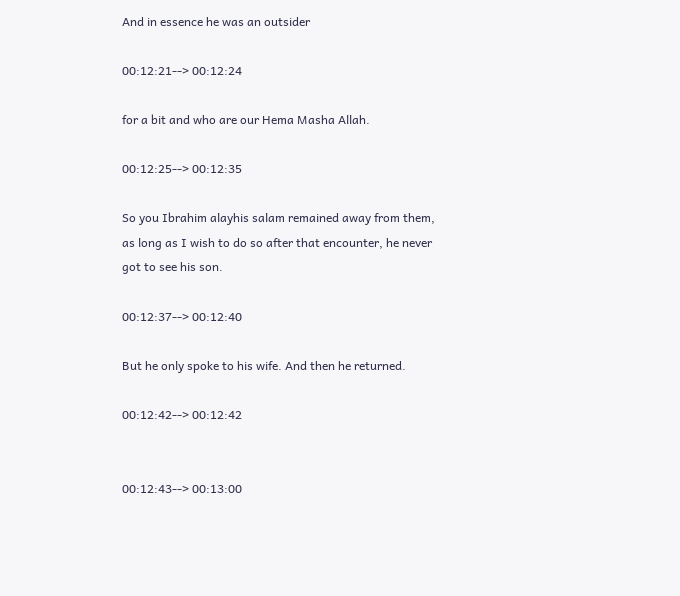And in essence he was an outsider

00:12:21--> 00:12:24

for a bit and who are our Hema Masha Allah.

00:12:25--> 00:12:35

So you Ibrahim alayhis salam remained away from them, as long as I wish to do so after that encounter, he never got to see his son.

00:12:37--> 00:12:40

But he only spoke to his wife. And then he returned.

00:12:42--> 00:12:42


00:12:43--> 00:13:00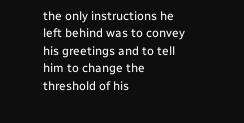the only instructions he left behind was to convey his greetings and to tell him to change the threshold of his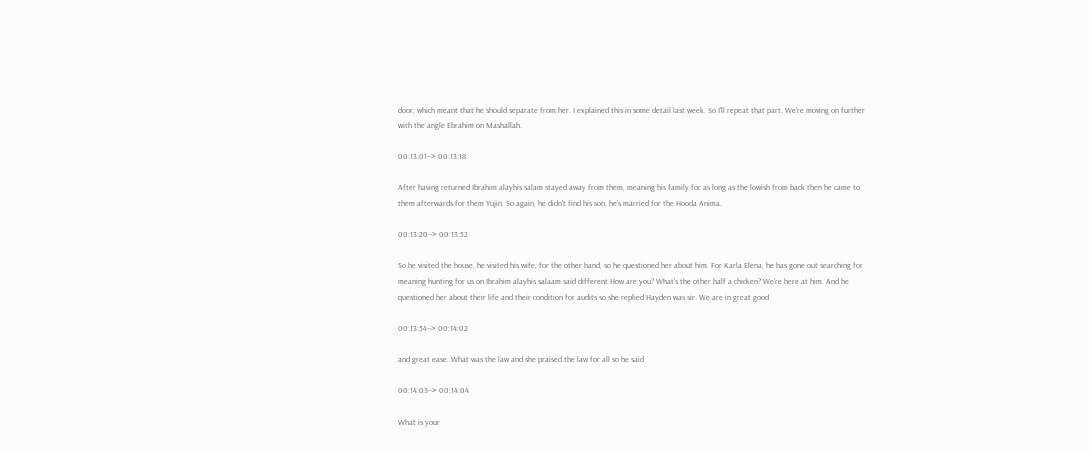door, which meant that he should separate from her. I explained this in some detail last week. So I'll repeat that part. We're moving on further with the angle Ebrahim on Mashallah.

00:13:01--> 00:13:18

After having returned Ibrahim alayhis salam stayed away from them, meaning his family for as long as the lowish from back then he came to them afterwards for them Yujin. So again, he didn't find his son, he's married for the Hooda Anima.

00:13:20--> 00:13:52

So he visited the house, he visited his wife, for the other hand, so he questioned her about him. For Karla Elena, he has gone out searching for meaning hunting for us on Ibrahim alayhis salaam said different How are you? What's the other half a chicken? We're here at him. And he questioned her about their life and their condition for audits so she replied Hayden was sir. We are in great good

00:13:54--> 00:14:02

and great ease. What was the law and she praised the law for all so he said

00:14:03--> 00:14:04

What is your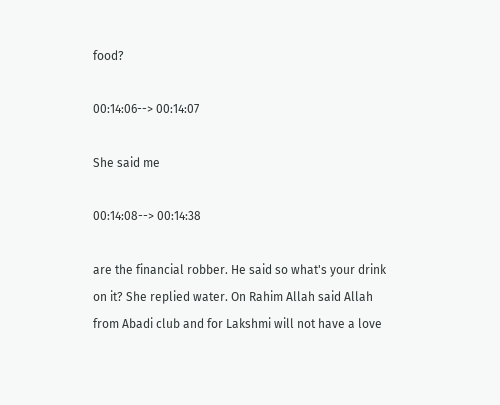food?

00:14:06--> 00:14:07

She said me

00:14:08--> 00:14:38

are the financial robber. He said so what's your drink on it? She replied water. On Rahim Allah said Allah from Abadi club and for Lakshmi will not have a love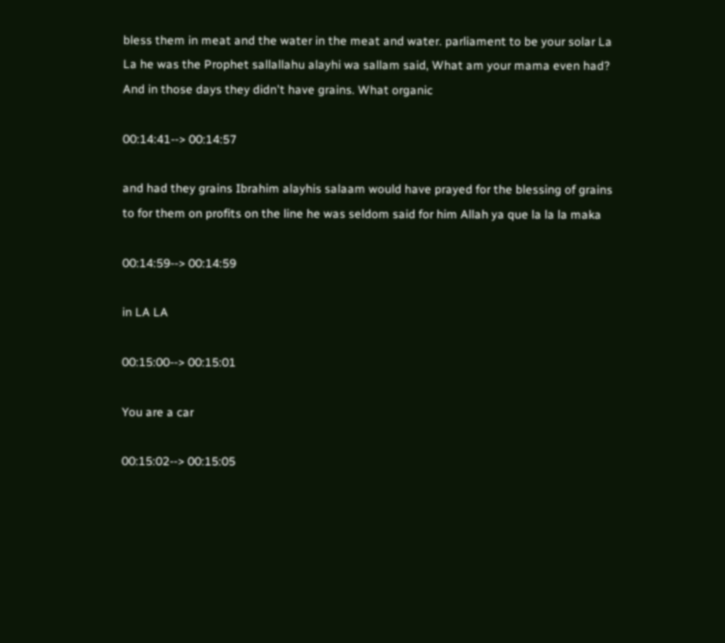bless them in meat and the water in the meat and water. parliament to be your solar La La he was the Prophet sallallahu alayhi wa sallam said, What am your mama even had? And in those days they didn't have grains. What organic

00:14:41--> 00:14:57

and had they grains Ibrahim alayhis salaam would have prayed for the blessing of grains to for them on profits on the line he was seldom said for him Allah ya que la la la maka

00:14:59--> 00:14:59

in LA LA

00:15:00--> 00:15:01

You are a car

00:15:02--> 00:15:05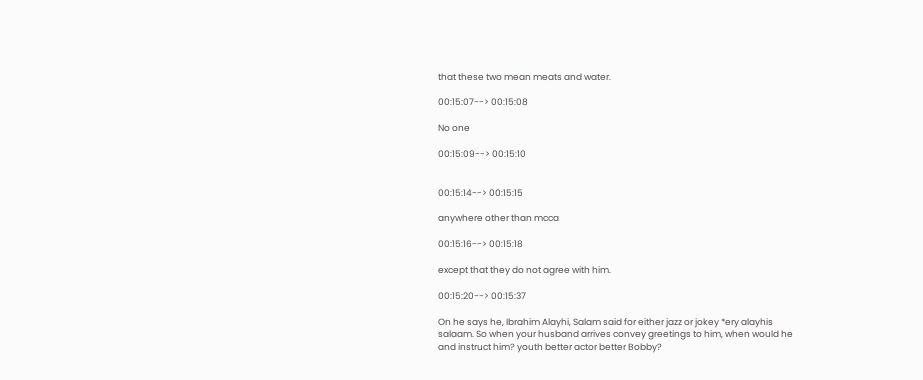that these two mean meats and water.

00:15:07--> 00:15:08

No one

00:15:09--> 00:15:10


00:15:14--> 00:15:15

anywhere other than mcca

00:15:16--> 00:15:18

except that they do not agree with him.

00:15:20--> 00:15:37

On he says he, Ibrahim Alayhi, Salam said for either jazz or jokey *ery alayhis salaam. So when your husband arrives convey greetings to him, when would he and instruct him? youth better actor better Bobby?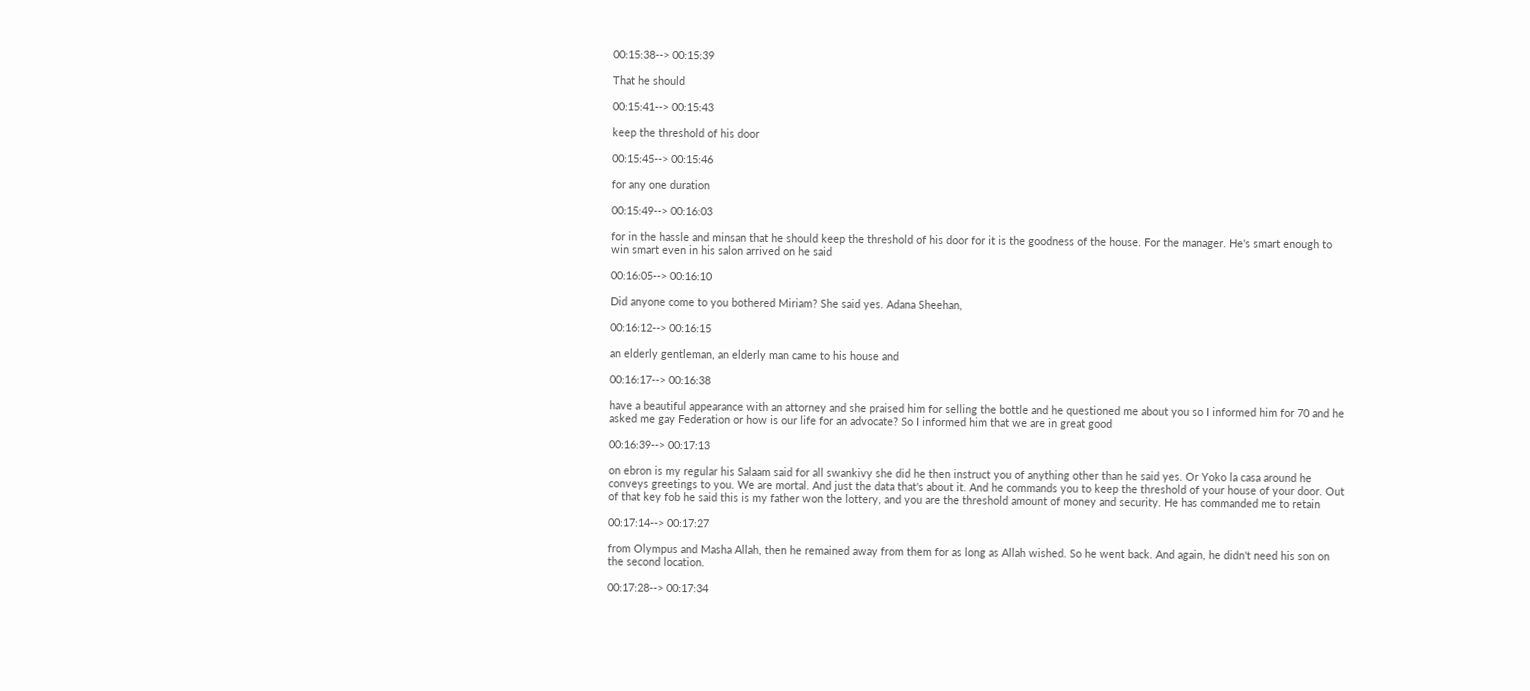00:15:38--> 00:15:39

That he should

00:15:41--> 00:15:43

keep the threshold of his door

00:15:45--> 00:15:46

for any one duration

00:15:49--> 00:16:03

for in the hassle and minsan that he should keep the threshold of his door for it is the goodness of the house. For the manager. He's smart enough to win smart even in his salon arrived on he said

00:16:05--> 00:16:10

Did anyone come to you bothered Miriam? She said yes. Adana Sheehan,

00:16:12--> 00:16:15

an elderly gentleman, an elderly man came to his house and

00:16:17--> 00:16:38

have a beautiful appearance with an attorney and she praised him for selling the bottle and he questioned me about you so I informed him for 70 and he asked me gay Federation or how is our life for an advocate? So I informed him that we are in great good

00:16:39--> 00:17:13

on ebron is my regular his Salaam said for all swankivy she did he then instruct you of anything other than he said yes. Or Yoko la casa around he conveys greetings to you. We are mortal. And just the data that's about it. And he commands you to keep the threshold of your house of your door. Out of that key fob he said this is my father won the lottery, and you are the threshold amount of money and security. He has commanded me to retain

00:17:14--> 00:17:27

from Olympus and Masha Allah, then he remained away from them for as long as Allah wished. So he went back. And again, he didn't need his son on the second location.

00:17:28--> 00:17:34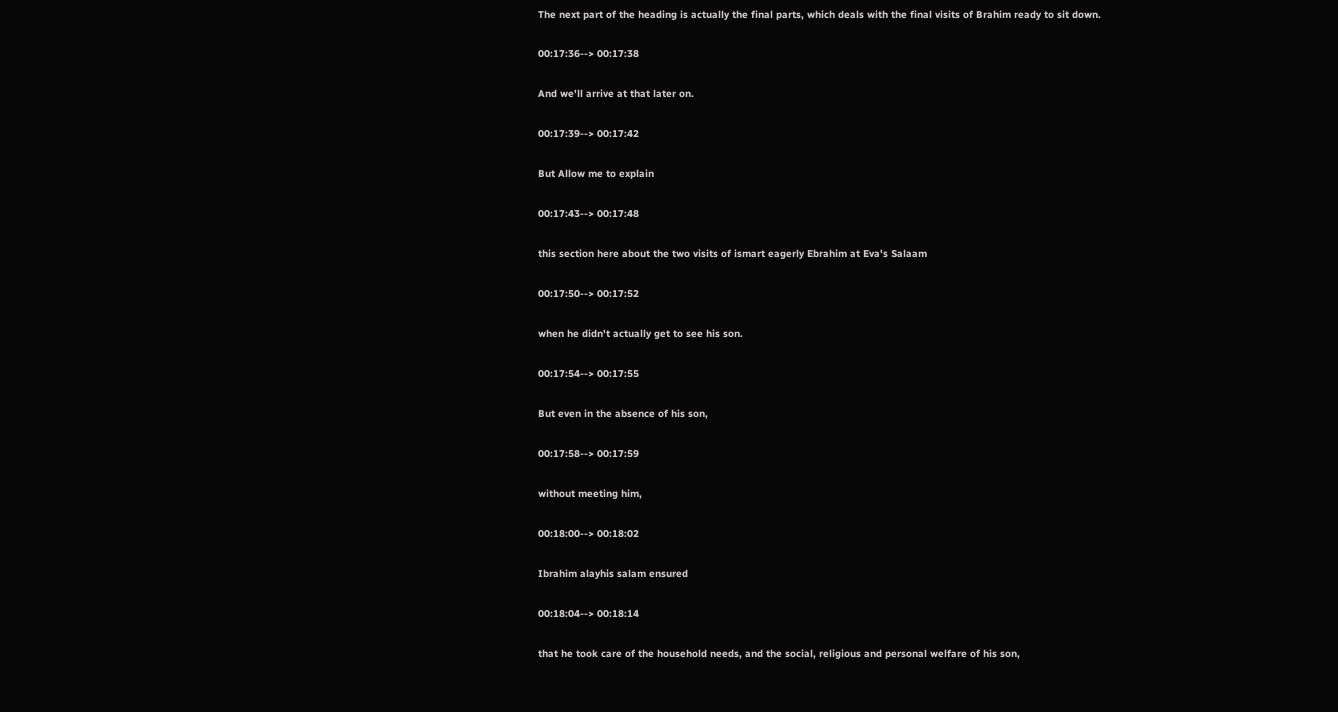The next part of the heading is actually the final parts, which deals with the final visits of Brahim ready to sit down.

00:17:36--> 00:17:38

And we'll arrive at that later on.

00:17:39--> 00:17:42

But Allow me to explain

00:17:43--> 00:17:48

this section here about the two visits of ismart eagerly Ebrahim at Eva's Salaam

00:17:50--> 00:17:52

when he didn't actually get to see his son.

00:17:54--> 00:17:55

But even in the absence of his son,

00:17:58--> 00:17:59

without meeting him,

00:18:00--> 00:18:02

Ibrahim alayhis salam ensured

00:18:04--> 00:18:14

that he took care of the household needs, and the social, religious and personal welfare of his son,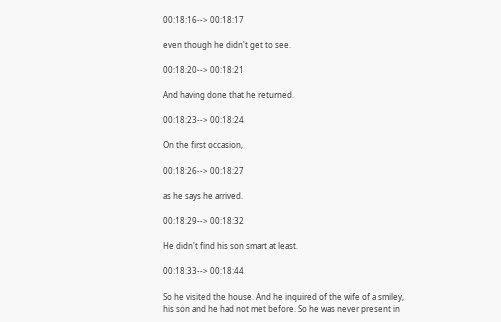00:18:16--> 00:18:17

even though he didn't get to see.

00:18:20--> 00:18:21

And having done that he returned.

00:18:23--> 00:18:24

On the first occasion,

00:18:26--> 00:18:27

as he says he arrived.

00:18:29--> 00:18:32

He didn't find his son smart at least.

00:18:33--> 00:18:44

So he visited the house. And he inquired of the wife of a smiley, his son and he had not met before. So he was never present in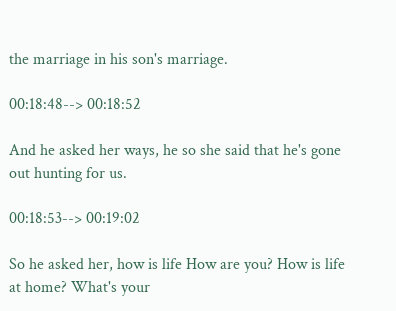the marriage in his son's marriage.

00:18:48--> 00:18:52

And he asked her ways, he so she said that he's gone out hunting for us.

00:18:53--> 00:19:02

So he asked her, how is life How are you? How is life at home? What's your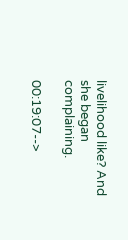livelihood like? And she began complaining.

00:19:07-->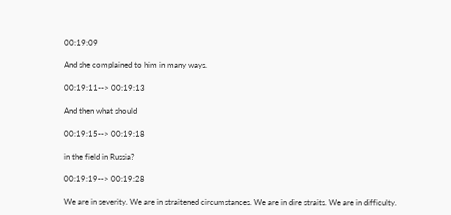00:19:09

And she complained to him in many ways.

00:19:11--> 00:19:13

And then what should

00:19:15--> 00:19:18

in the field in Russia?

00:19:19--> 00:19:28

We are in severity. We are in straitened circumstances. We are in dire straits. We are in difficulty.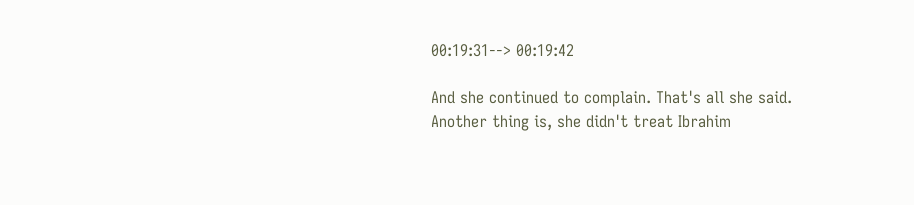00:19:31--> 00:19:42

And she continued to complain. That's all she said. Another thing is, she didn't treat Ibrahim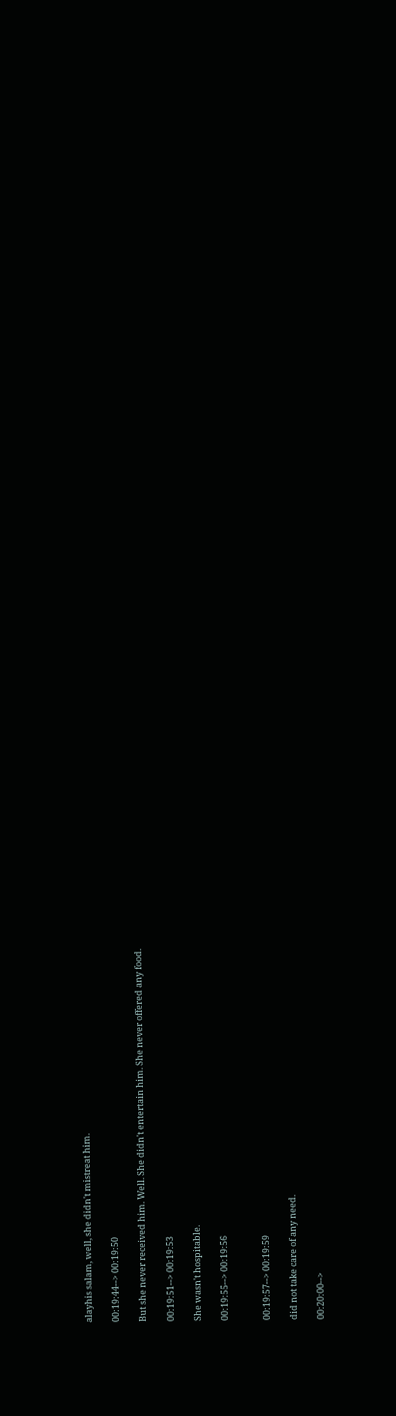alayhis salam, well, she didn't mistreat him.

00:19:44--> 00:19:50

But she never received him. Well. She didn't entertain him. She never offered any food.

00:19:51--> 00:19:53

She wasn't hospitable.

00:19:55--> 00:19:56


00:19:57--> 00:19:59

did not take care of any need.

00:20:00-->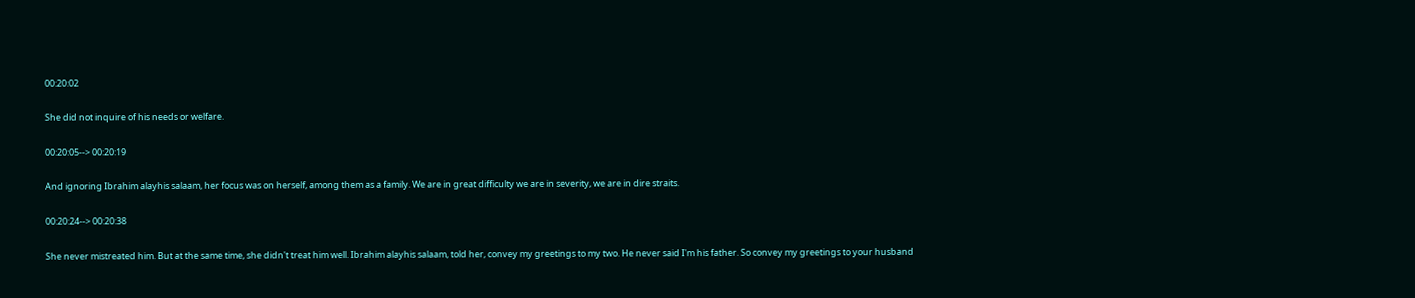00:20:02

She did not inquire of his needs or welfare.

00:20:05--> 00:20:19

And ignoring Ibrahim alayhis salaam, her focus was on herself, among them as a family. We are in great difficulty we are in severity, we are in dire straits.

00:20:24--> 00:20:38

She never mistreated him. But at the same time, she didn't treat him well. Ibrahim alayhis salaam, told her, convey my greetings to my two. He never said I'm his father. So convey my greetings to your husband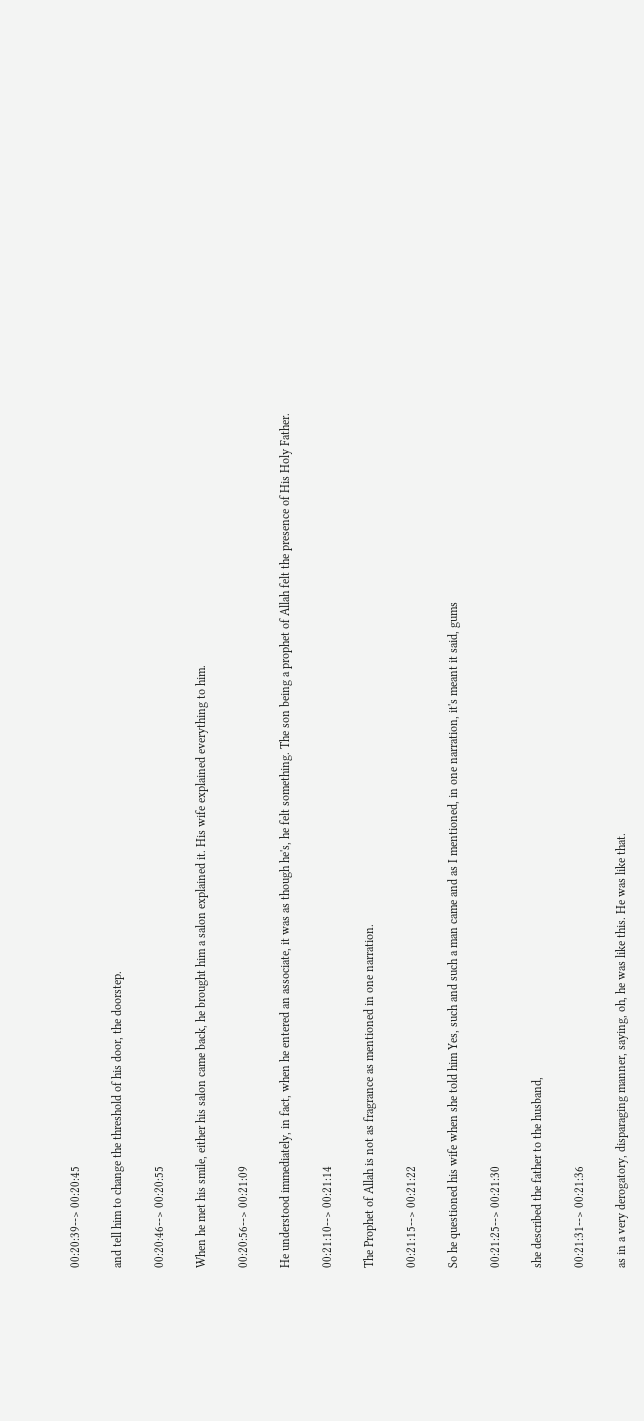00:20:39--> 00:20:45

and tell him to change the threshold of his door, the doorstep.

00:20:46--> 00:20:55

When he met his smile, either his salon came back, he brought him a salon explained it. His wife explained everything to him.

00:20:56--> 00:21:09

He understood immediately, in fact, when he entered an associate, it was as though he's, he felt something. The son being a prophet of Allah felt the presence of His Holy Father.

00:21:10--> 00:21:14

The Prophet of Allah is not as fragrance as mentioned in one narration.

00:21:15--> 00:21:22

So he questioned his wife when she told him Yes, such and such a man came and as I mentioned, in one narration, it's meant it said, gums

00:21:25--> 00:21:30

she described the father to the husband,

00:21:31--> 00:21:36

as in a very derogatory, disparaging manner, saying, oh, he was like this. He was like that.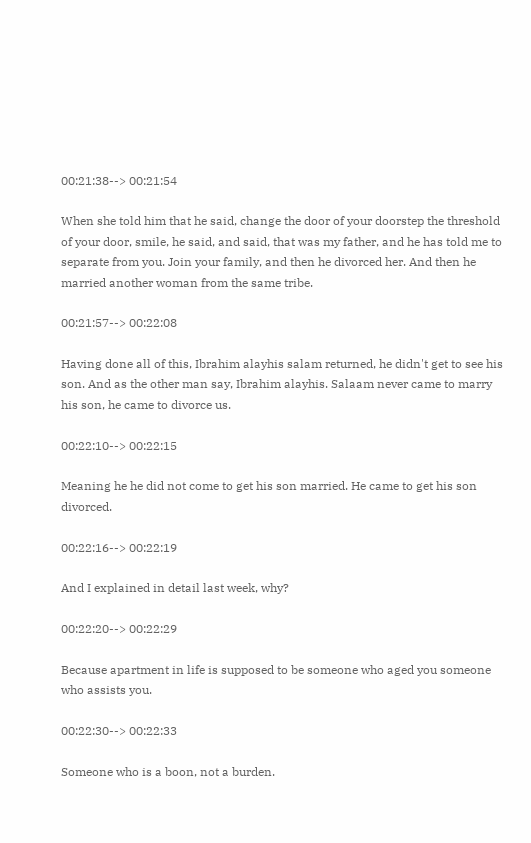00:21:38--> 00:21:54

When she told him that he said, change the door of your doorstep the threshold of your door, smile, he said, and said, that was my father, and he has told me to separate from you. Join your family, and then he divorced her. And then he married another woman from the same tribe.

00:21:57--> 00:22:08

Having done all of this, Ibrahim alayhis salam returned, he didn't get to see his son. And as the other man say, Ibrahim alayhis. Salaam never came to marry his son, he came to divorce us.

00:22:10--> 00:22:15

Meaning he he did not come to get his son married. He came to get his son divorced.

00:22:16--> 00:22:19

And I explained in detail last week, why?

00:22:20--> 00:22:29

Because apartment in life is supposed to be someone who aged you someone who assists you.

00:22:30--> 00:22:33

Someone who is a boon, not a burden.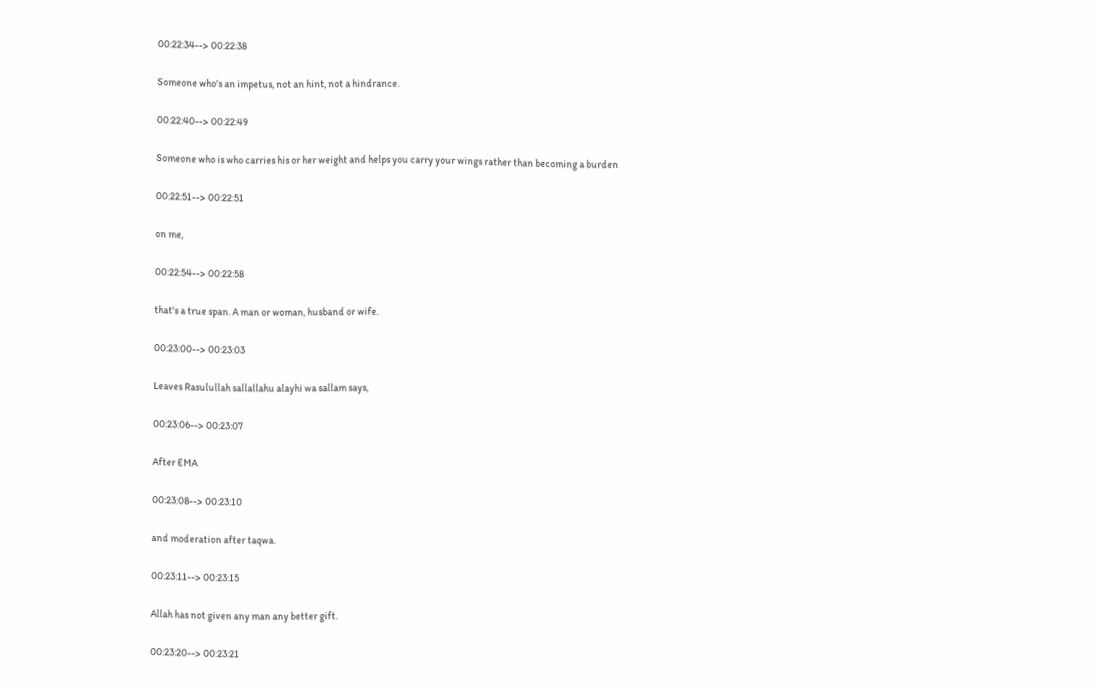00:22:34--> 00:22:38

Someone who's an impetus, not an hint, not a hindrance.

00:22:40--> 00:22:49

Someone who is who carries his or her weight and helps you carry your wings rather than becoming a burden

00:22:51--> 00:22:51

on me,

00:22:54--> 00:22:58

that's a true span. A man or woman, husband or wife.

00:23:00--> 00:23:03

Leaves Rasulullah sallallahu alayhi wa sallam says,

00:23:06--> 00:23:07

After EMA

00:23:08--> 00:23:10

and moderation after taqwa.

00:23:11--> 00:23:15

Allah has not given any man any better gift.

00:23:20--> 00:23:21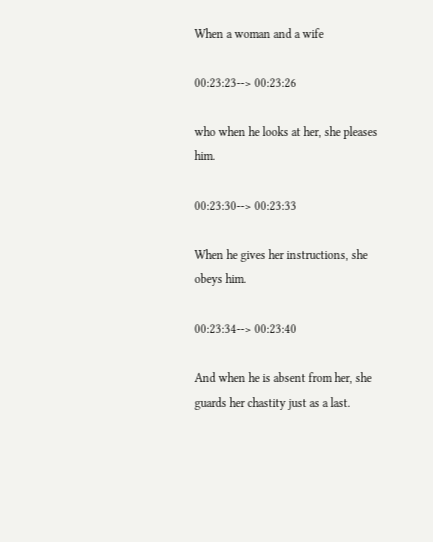When a woman and a wife

00:23:23--> 00:23:26

who when he looks at her, she pleases him.

00:23:30--> 00:23:33

When he gives her instructions, she obeys him.

00:23:34--> 00:23:40

And when he is absent from her, she guards her chastity just as a last.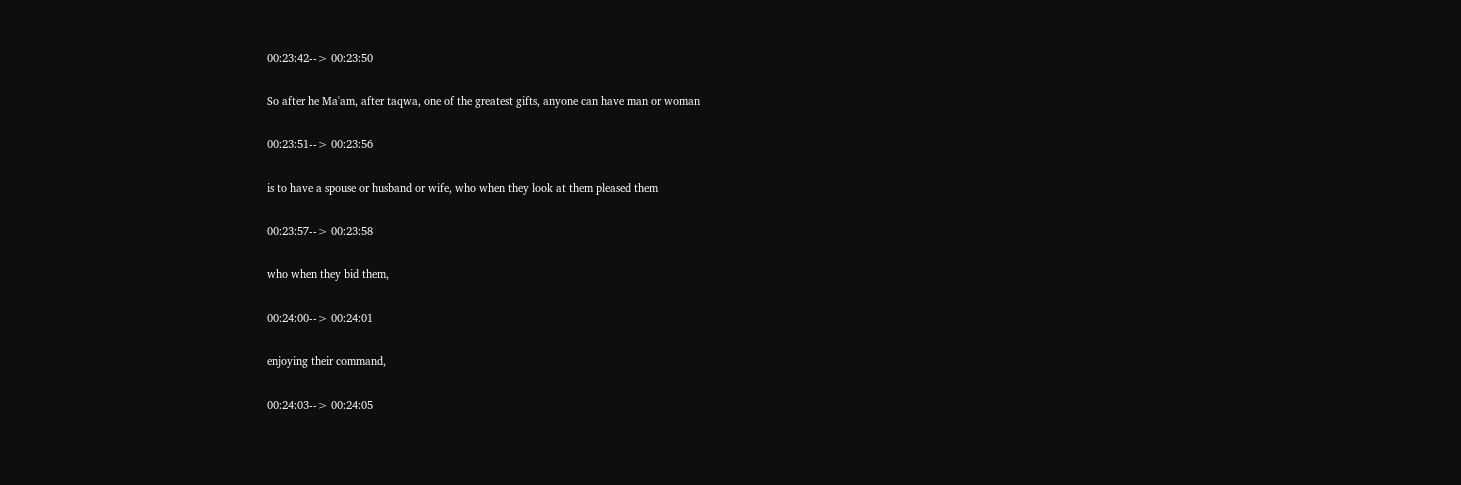00:23:42--> 00:23:50

So after he Ma'am, after taqwa, one of the greatest gifts, anyone can have man or woman

00:23:51--> 00:23:56

is to have a spouse or husband or wife, who when they look at them pleased them

00:23:57--> 00:23:58

who when they bid them,

00:24:00--> 00:24:01

enjoying their command,

00:24:03--> 00:24:05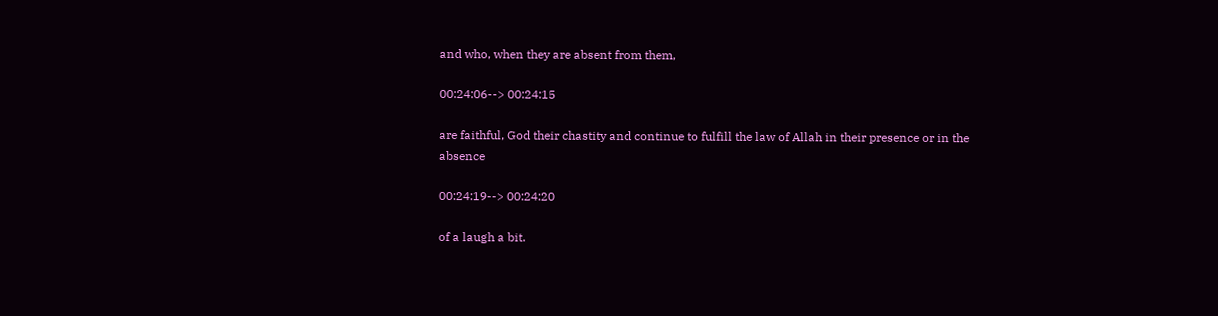and who, when they are absent from them,

00:24:06--> 00:24:15

are faithful, God their chastity and continue to fulfill the law of Allah in their presence or in the absence

00:24:19--> 00:24:20

of a laugh a bit.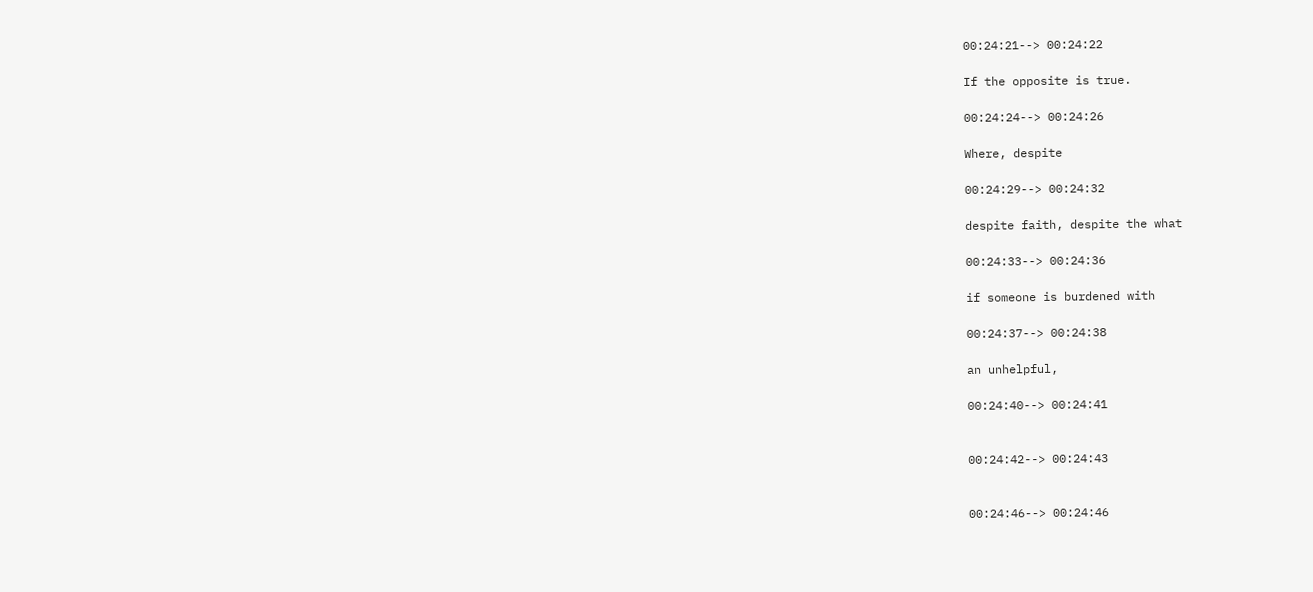00:24:21--> 00:24:22

If the opposite is true.

00:24:24--> 00:24:26

Where, despite

00:24:29--> 00:24:32

despite faith, despite the what

00:24:33--> 00:24:36

if someone is burdened with

00:24:37--> 00:24:38

an unhelpful,

00:24:40--> 00:24:41


00:24:42--> 00:24:43


00:24:46--> 00:24:46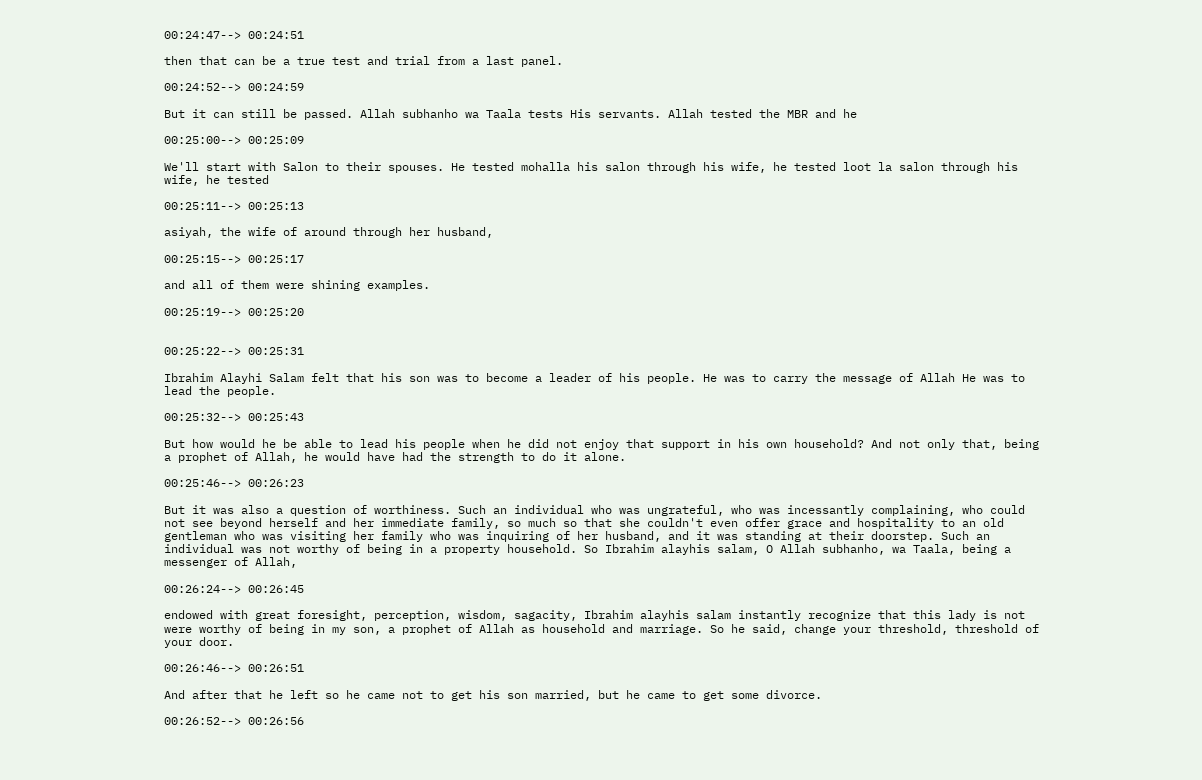00:24:47--> 00:24:51

then that can be a true test and trial from a last panel.

00:24:52--> 00:24:59

But it can still be passed. Allah subhanho wa Taala tests His servants. Allah tested the MBR and he

00:25:00--> 00:25:09

We'll start with Salon to their spouses. He tested mohalla his salon through his wife, he tested loot la salon through his wife, he tested

00:25:11--> 00:25:13

asiyah, the wife of around through her husband,

00:25:15--> 00:25:17

and all of them were shining examples.

00:25:19--> 00:25:20


00:25:22--> 00:25:31

Ibrahim Alayhi Salam felt that his son was to become a leader of his people. He was to carry the message of Allah He was to lead the people.

00:25:32--> 00:25:43

But how would he be able to lead his people when he did not enjoy that support in his own household? And not only that, being a prophet of Allah, he would have had the strength to do it alone.

00:25:46--> 00:26:23

But it was also a question of worthiness. Such an individual who was ungrateful, who was incessantly complaining, who could not see beyond herself and her immediate family, so much so that she couldn't even offer grace and hospitality to an old gentleman who was visiting her family who was inquiring of her husband, and it was standing at their doorstep. Such an individual was not worthy of being in a property household. So Ibrahim alayhis salam, O Allah subhanho, wa Taala, being a messenger of Allah,

00:26:24--> 00:26:45

endowed with great foresight, perception, wisdom, sagacity, Ibrahim alayhis salam instantly recognize that this lady is not were worthy of being in my son, a prophet of Allah as household and marriage. So he said, change your threshold, threshold of your door.

00:26:46--> 00:26:51

And after that he left so he came not to get his son married, but he came to get some divorce.

00:26:52--> 00:26:56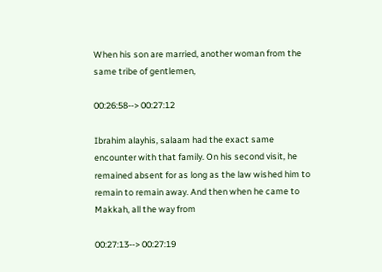When his son are married, another woman from the same tribe of gentlemen,

00:26:58--> 00:27:12

Ibrahim alayhis, salaam had the exact same encounter with that family. On his second visit, he remained absent for as long as the law wished him to remain to remain away. And then when he came to Makkah, all the way from

00:27:13--> 00:27:19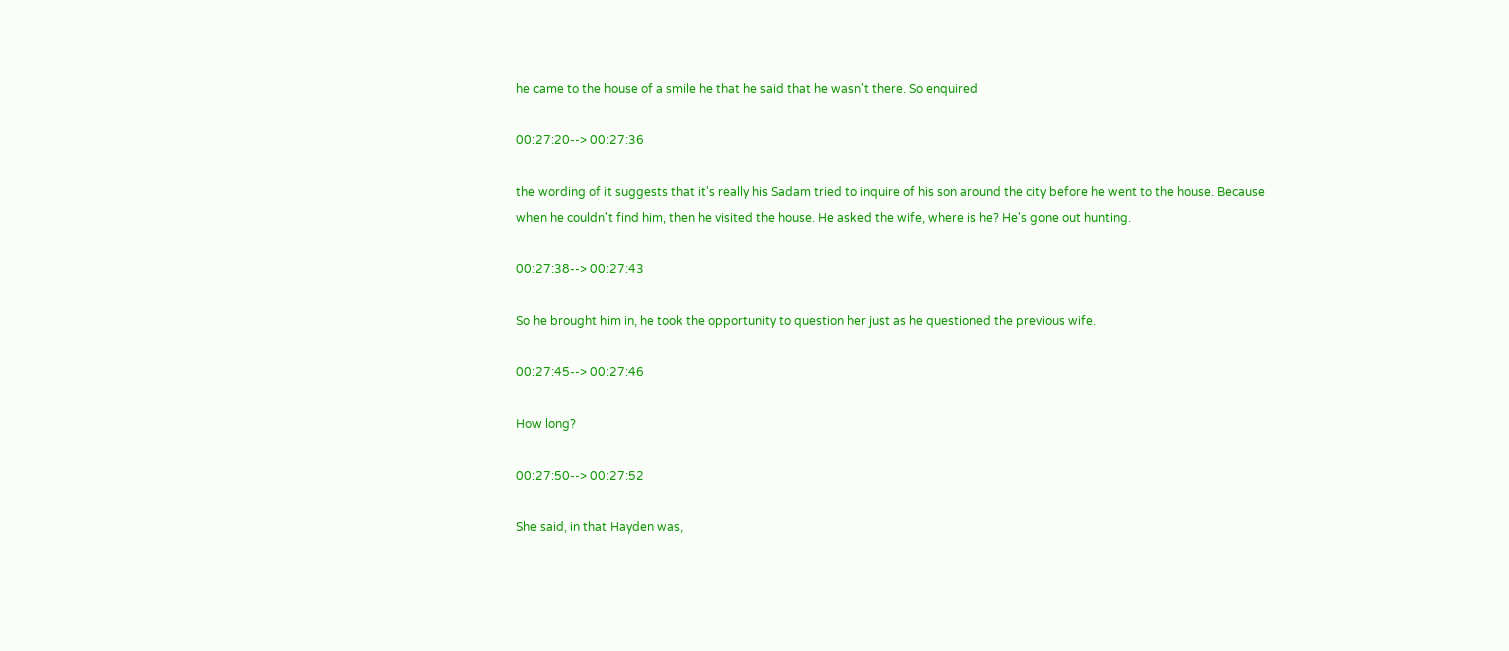he came to the house of a smile he that he said that he wasn't there. So enquired

00:27:20--> 00:27:36

the wording of it suggests that it's really his Sadam tried to inquire of his son around the city before he went to the house. Because when he couldn't find him, then he visited the house. He asked the wife, where is he? He's gone out hunting.

00:27:38--> 00:27:43

So he brought him in, he took the opportunity to question her just as he questioned the previous wife.

00:27:45--> 00:27:46

How long?

00:27:50--> 00:27:52

She said, in that Hayden was,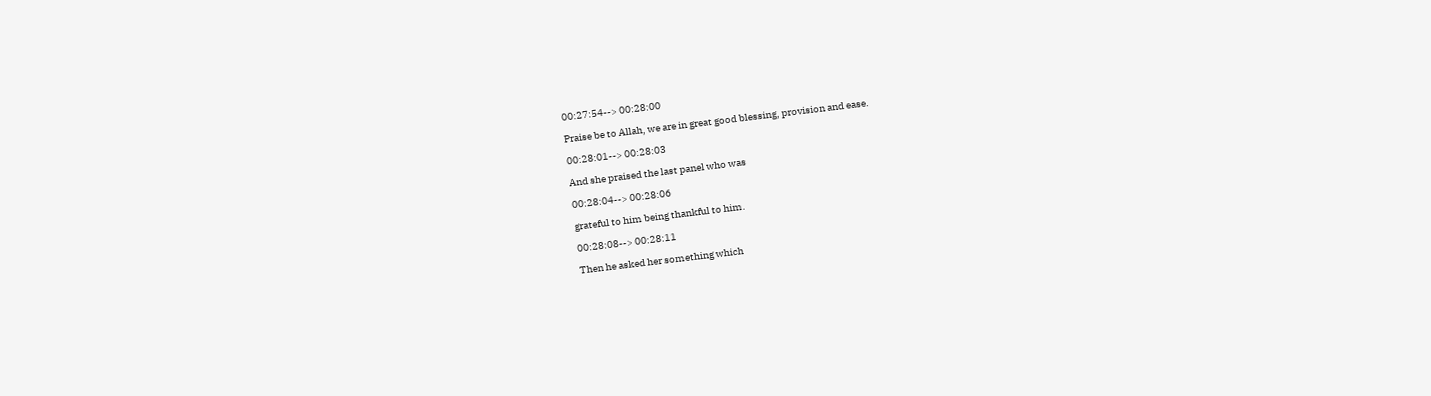00:27:54--> 00:28:00

Praise be to Allah, we are in great good blessing, provision and ease.

00:28:01--> 00:28:03

And she praised the last panel who was

00:28:04--> 00:28:06

grateful to him being thankful to him.

00:28:08--> 00:28:11

Then he asked her something which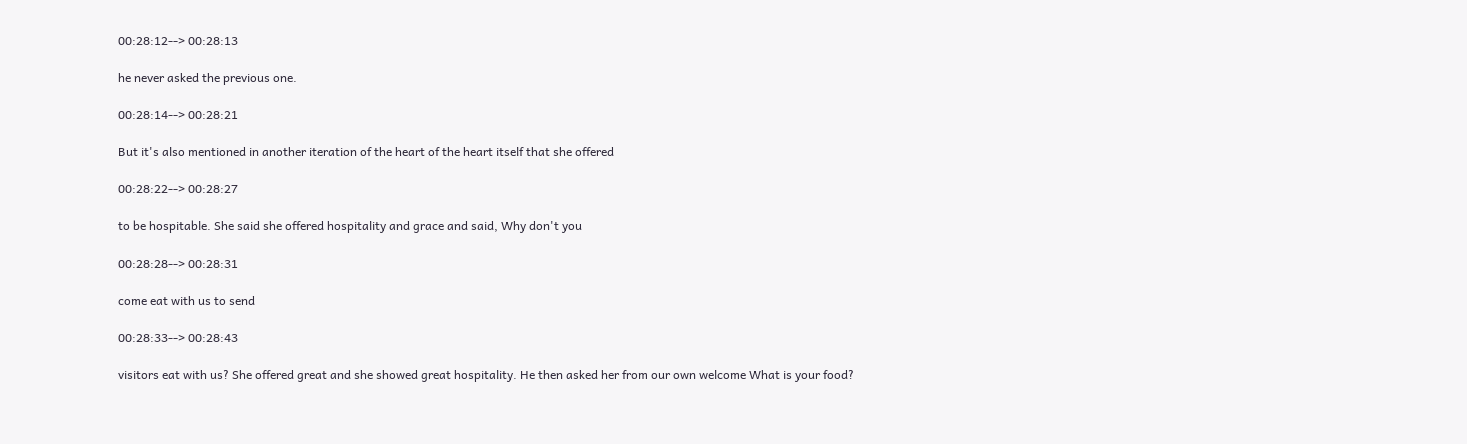00:28:12--> 00:28:13

he never asked the previous one.

00:28:14--> 00:28:21

But it's also mentioned in another iteration of the heart of the heart itself that she offered

00:28:22--> 00:28:27

to be hospitable. She said she offered hospitality and grace and said, Why don't you

00:28:28--> 00:28:31

come eat with us to send

00:28:33--> 00:28:43

visitors eat with us? She offered great and she showed great hospitality. He then asked her from our own welcome What is your food?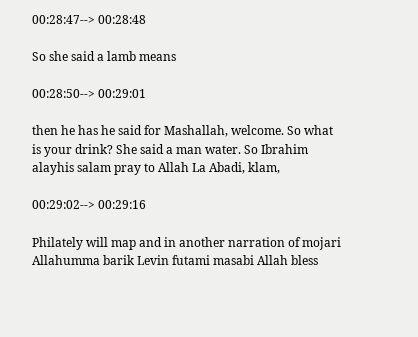00:28:47--> 00:28:48

So she said a lamb means

00:28:50--> 00:29:01

then he has he said for Mashallah, welcome. So what is your drink? She said a man water. So Ibrahim alayhis salam pray to Allah La Abadi, klam,

00:29:02--> 00:29:16

Philately will map and in another narration of mojari Allahumma barik Levin futami masabi Allah bless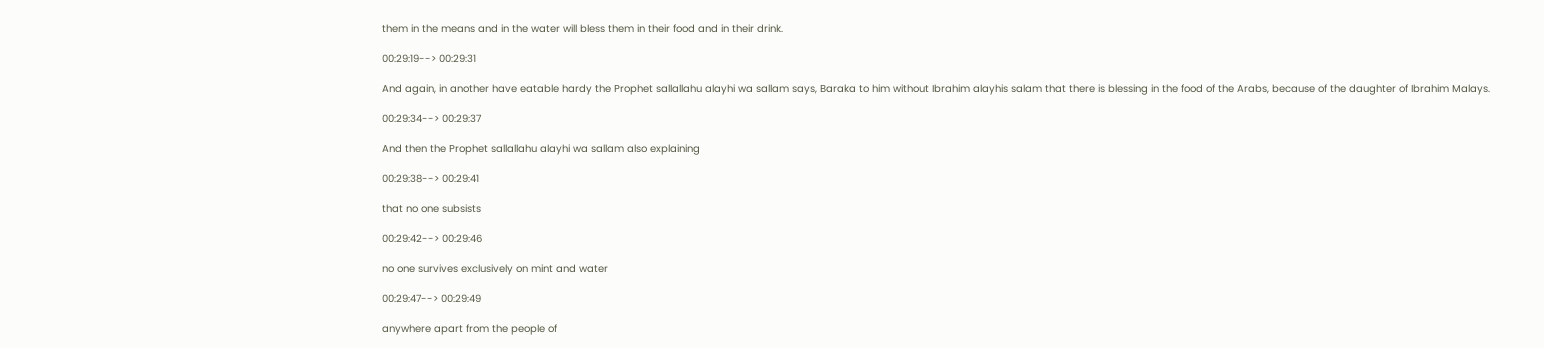them in the means and in the water will bless them in their food and in their drink.

00:29:19--> 00:29:31

And again, in another have eatable hardy the Prophet sallallahu alayhi wa sallam says, Baraka to him without Ibrahim alayhis salam that there is blessing in the food of the Arabs, because of the daughter of Ibrahim Malays.

00:29:34--> 00:29:37

And then the Prophet sallallahu alayhi wa sallam also explaining

00:29:38--> 00:29:41

that no one subsists

00:29:42--> 00:29:46

no one survives exclusively on mint and water

00:29:47--> 00:29:49

anywhere apart from the people of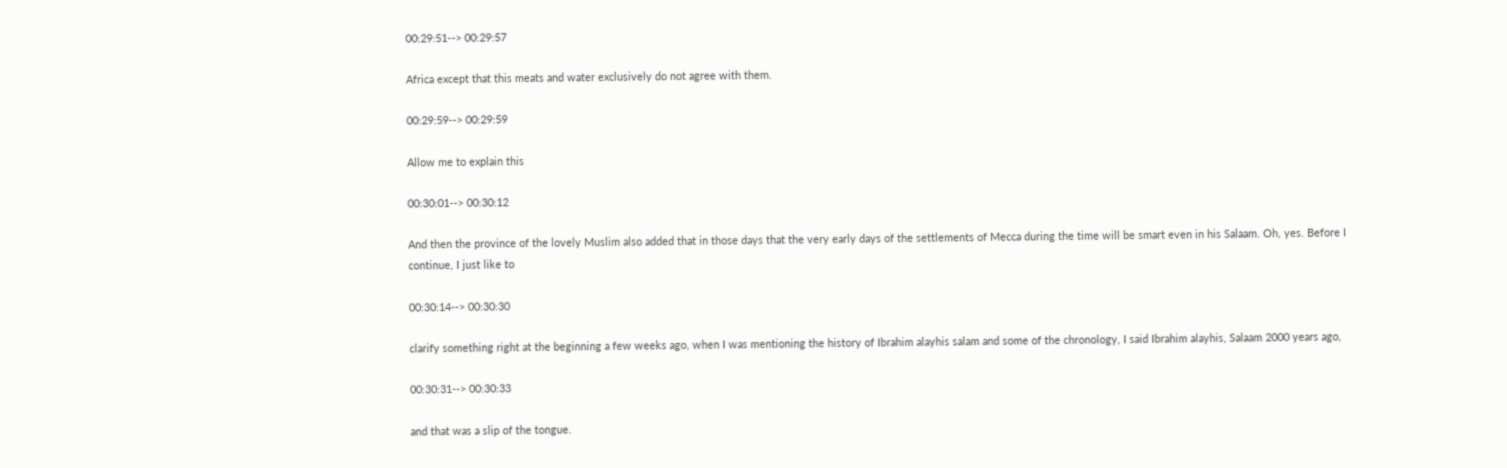00:29:51--> 00:29:57

Africa except that this meats and water exclusively do not agree with them.

00:29:59--> 00:29:59

Allow me to explain this

00:30:01--> 00:30:12

And then the province of the lovely Muslim also added that in those days that the very early days of the settlements of Mecca during the time will be smart even in his Salaam. Oh, yes. Before I continue, I just like to

00:30:14--> 00:30:30

clarify something right at the beginning a few weeks ago, when I was mentioning the history of Ibrahim alayhis salam and some of the chronology, I said Ibrahim alayhis, Salaam 2000 years ago,

00:30:31--> 00:30:33

and that was a slip of the tongue.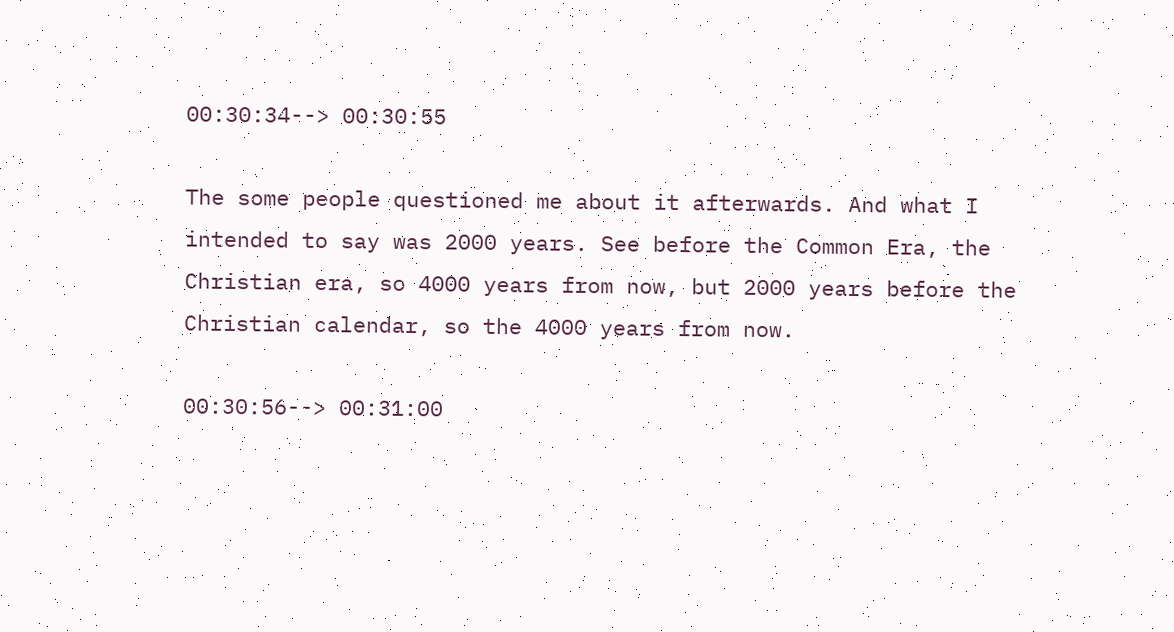00:30:34--> 00:30:55

The some people questioned me about it afterwards. And what I intended to say was 2000 years. See before the Common Era, the Christian era, so 4000 years from now, but 2000 years before the Christian calendar, so the 4000 years from now.

00:30:56--> 00:31:00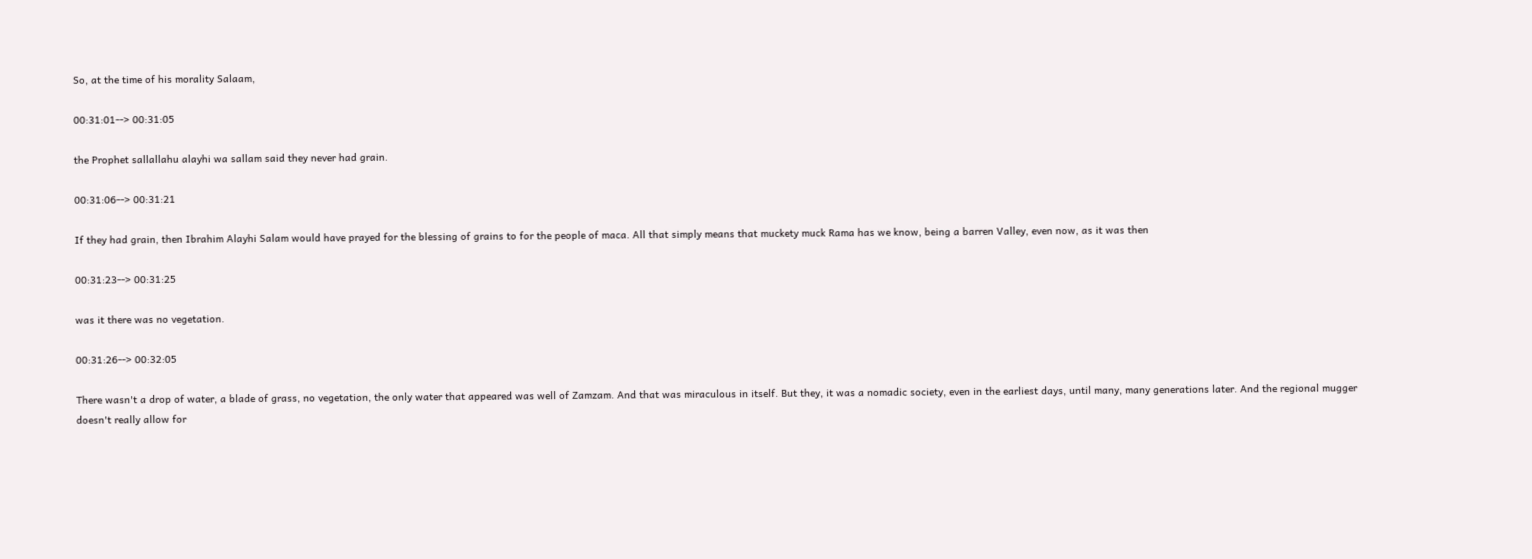So, at the time of his morality Salaam,

00:31:01--> 00:31:05

the Prophet sallallahu alayhi wa sallam said they never had grain.

00:31:06--> 00:31:21

If they had grain, then Ibrahim Alayhi Salam would have prayed for the blessing of grains to for the people of maca. All that simply means that muckety muck Rama has we know, being a barren Valley, even now, as it was then

00:31:23--> 00:31:25

was it there was no vegetation.

00:31:26--> 00:32:05

There wasn't a drop of water, a blade of grass, no vegetation, the only water that appeared was well of Zamzam. And that was miraculous in itself. But they, it was a nomadic society, even in the earliest days, until many, many generations later. And the regional mugger doesn't really allow for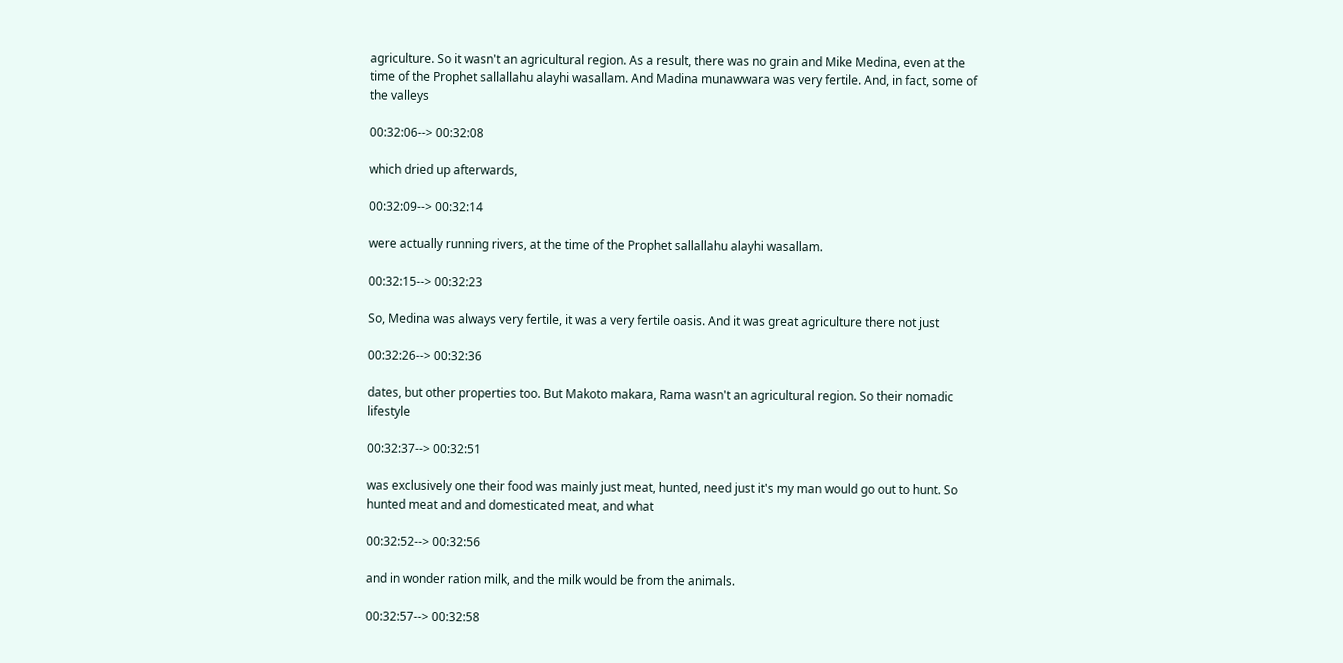agriculture. So it wasn't an agricultural region. As a result, there was no grain and Mike Medina, even at the time of the Prophet sallallahu alayhi wasallam. And Madina munawwara was very fertile. And, in fact, some of the valleys

00:32:06--> 00:32:08

which dried up afterwards,

00:32:09--> 00:32:14

were actually running rivers, at the time of the Prophet sallallahu alayhi wasallam.

00:32:15--> 00:32:23

So, Medina was always very fertile, it was a very fertile oasis. And it was great agriculture there not just

00:32:26--> 00:32:36

dates, but other properties too. But Makoto makara, Rama wasn't an agricultural region. So their nomadic lifestyle

00:32:37--> 00:32:51

was exclusively one their food was mainly just meat, hunted, need just it's my man would go out to hunt. So hunted meat and and domesticated meat, and what

00:32:52--> 00:32:56

and in wonder ration milk, and the milk would be from the animals.

00:32:57--> 00:32:58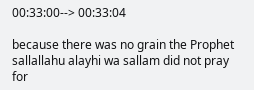00:33:00--> 00:33:04

because there was no grain the Prophet sallallahu alayhi wa sallam did not pray for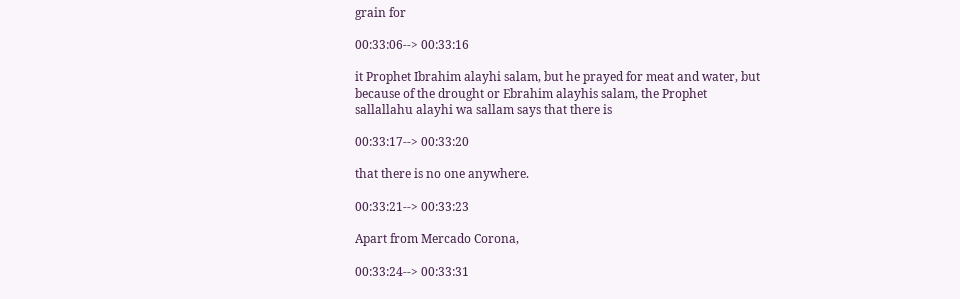grain for

00:33:06--> 00:33:16

it Prophet Ibrahim alayhi salam, but he prayed for meat and water, but because of the drought or Ebrahim alayhis salam, the Prophet sallallahu alayhi wa sallam says that there is

00:33:17--> 00:33:20

that there is no one anywhere.

00:33:21--> 00:33:23

Apart from Mercado Corona,

00:33:24--> 00:33:31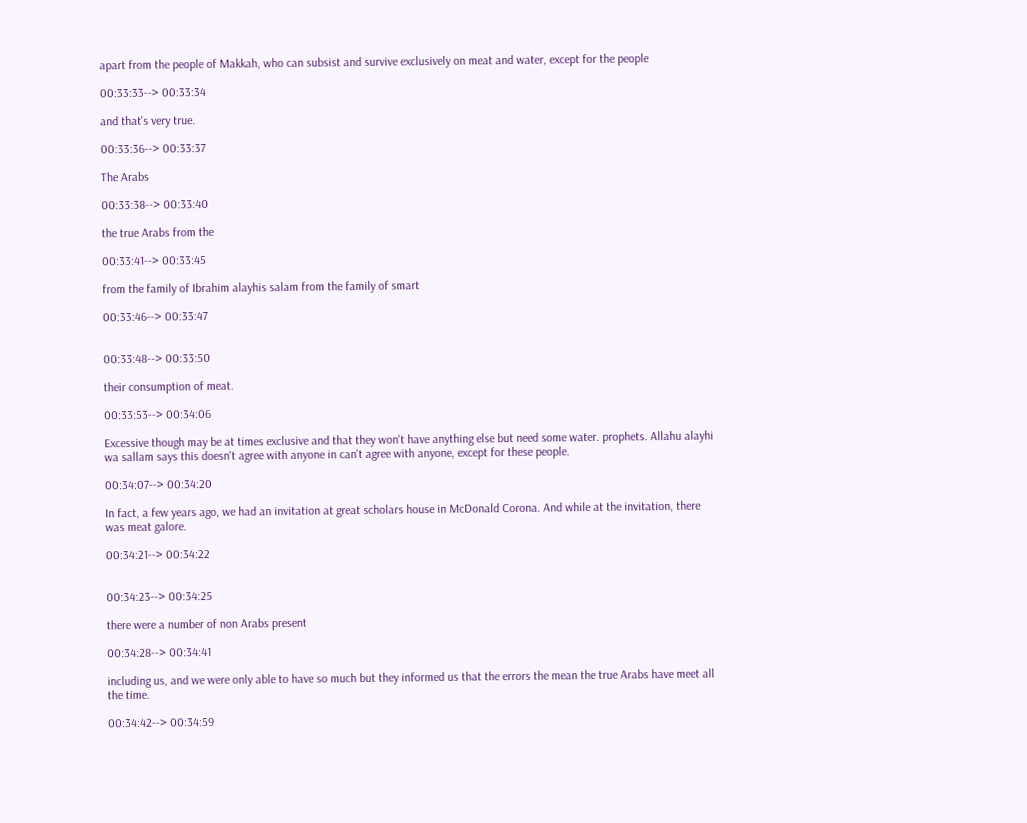apart from the people of Makkah, who can subsist and survive exclusively on meat and water, except for the people

00:33:33--> 00:33:34

and that's very true.

00:33:36--> 00:33:37

The Arabs

00:33:38--> 00:33:40

the true Arabs from the

00:33:41--> 00:33:45

from the family of Ibrahim alayhis salam from the family of smart

00:33:46--> 00:33:47


00:33:48--> 00:33:50

their consumption of meat.

00:33:53--> 00:34:06

Excessive though may be at times exclusive and that they won't have anything else but need some water. prophets. Allahu alayhi wa sallam says this doesn't agree with anyone in can't agree with anyone, except for these people.

00:34:07--> 00:34:20

In fact, a few years ago, we had an invitation at great scholars house in McDonald Corona. And while at the invitation, there was meat galore.

00:34:21--> 00:34:22


00:34:23--> 00:34:25

there were a number of non Arabs present

00:34:28--> 00:34:41

including us, and we were only able to have so much but they informed us that the errors the mean the true Arabs have meet all the time.

00:34:42--> 00:34:59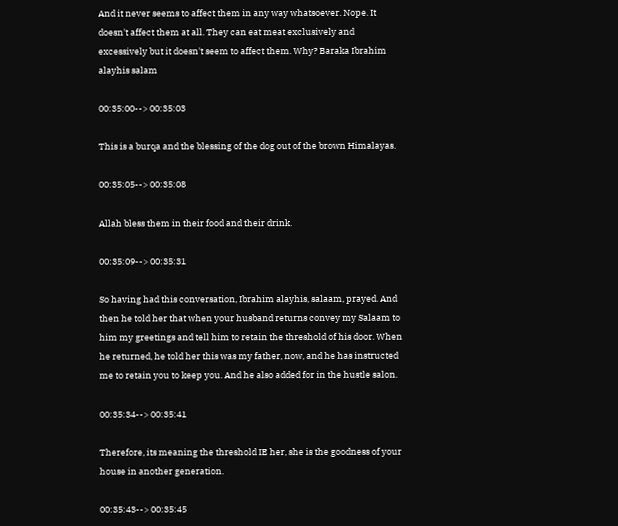And it never seems to affect them in any way whatsoever. Nope. It doesn't affect them at all. They can eat meat exclusively and excessively but it doesn't seem to affect them. Why? Baraka Ibrahim alayhis salam

00:35:00--> 00:35:03

This is a burqa and the blessing of the dog out of the brown Himalayas.

00:35:05--> 00:35:08

Allah bless them in their food and their drink.

00:35:09--> 00:35:31

So having had this conversation, Ibrahim alayhis, salaam, prayed. And then he told her that when your husband returns convey my Salaam to him my greetings and tell him to retain the threshold of his door. When he returned, he told her this was my father, now, and he has instructed me to retain you to keep you. And he also added for in the hustle salon.

00:35:34--> 00:35:41

Therefore, its meaning the threshold IE her, she is the goodness of your house in another generation.

00:35:43--> 00:35:45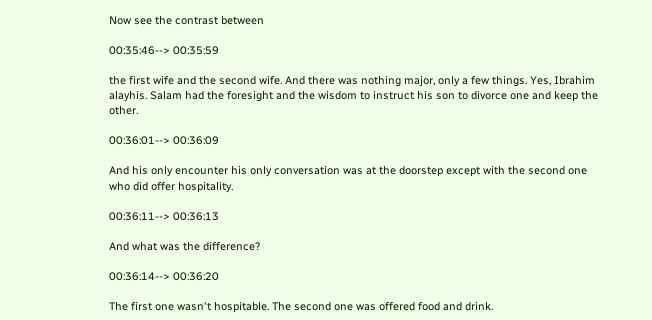Now see the contrast between

00:35:46--> 00:35:59

the first wife and the second wife. And there was nothing major, only a few things. Yes, Ibrahim alayhis. Salam had the foresight and the wisdom to instruct his son to divorce one and keep the other.

00:36:01--> 00:36:09

And his only encounter his only conversation was at the doorstep except with the second one who did offer hospitality.

00:36:11--> 00:36:13

And what was the difference?

00:36:14--> 00:36:20

The first one wasn't hospitable. The second one was offered food and drink.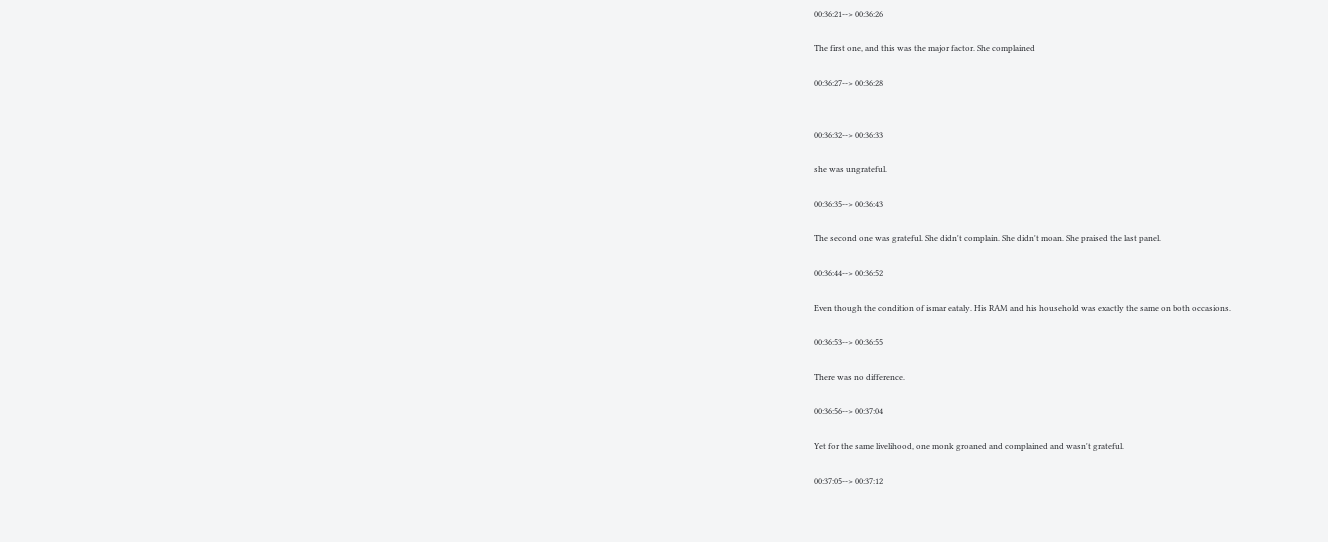00:36:21--> 00:36:26

The first one, and this was the major factor. She complained

00:36:27--> 00:36:28


00:36:32--> 00:36:33

she was ungrateful.

00:36:35--> 00:36:43

The second one was grateful. She didn't complain. She didn't moan. She praised the last panel.

00:36:44--> 00:36:52

Even though the condition of ismar eataly. His RAM and his household was exactly the same on both occasions.

00:36:53--> 00:36:55

There was no difference.

00:36:56--> 00:37:04

Yet for the same livelihood, one monk groaned and complained and wasn't grateful.

00:37:05--> 00:37:12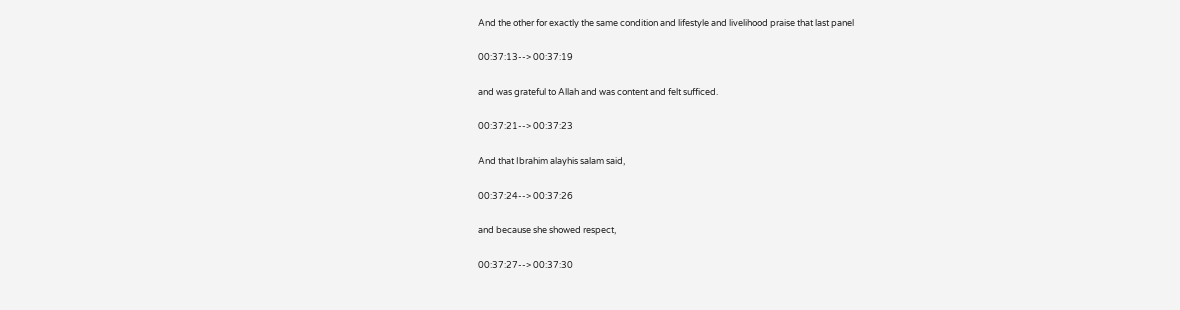And the other for exactly the same condition and lifestyle and livelihood praise that last panel

00:37:13--> 00:37:19

and was grateful to Allah and was content and felt sufficed.

00:37:21--> 00:37:23

And that Ibrahim alayhis salam said,

00:37:24--> 00:37:26

and because she showed respect,

00:37:27--> 00:37:30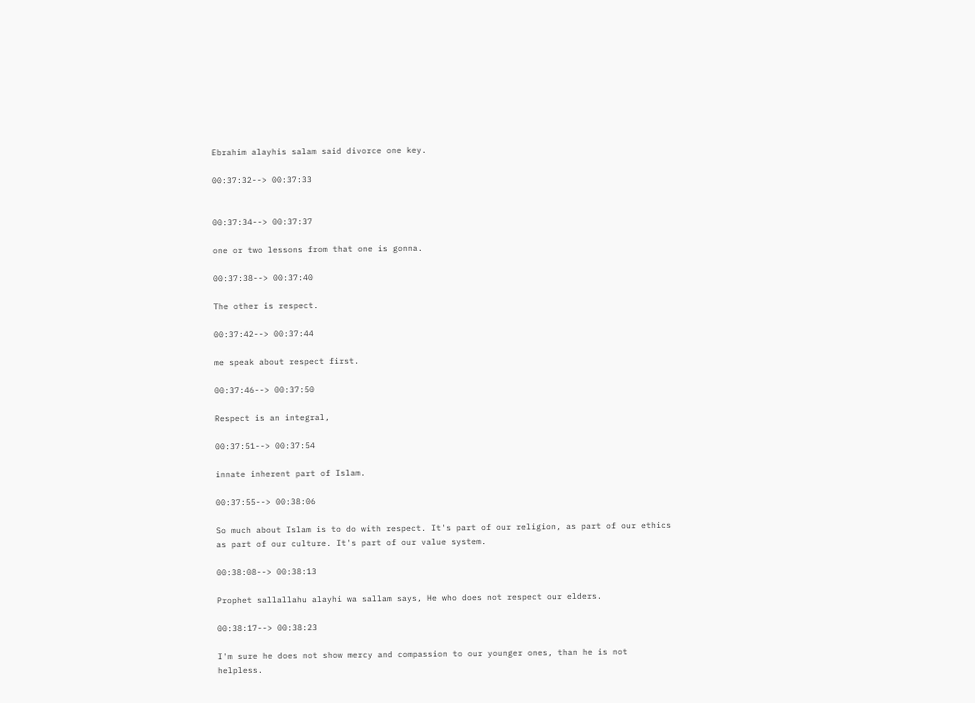Ebrahim alayhis salam said divorce one key.

00:37:32--> 00:37:33


00:37:34--> 00:37:37

one or two lessons from that one is gonna.

00:37:38--> 00:37:40

The other is respect.

00:37:42--> 00:37:44

me speak about respect first.

00:37:46--> 00:37:50

Respect is an integral,

00:37:51--> 00:37:54

innate inherent part of Islam.

00:37:55--> 00:38:06

So much about Islam is to do with respect. It's part of our religion, as part of our ethics as part of our culture. It's part of our value system.

00:38:08--> 00:38:13

Prophet sallallahu alayhi wa sallam says, He who does not respect our elders.

00:38:17--> 00:38:23

I'm sure he does not show mercy and compassion to our younger ones, than he is not helpless.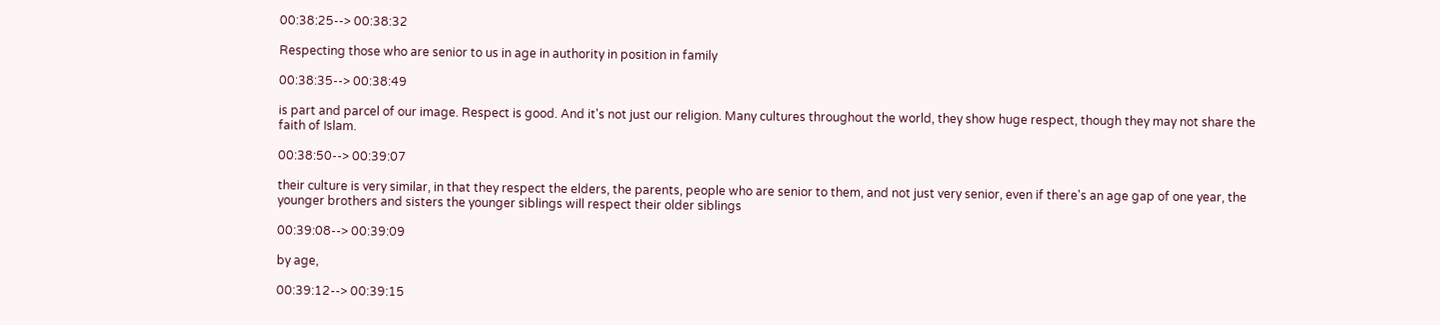00:38:25--> 00:38:32

Respecting those who are senior to us in age in authority in position in family

00:38:35--> 00:38:49

is part and parcel of our image. Respect is good. And it's not just our religion. Many cultures throughout the world, they show huge respect, though they may not share the faith of Islam.

00:38:50--> 00:39:07

their culture is very similar, in that they respect the elders, the parents, people who are senior to them, and not just very senior, even if there's an age gap of one year, the younger brothers and sisters the younger siblings will respect their older siblings

00:39:08--> 00:39:09

by age,

00:39:12--> 00:39:15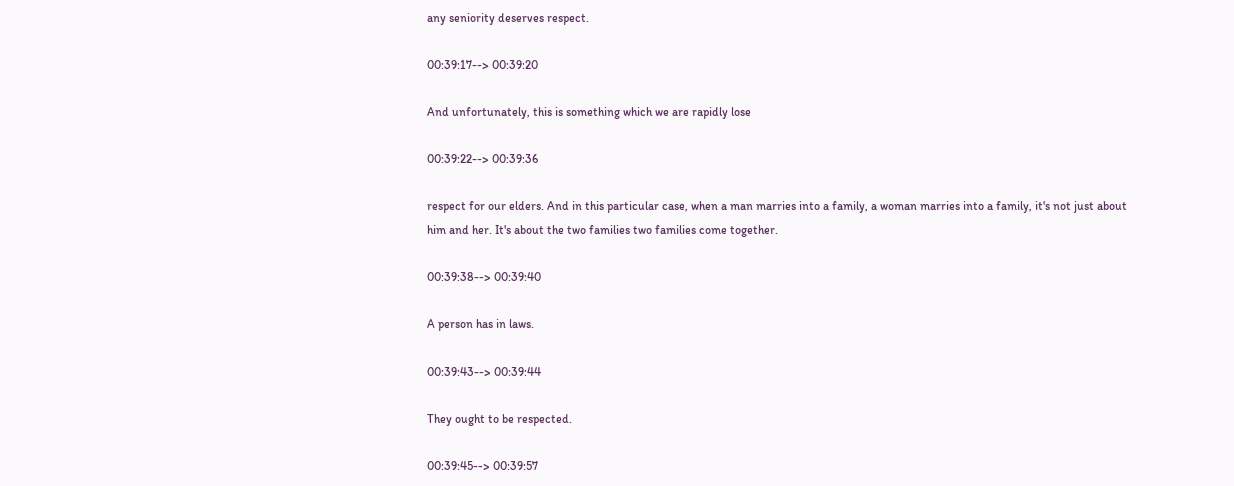any seniority deserves respect.

00:39:17--> 00:39:20

And unfortunately, this is something which we are rapidly lose

00:39:22--> 00:39:36

respect for our elders. And in this particular case, when a man marries into a family, a woman marries into a family, it's not just about him and her. It's about the two families two families come together.

00:39:38--> 00:39:40

A person has in laws.

00:39:43--> 00:39:44

They ought to be respected.

00:39:45--> 00:39:57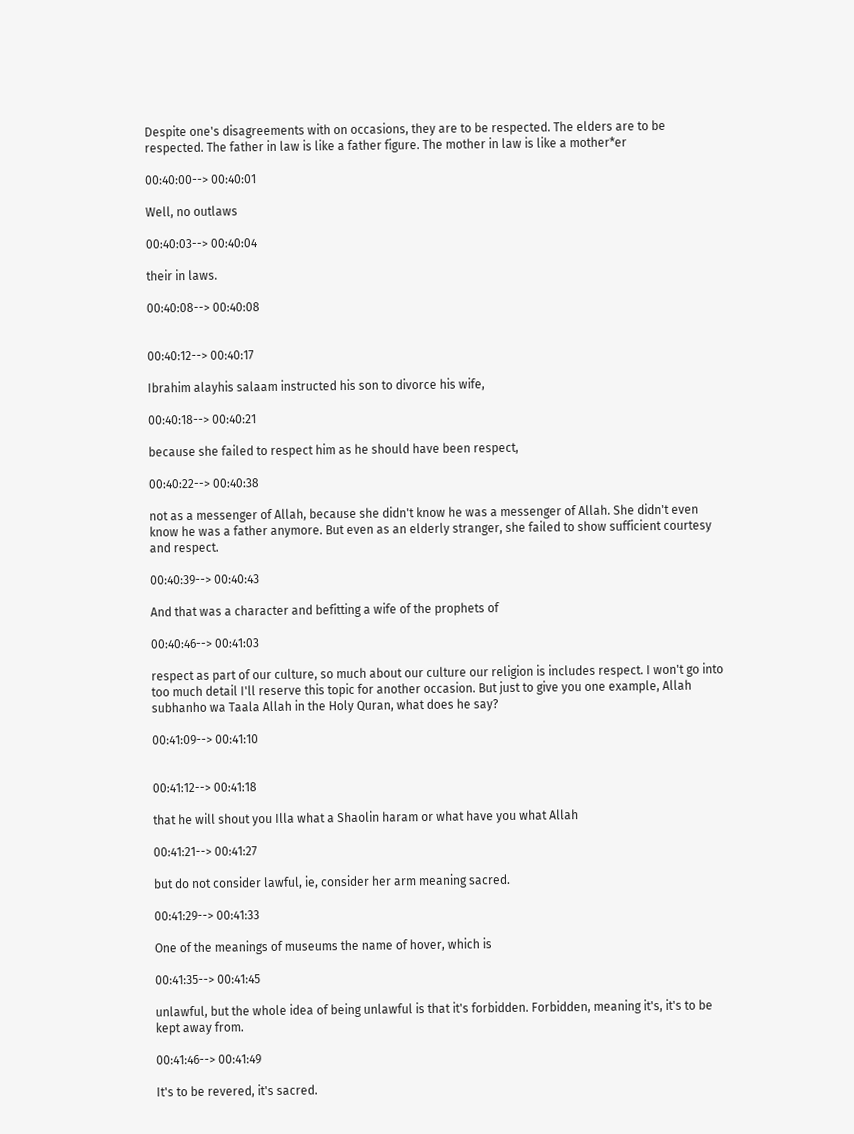Despite one's disagreements with on occasions, they are to be respected. The elders are to be respected. The father in law is like a father figure. The mother in law is like a mother*er

00:40:00--> 00:40:01

Well, no outlaws

00:40:03--> 00:40:04

their in laws.

00:40:08--> 00:40:08


00:40:12--> 00:40:17

Ibrahim alayhis salaam instructed his son to divorce his wife,

00:40:18--> 00:40:21

because she failed to respect him as he should have been respect,

00:40:22--> 00:40:38

not as a messenger of Allah, because she didn't know he was a messenger of Allah. She didn't even know he was a father anymore. But even as an elderly stranger, she failed to show sufficient courtesy and respect.

00:40:39--> 00:40:43

And that was a character and befitting a wife of the prophets of

00:40:46--> 00:41:03

respect as part of our culture, so much about our culture our religion is includes respect. I won't go into too much detail I'll reserve this topic for another occasion. But just to give you one example, Allah subhanho wa Taala Allah in the Holy Quran, what does he say?

00:41:09--> 00:41:10


00:41:12--> 00:41:18

that he will shout you Illa what a Shaolin haram or what have you what Allah

00:41:21--> 00:41:27

but do not consider lawful, ie, consider her arm meaning sacred.

00:41:29--> 00:41:33

One of the meanings of museums the name of hover, which is

00:41:35--> 00:41:45

unlawful, but the whole idea of being unlawful is that it's forbidden. Forbidden, meaning it's, it's to be kept away from.

00:41:46--> 00:41:49

It's to be revered, it's sacred.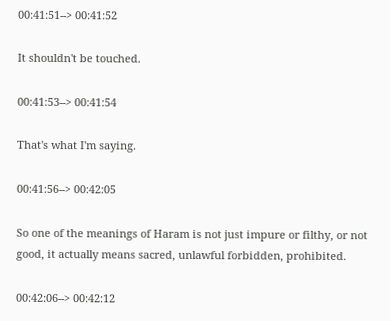00:41:51--> 00:41:52

It shouldn't be touched.

00:41:53--> 00:41:54

That's what I'm saying.

00:41:56--> 00:42:05

So one of the meanings of Haram is not just impure or filthy, or not good, it actually means sacred, unlawful forbidden, prohibited.

00:42:06--> 00:42:12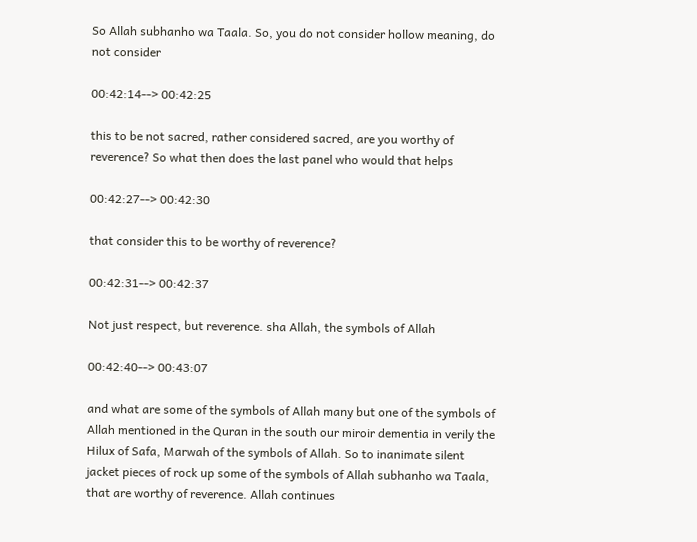So Allah subhanho wa Taala. So, you do not consider hollow meaning, do not consider

00:42:14--> 00:42:25

this to be not sacred, rather considered sacred, are you worthy of reverence? So what then does the last panel who would that helps

00:42:27--> 00:42:30

that consider this to be worthy of reverence?

00:42:31--> 00:42:37

Not just respect, but reverence. sha Allah, the symbols of Allah

00:42:40--> 00:43:07

and what are some of the symbols of Allah many but one of the symbols of Allah mentioned in the Quran in the south our miroir dementia in verily the Hilux of Safa, Marwah of the symbols of Allah. So to inanimate silent jacket pieces of rock up some of the symbols of Allah subhanho wa Taala, that are worthy of reverence. Allah continues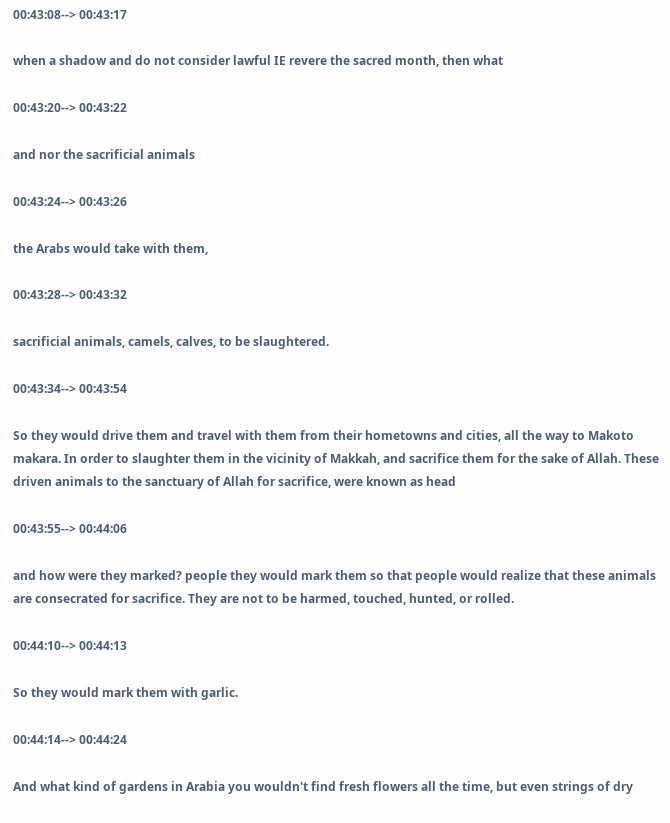00:43:08--> 00:43:17

when a shadow and do not consider lawful IE revere the sacred month, then what

00:43:20--> 00:43:22

and nor the sacrificial animals

00:43:24--> 00:43:26

the Arabs would take with them,

00:43:28--> 00:43:32

sacrificial animals, camels, calves, to be slaughtered.

00:43:34--> 00:43:54

So they would drive them and travel with them from their hometowns and cities, all the way to Makoto makara. In order to slaughter them in the vicinity of Makkah, and sacrifice them for the sake of Allah. These driven animals to the sanctuary of Allah for sacrifice, were known as head

00:43:55--> 00:44:06

and how were they marked? people they would mark them so that people would realize that these animals are consecrated for sacrifice. They are not to be harmed, touched, hunted, or rolled.

00:44:10--> 00:44:13

So they would mark them with garlic.

00:44:14--> 00:44:24

And what kind of gardens in Arabia you wouldn't find fresh flowers all the time, but even strings of dry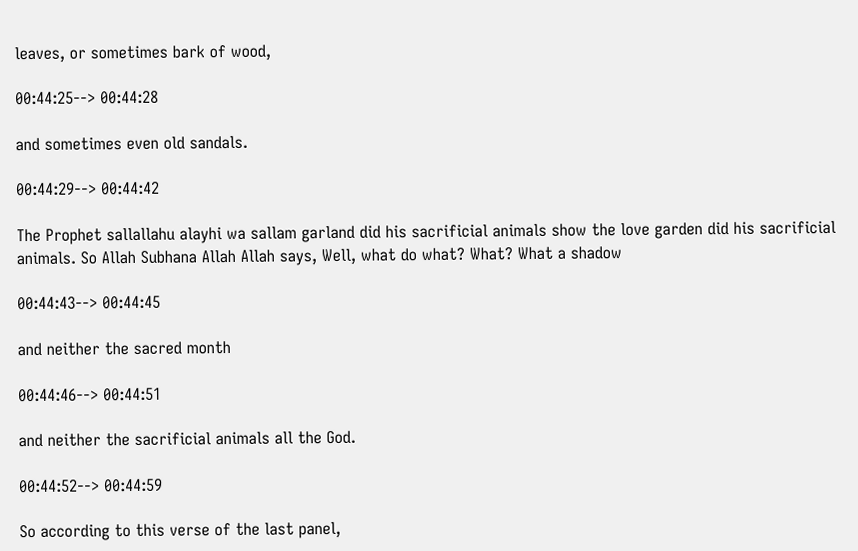leaves, or sometimes bark of wood,

00:44:25--> 00:44:28

and sometimes even old sandals.

00:44:29--> 00:44:42

The Prophet sallallahu alayhi wa sallam garland did his sacrificial animals show the love garden did his sacrificial animals. So Allah Subhana Allah Allah says, Well, what do what? What? What a shadow

00:44:43--> 00:44:45

and neither the sacred month

00:44:46--> 00:44:51

and neither the sacrificial animals all the God.

00:44:52--> 00:44:59

So according to this verse of the last panel,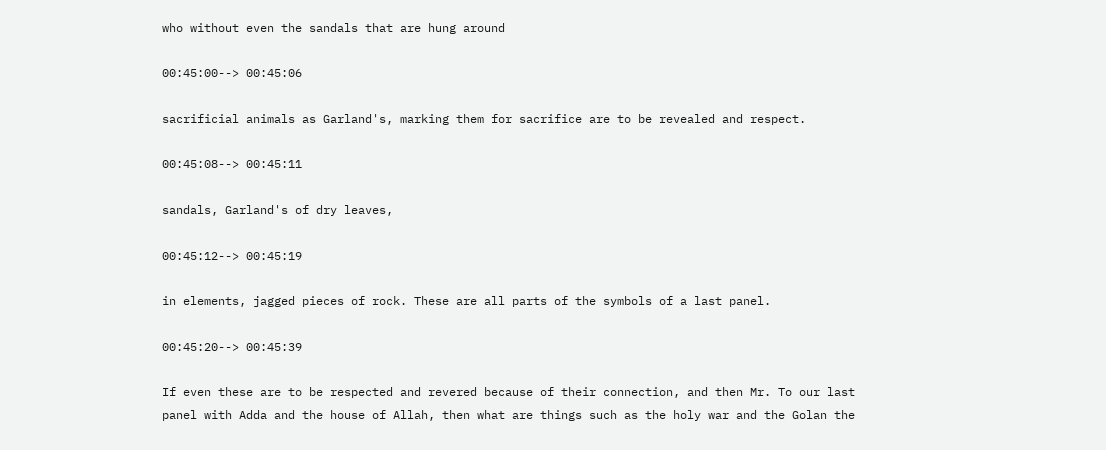who without even the sandals that are hung around

00:45:00--> 00:45:06

sacrificial animals as Garland's, marking them for sacrifice are to be revealed and respect.

00:45:08--> 00:45:11

sandals, Garland's of dry leaves,

00:45:12--> 00:45:19

in elements, jagged pieces of rock. These are all parts of the symbols of a last panel.

00:45:20--> 00:45:39

If even these are to be respected and revered because of their connection, and then Mr. To our last panel with Adda and the house of Allah, then what are things such as the holy war and the Golan the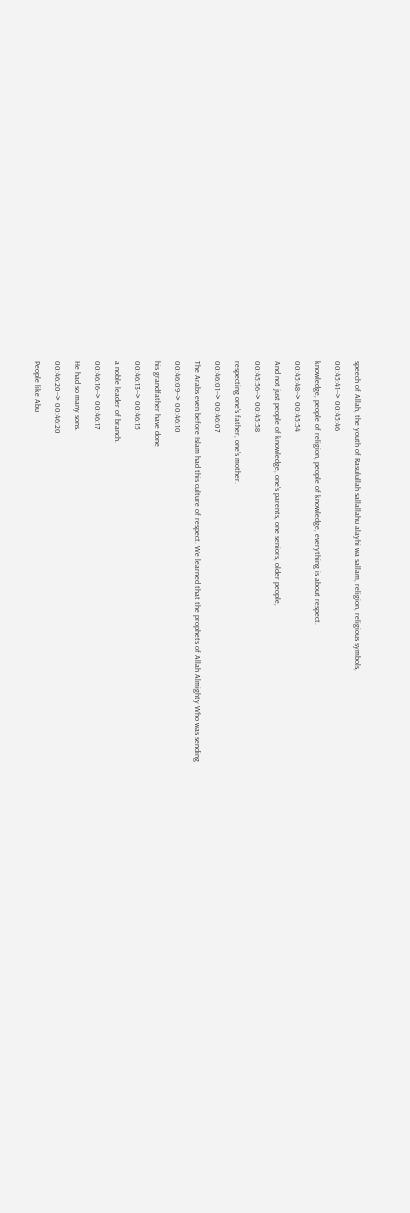speech of Allah, the youth of Rasulullah sallallahu alayhi wa sallam, religion, religious symbols,

00:45:41--> 00:45:46

knowledge, people of religion, people of knowledge, everything is about respect.

00:45:48--> 00:45:54

And not just people of knowledge, one's parents, one seniors, older people,

00:45:56--> 00:45:58

respecting one's father, one's mother.

00:46:01--> 00:46:07

The Arabs even before Islam had this culture of respect. We learned that the prophets of Allah Almighty Who was sending

00:46:09--> 00:46:10

his grandfather have done

00:46:13--> 00:46:15

a noble leader of branch.

00:46:16--> 00:46:17

He had so many sons.

00:46:20--> 00:46:20

People like Abu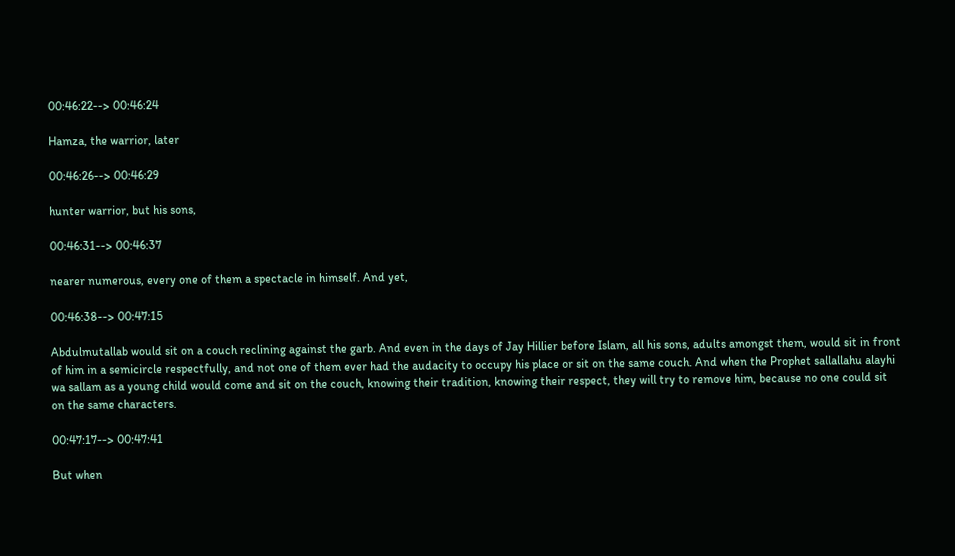00:46:22--> 00:46:24

Hamza, the warrior, later

00:46:26--> 00:46:29

hunter warrior, but his sons,

00:46:31--> 00:46:37

nearer numerous, every one of them a spectacle in himself. And yet,

00:46:38--> 00:47:15

Abdulmutallab would sit on a couch reclining against the garb. And even in the days of Jay Hillier before Islam, all his sons, adults amongst them, would sit in front of him in a semicircle respectfully, and not one of them ever had the audacity to occupy his place or sit on the same couch. And when the Prophet sallallahu alayhi wa sallam as a young child would come and sit on the couch, knowing their tradition, knowing their respect, they will try to remove him, because no one could sit on the same characters.

00:47:17--> 00:47:41

But when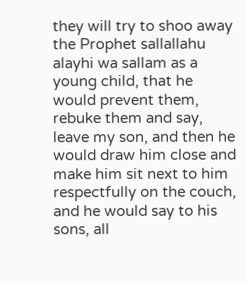they will try to shoo away the Prophet sallallahu alayhi wa sallam as a young child, that he would prevent them, rebuke them and say, leave my son, and then he would draw him close and make him sit next to him respectfully on the couch, and he would say to his sons, all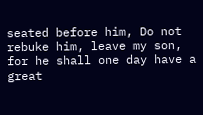seated before him, Do not rebuke him, leave my son, for he shall one day have a great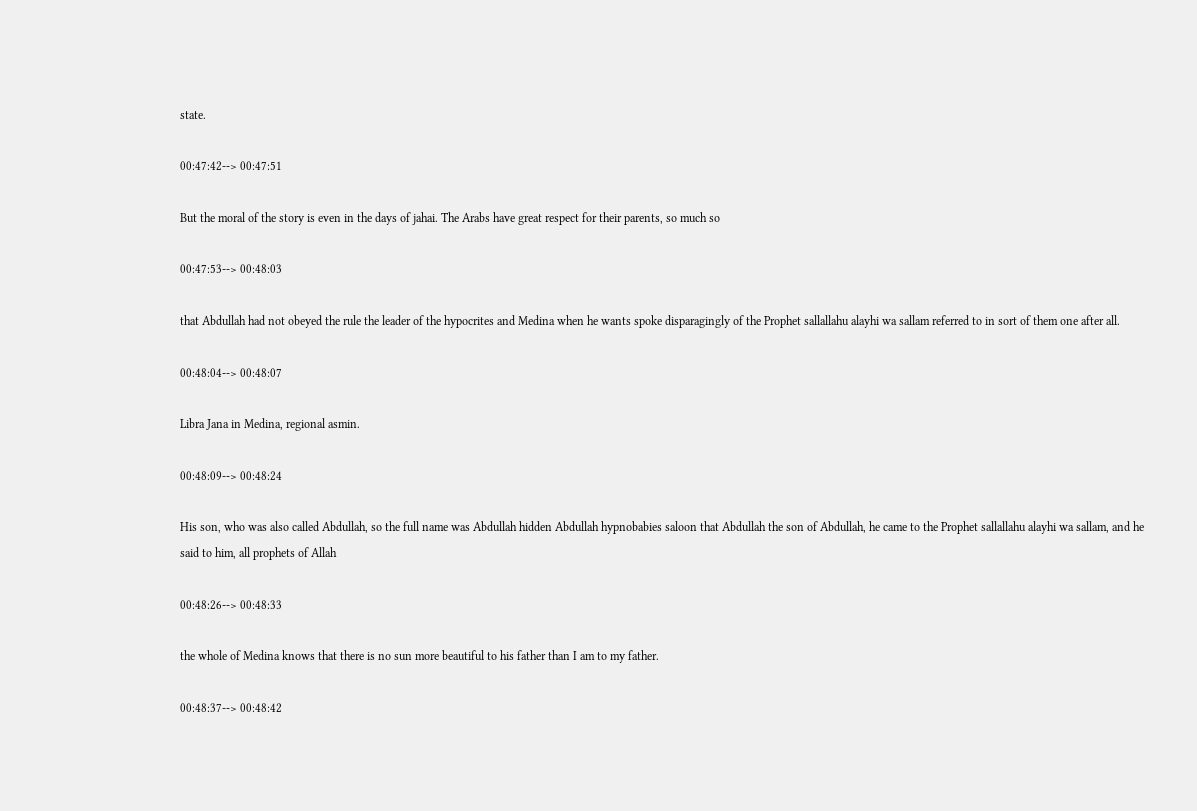state.

00:47:42--> 00:47:51

But the moral of the story is even in the days of jahai. The Arabs have great respect for their parents, so much so

00:47:53--> 00:48:03

that Abdullah had not obeyed the rule the leader of the hypocrites and Medina when he wants spoke disparagingly of the Prophet sallallahu alayhi wa sallam referred to in sort of them one after all.

00:48:04--> 00:48:07

Libra Jana in Medina, regional asmin.

00:48:09--> 00:48:24

His son, who was also called Abdullah, so the full name was Abdullah hidden Abdullah hypnobabies saloon that Abdullah the son of Abdullah, he came to the Prophet sallallahu alayhi wa sallam, and he said to him, all prophets of Allah

00:48:26--> 00:48:33

the whole of Medina knows that there is no sun more beautiful to his father than I am to my father.

00:48:37--> 00:48:42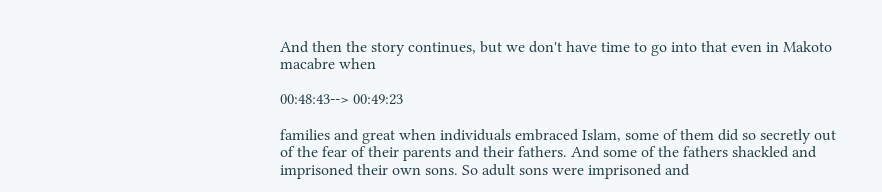And then the story continues, but we don't have time to go into that even in Makoto macabre when

00:48:43--> 00:49:23

families and great when individuals embraced Islam, some of them did so secretly out of the fear of their parents and their fathers. And some of the fathers shackled and imprisoned their own sons. So adult sons were imprisoned and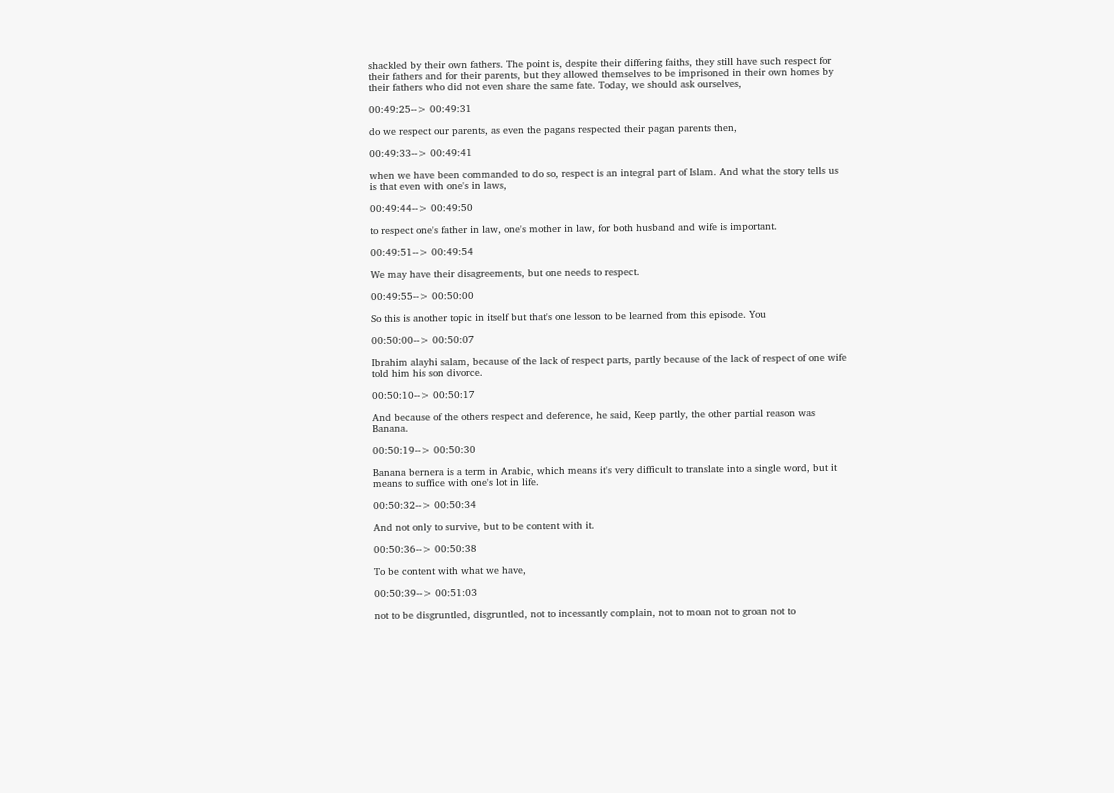shackled by their own fathers. The point is, despite their differing faiths, they still have such respect for their fathers and for their parents, but they allowed themselves to be imprisoned in their own homes by their fathers who did not even share the same fate. Today, we should ask ourselves,

00:49:25--> 00:49:31

do we respect our parents, as even the pagans respected their pagan parents then,

00:49:33--> 00:49:41

when we have been commanded to do so, respect is an integral part of Islam. And what the story tells us is that even with one's in laws,

00:49:44--> 00:49:50

to respect one's father in law, one's mother in law, for both husband and wife is important.

00:49:51--> 00:49:54

We may have their disagreements, but one needs to respect.

00:49:55--> 00:50:00

So this is another topic in itself but that's one lesson to be learned from this episode. You

00:50:00--> 00:50:07

Ibrahim alayhi salam, because of the lack of respect parts, partly because of the lack of respect of one wife told him his son divorce.

00:50:10--> 00:50:17

And because of the others respect and deference, he said, Keep partly, the other partial reason was Banana.

00:50:19--> 00:50:30

Banana bernera is a term in Arabic, which means it's very difficult to translate into a single word, but it means to suffice with one's lot in life.

00:50:32--> 00:50:34

And not only to survive, but to be content with it.

00:50:36--> 00:50:38

To be content with what we have,

00:50:39--> 00:51:03

not to be disgruntled, disgruntled, not to incessantly complain, not to moan not to groan not to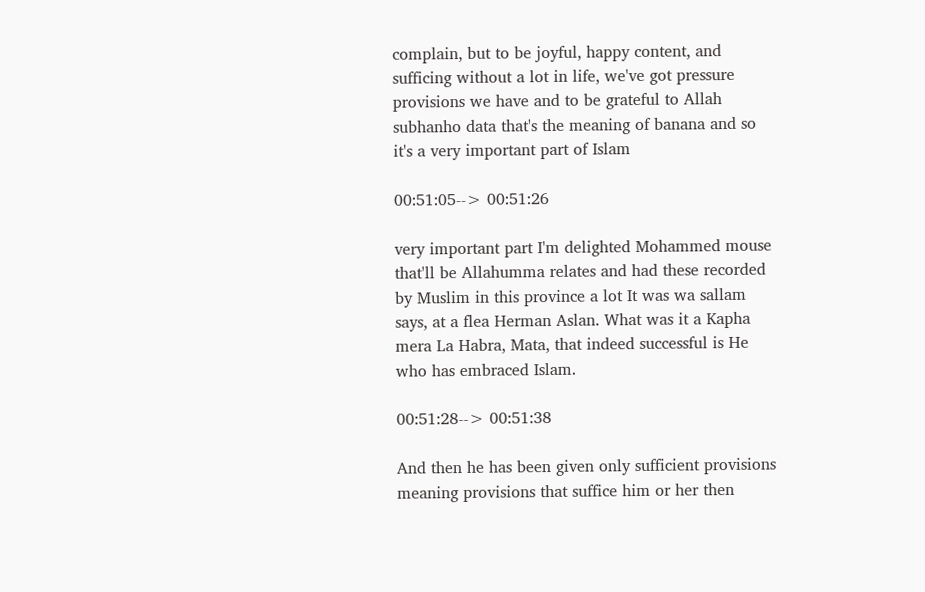complain, but to be joyful, happy content, and sufficing without a lot in life, we've got pressure provisions we have and to be grateful to Allah subhanho data that's the meaning of banana and so it's a very important part of Islam

00:51:05--> 00:51:26

very important part I'm delighted Mohammed mouse that'll be Allahumma relates and had these recorded by Muslim in this province a lot It was wa sallam says, at a flea Herman Aslan. What was it a Kapha mera La Habra, Mata, that indeed successful is He who has embraced Islam.

00:51:28--> 00:51:38

And then he has been given only sufficient provisions meaning provisions that suffice him or her then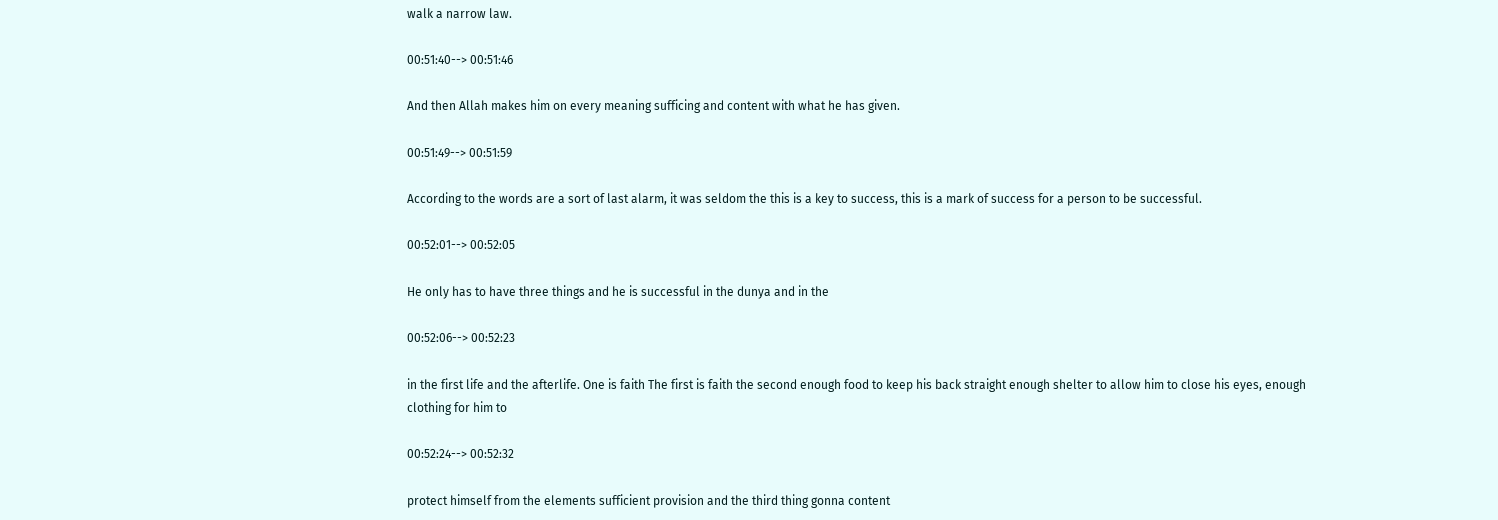walk a narrow law.

00:51:40--> 00:51:46

And then Allah makes him on every meaning sufficing and content with what he has given.

00:51:49--> 00:51:59

According to the words are a sort of last alarm, it was seldom the this is a key to success, this is a mark of success for a person to be successful.

00:52:01--> 00:52:05

He only has to have three things and he is successful in the dunya and in the

00:52:06--> 00:52:23

in the first life and the afterlife. One is faith The first is faith the second enough food to keep his back straight enough shelter to allow him to close his eyes, enough clothing for him to

00:52:24--> 00:52:32

protect himself from the elements sufficient provision and the third thing gonna content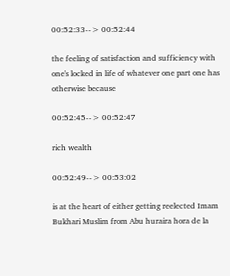00:52:33--> 00:52:44

the feeling of satisfaction and sufficiency with one's locked in life of whatever one part one has otherwise because

00:52:45--> 00:52:47

rich wealth

00:52:49--> 00:53:02

is at the heart of either getting reelected Imam Bukhari Muslim from Abu huraira hora de la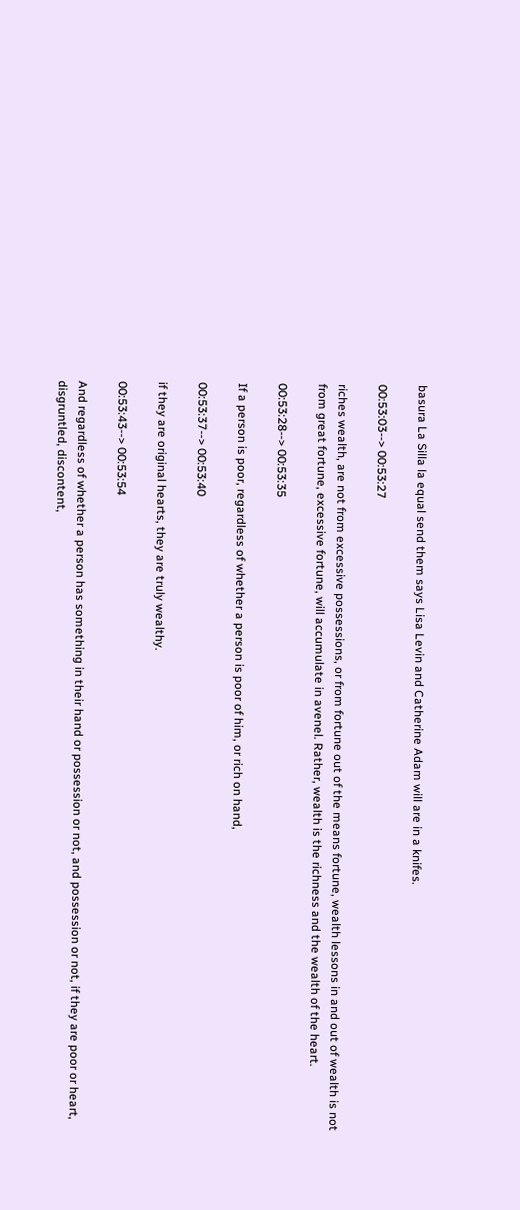basura La Silla la equal send them says Lisa Levin and Catherine Adam will are in a knifes.

00:53:03--> 00:53:27

riches wealth, are not from excessive possessions, or from fortune out of the means fortune, wealth lessons in and out of wealth is not from great fortune, excessive fortune, will accumulate in avenel. Rather, wealth is the richness and the wealth of the heart.

00:53:28--> 00:53:35

If a person is poor, regardless of whether a person is poor of him, or rich on hand,

00:53:37--> 00:53:40

if they are original hearts, they are truly wealthy.

00:53:43--> 00:53:54

And regardless of whether a person has something in their hand or possession or not, and possession or not, if they are poor or heart, disgruntled, discontent,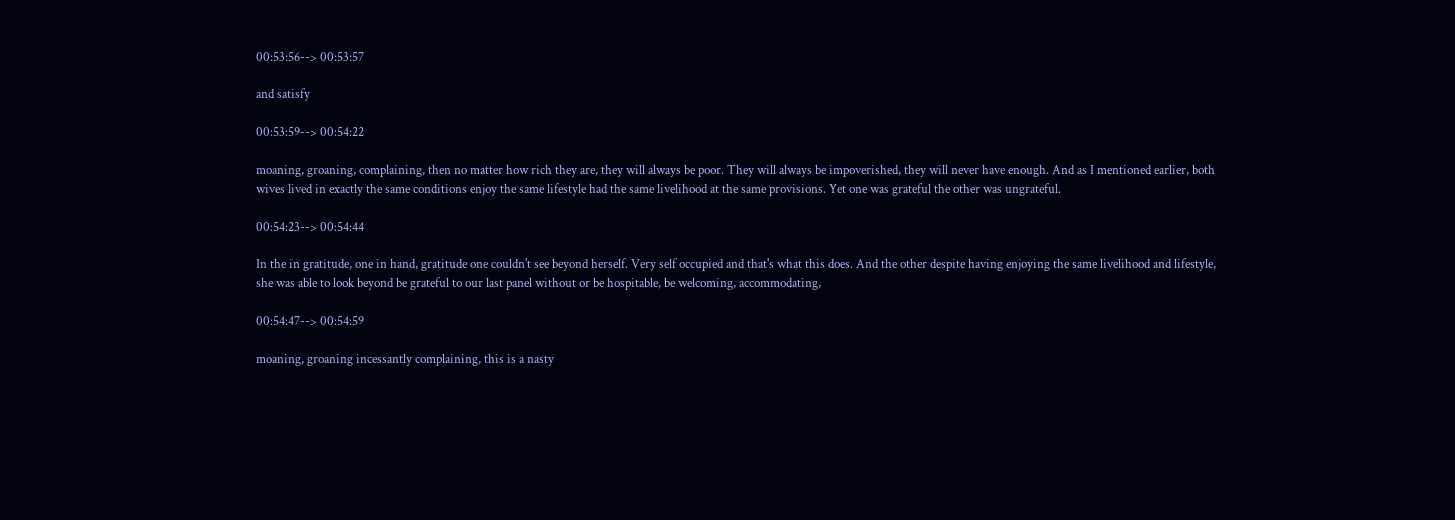00:53:56--> 00:53:57

and satisfy

00:53:59--> 00:54:22

moaning, groaning, complaining, then no matter how rich they are, they will always be poor. They will always be impoverished, they will never have enough. And as I mentioned earlier, both wives lived in exactly the same conditions enjoy the same lifestyle had the same livelihood at the same provisions. Yet one was grateful the other was ungrateful.

00:54:23--> 00:54:44

In the in gratitude, one in hand, gratitude one couldn't see beyond herself. Very self occupied and that's what this does. And the other despite having enjoying the same livelihood and lifestyle, she was able to look beyond be grateful to our last panel without or be hospitable, be welcoming, accommodating,

00:54:47--> 00:54:59

moaning, groaning incessantly complaining, this is a nasty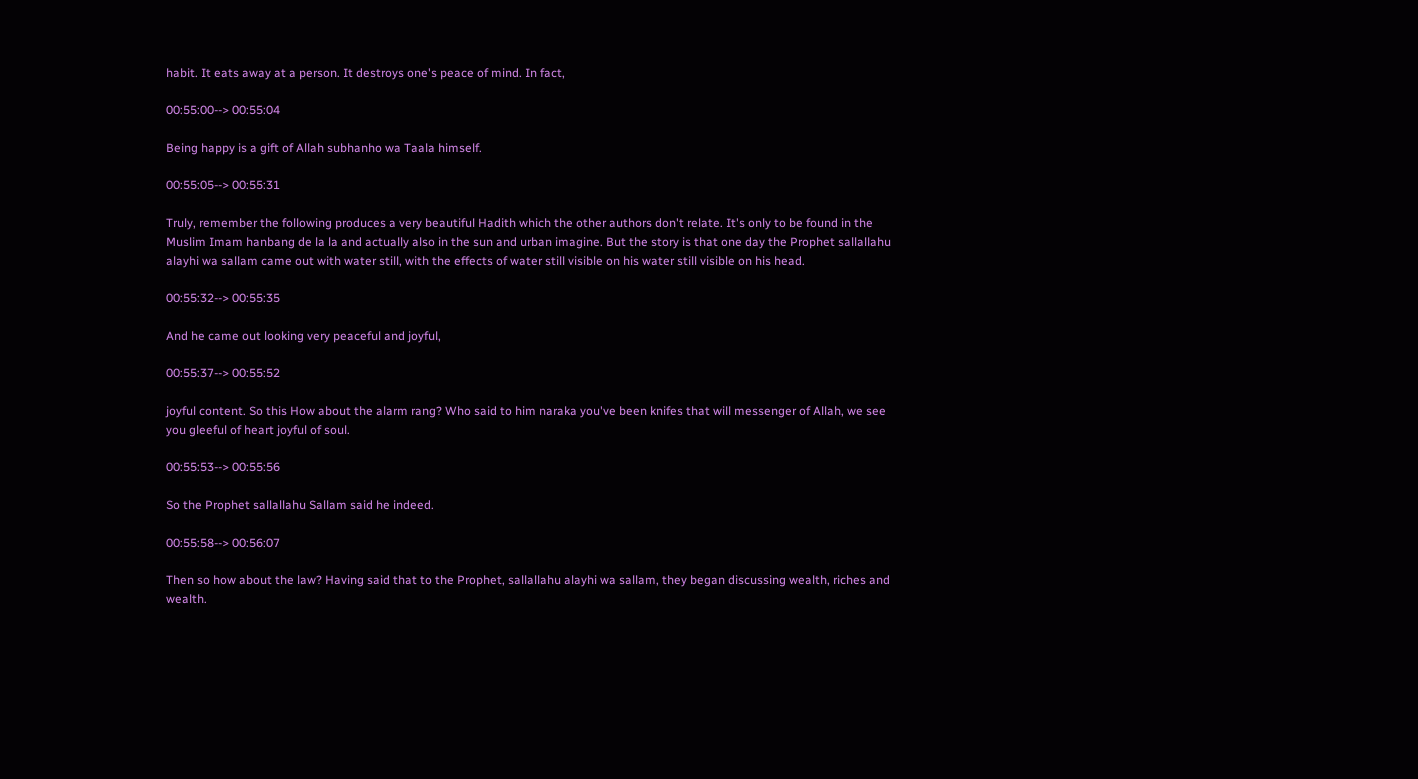habit. It eats away at a person. It destroys one's peace of mind. In fact,

00:55:00--> 00:55:04

Being happy is a gift of Allah subhanho wa Taala himself.

00:55:05--> 00:55:31

Truly, remember the following produces a very beautiful Hadith which the other authors don't relate. It's only to be found in the Muslim Imam hanbang de la la and actually also in the sun and urban imagine. But the story is that one day the Prophet sallallahu alayhi wa sallam came out with water still, with the effects of water still visible on his water still visible on his head.

00:55:32--> 00:55:35

And he came out looking very peaceful and joyful,

00:55:37--> 00:55:52

joyful content. So this How about the alarm rang? Who said to him naraka you've been knifes that will messenger of Allah, we see you gleeful of heart joyful of soul.

00:55:53--> 00:55:56

So the Prophet sallallahu Sallam said he indeed.

00:55:58--> 00:56:07

Then so how about the law? Having said that to the Prophet, sallallahu alayhi wa sallam, they began discussing wealth, riches and wealth.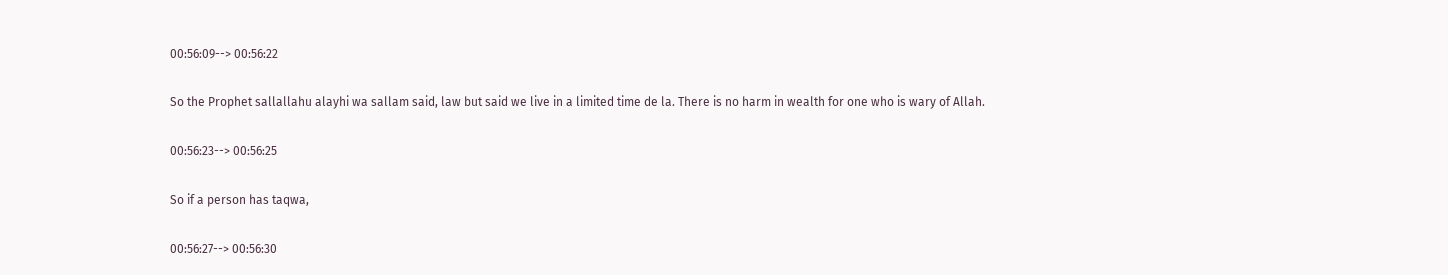00:56:09--> 00:56:22

So the Prophet sallallahu alayhi wa sallam said, law but said we live in a limited time de la. There is no harm in wealth for one who is wary of Allah.

00:56:23--> 00:56:25

So if a person has taqwa,

00:56:27--> 00:56:30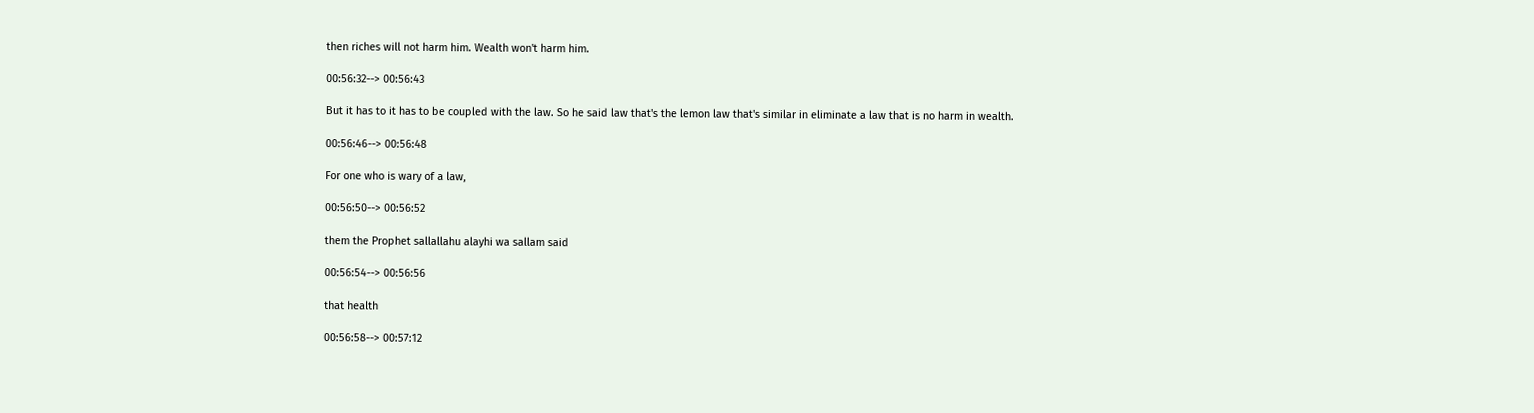then riches will not harm him. Wealth won't harm him.

00:56:32--> 00:56:43

But it has to it has to be coupled with the law. So he said law that's the lemon law that's similar in eliminate a law that is no harm in wealth.

00:56:46--> 00:56:48

For one who is wary of a law,

00:56:50--> 00:56:52

them the Prophet sallallahu alayhi wa sallam said

00:56:54--> 00:56:56

that health

00:56:58--> 00:57:12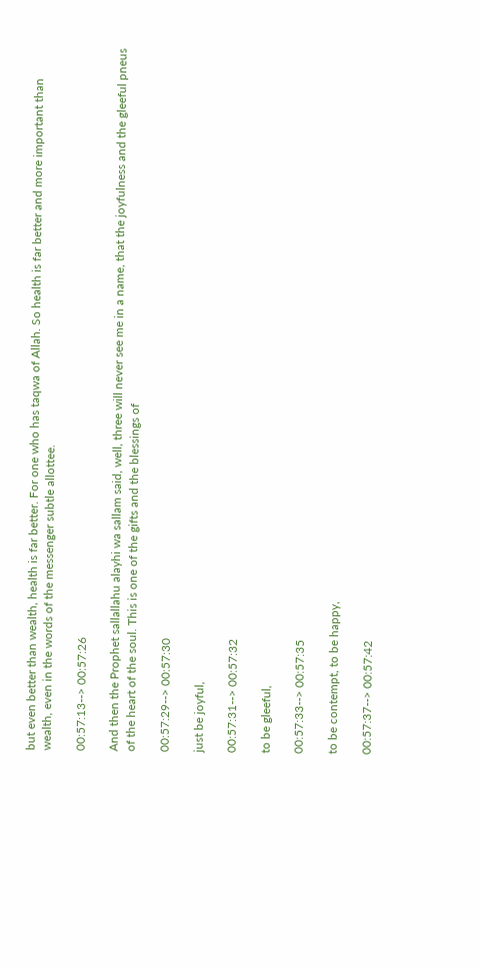but even better than wealth, health is far better. For one who has taqwa of Allah. So health is far better and more important than wealth, even in the words of the messenger subtle allottee.

00:57:13--> 00:57:26

And then the Prophet sallallahu alayhi wa sallam said, well, three will never see me in a name, that the joyfulness and the gleeful pneus of the heart of the soul. This is one of the gifts and the blessings of

00:57:29--> 00:57:30

just be joyful,

00:57:31--> 00:57:32

to be gleeful,

00:57:33--> 00:57:35

to be contempt, to be happy,

00:57:37--> 00:57:42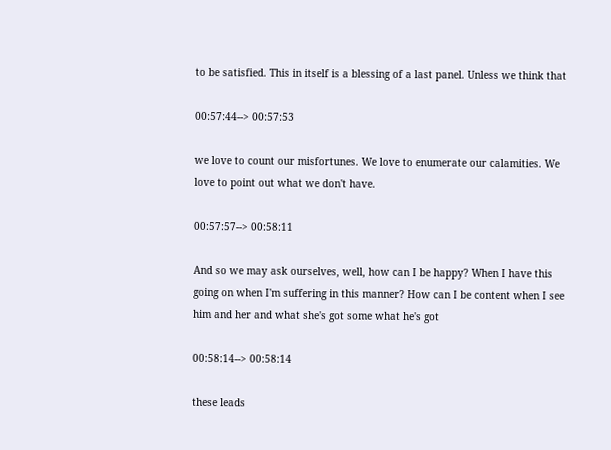to be satisfied. This in itself is a blessing of a last panel. Unless we think that

00:57:44--> 00:57:53

we love to count our misfortunes. We love to enumerate our calamities. We love to point out what we don't have.

00:57:57--> 00:58:11

And so we may ask ourselves, well, how can I be happy? When I have this going on when I'm suffering in this manner? How can I be content when I see him and her and what she's got some what he's got

00:58:14--> 00:58:14

these leads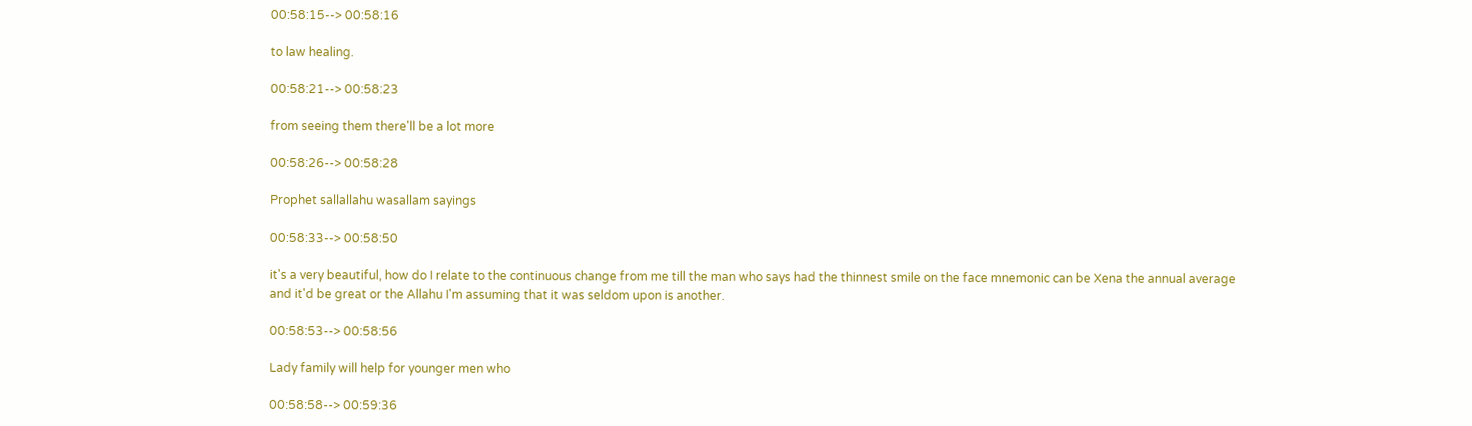00:58:15--> 00:58:16

to law healing.

00:58:21--> 00:58:23

from seeing them there'll be a lot more

00:58:26--> 00:58:28

Prophet sallallahu wasallam sayings

00:58:33--> 00:58:50

it's a very beautiful, how do I relate to the continuous change from me till the man who says had the thinnest smile on the face mnemonic can be Xena the annual average and it'd be great or the Allahu I'm assuming that it was seldom upon is another.

00:58:53--> 00:58:56

Lady family will help for younger men who

00:58:58--> 00:59:36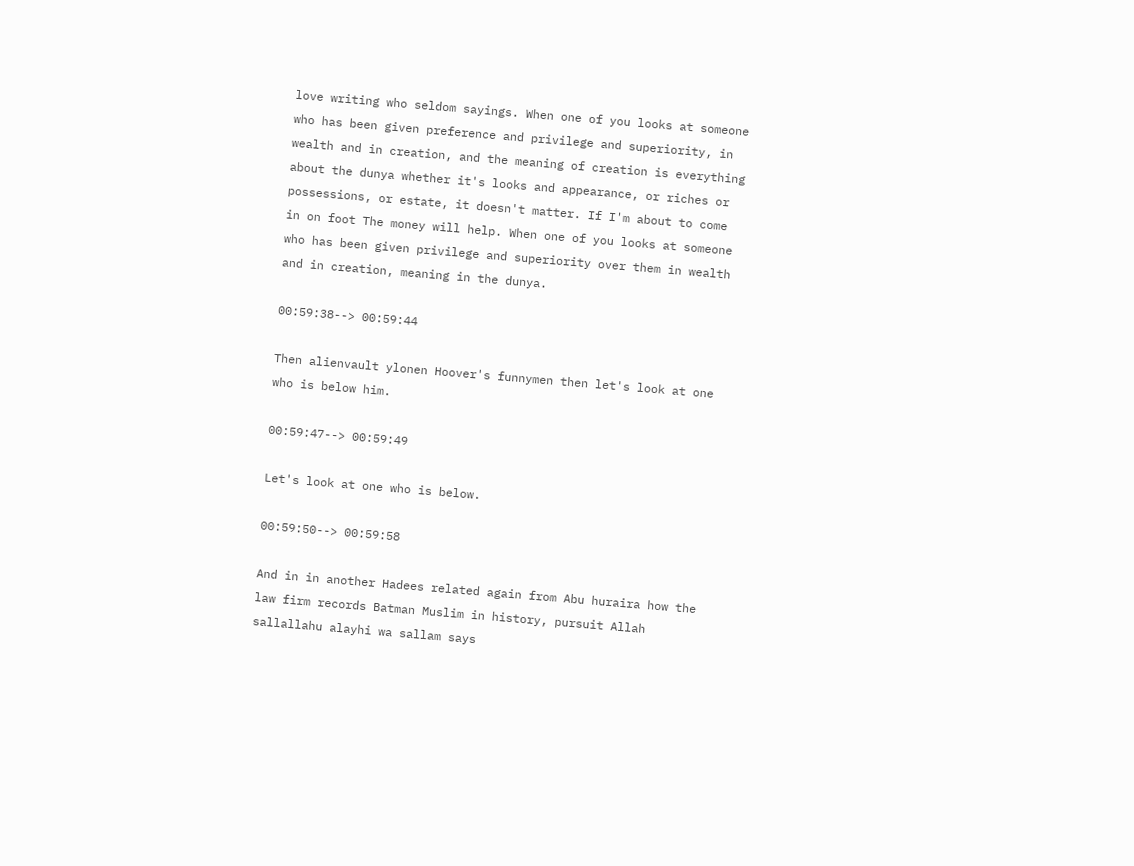love writing who seldom sayings. When one of you looks at someone who has been given preference and privilege and superiority, in wealth and in creation, and the meaning of creation is everything about the dunya whether it's looks and appearance, or riches or possessions, or estate, it doesn't matter. If I'm about to come in on foot The money will help. When one of you looks at someone who has been given privilege and superiority over them in wealth and in creation, meaning in the dunya.

00:59:38--> 00:59:44

Then alienvault ylonen Hoover's funnymen then let's look at one who is below him.

00:59:47--> 00:59:49

Let's look at one who is below.

00:59:50--> 00:59:58

And in in another Hadees related again from Abu huraira how the law firm records Batman Muslim in history, pursuit Allah sallallahu alayhi wa sallam says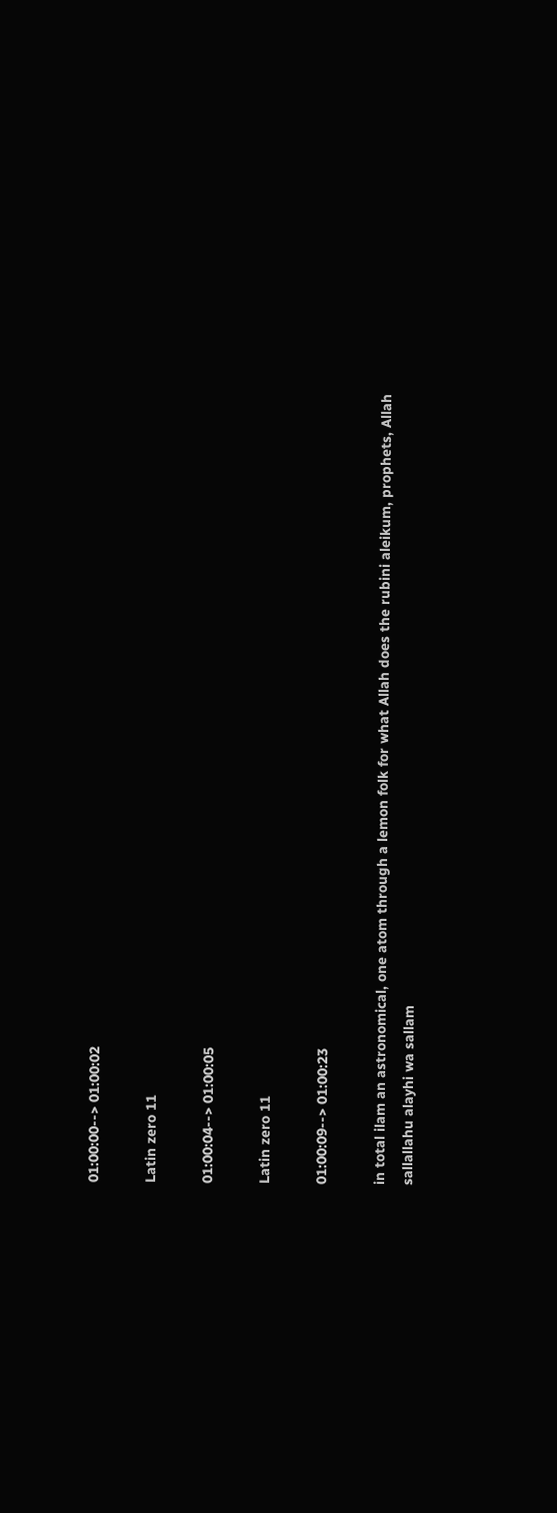01:00:00--> 01:00:02

Latin zero 11

01:00:04--> 01:00:05

Latin zero 11

01:00:09--> 01:00:23

in total ilam an astronomical, one atom through a lemon folk for what Allah does the rubini aleikum, prophets, Allah sallallahu alayhi wa sallam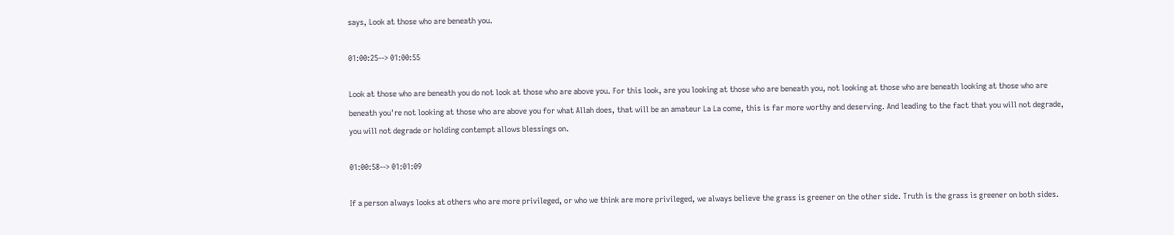says, Look at those who are beneath you.

01:00:25--> 01:00:55

Look at those who are beneath you do not look at those who are above you. For this look, are you looking at those who are beneath you, not looking at those who are beneath looking at those who are beneath you're not looking at those who are above you for what Allah does, that will be an amateur La La come, this is far more worthy and deserving. And leading to the fact that you will not degrade, you will not degrade or holding contempt allows blessings on.

01:00:58--> 01:01:09

If a person always looks at others who are more privileged, or who we think are more privileged, we always believe the grass is greener on the other side. Truth is the grass is greener on both sides.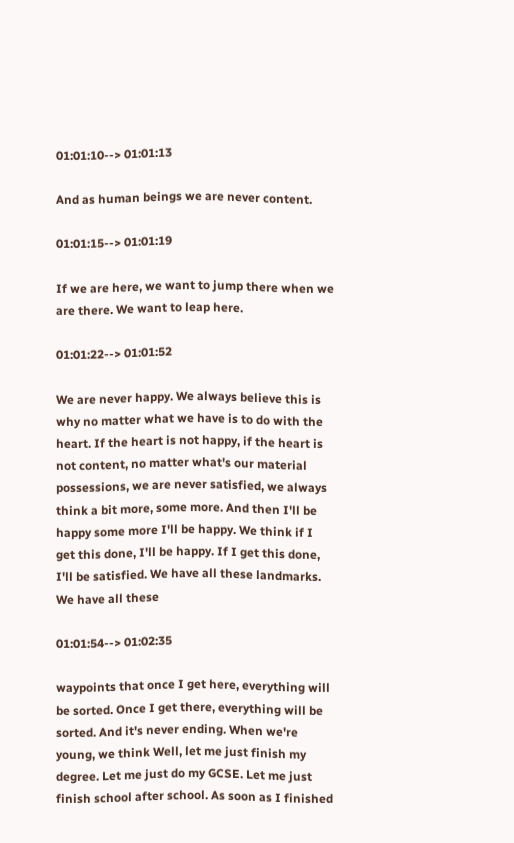01:01:10--> 01:01:13

And as human beings we are never content.

01:01:15--> 01:01:19

If we are here, we want to jump there when we are there. We want to leap here.

01:01:22--> 01:01:52

We are never happy. We always believe this is why no matter what we have is to do with the heart. If the heart is not happy, if the heart is not content, no matter what's our material possessions, we are never satisfied, we always think a bit more, some more. And then I'll be happy some more I'll be happy. We think if I get this done, I'll be happy. If I get this done, I'll be satisfied. We have all these landmarks. We have all these

01:01:54--> 01:02:35

waypoints that once I get here, everything will be sorted. Once I get there, everything will be sorted. And it's never ending. When we're young, we think Well, let me just finish my degree. Let me just do my GCSE. Let me just finish school after school. As soon as I finished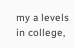my a levels in college,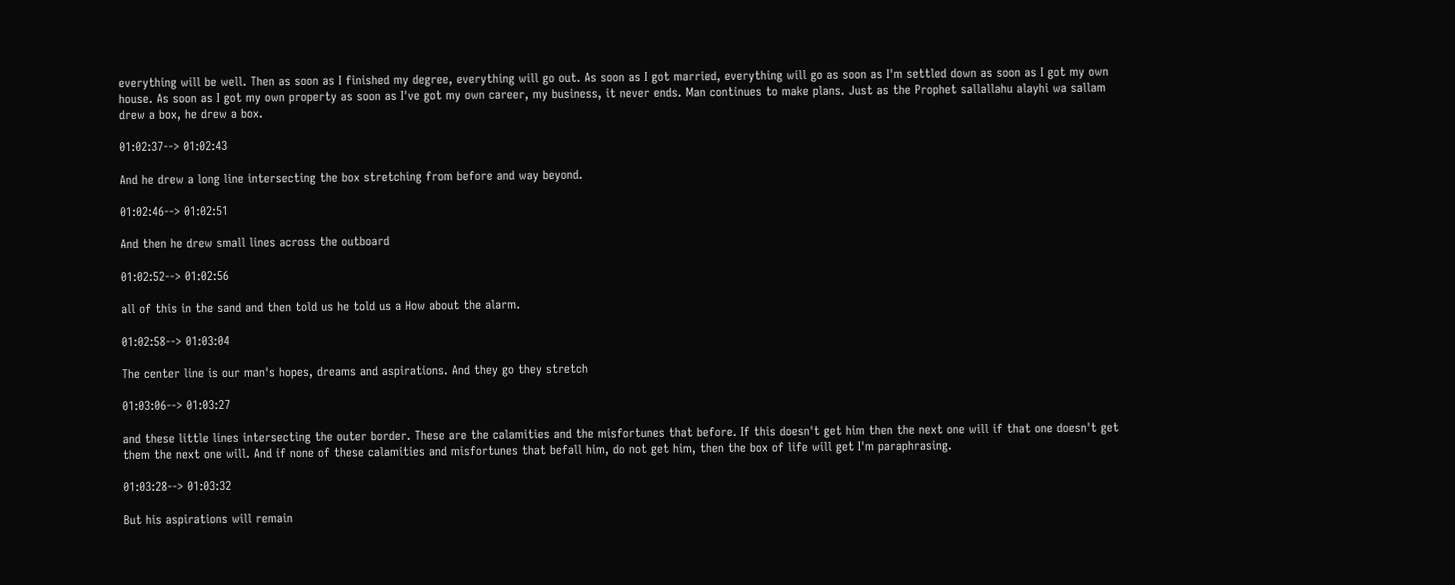everything will be well. Then as soon as I finished my degree, everything will go out. As soon as I got married, everything will go as soon as I'm settled down as soon as I got my own house. As soon as I got my own property as soon as I've got my own career, my business, it never ends. Man continues to make plans. Just as the Prophet sallallahu alayhi wa sallam drew a box, he drew a box.

01:02:37--> 01:02:43

And he drew a long line intersecting the box stretching from before and way beyond.

01:02:46--> 01:02:51

And then he drew small lines across the outboard

01:02:52--> 01:02:56

all of this in the sand and then told us he told us a How about the alarm.

01:02:58--> 01:03:04

The center line is our man's hopes, dreams and aspirations. And they go they stretch

01:03:06--> 01:03:27

and these little lines intersecting the outer border. These are the calamities and the misfortunes that before. If this doesn't get him then the next one will if that one doesn't get them the next one will. And if none of these calamities and misfortunes that befall him, do not get him, then the box of life will get I'm paraphrasing.

01:03:28--> 01:03:32

But his aspirations will remain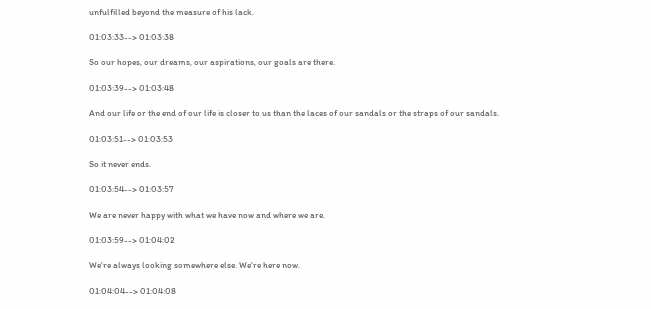unfulfilled beyond the measure of his lack.

01:03:33--> 01:03:38

So our hopes, our dreams, our aspirations, our goals are there.

01:03:39--> 01:03:48

And our life or the end of our life is closer to us than the laces of our sandals or the straps of our sandals.

01:03:51--> 01:03:53

So it never ends.

01:03:54--> 01:03:57

We are never happy with what we have now and where we are.

01:03:59--> 01:04:02

We're always looking somewhere else. We're here now.

01:04:04--> 01:04:08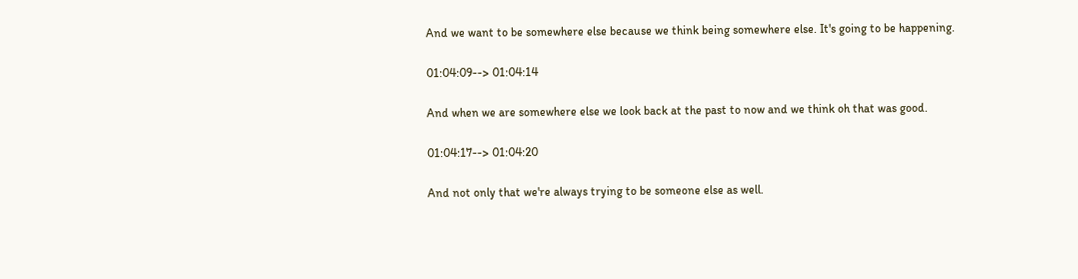And we want to be somewhere else because we think being somewhere else. It's going to be happening.

01:04:09--> 01:04:14

And when we are somewhere else we look back at the past to now and we think oh that was good.

01:04:17--> 01:04:20

And not only that we're always trying to be someone else as well.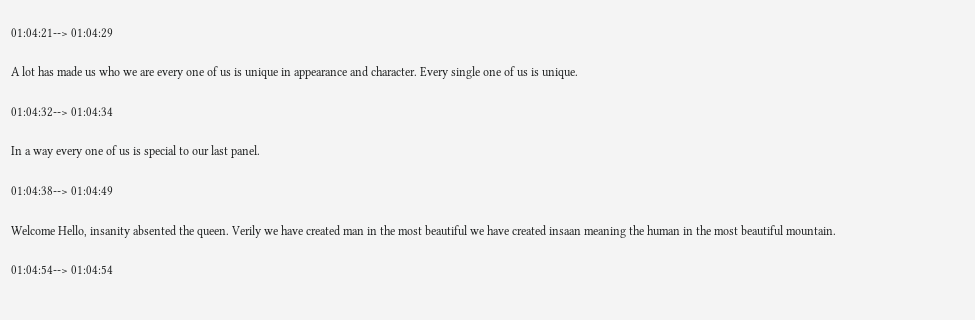01:04:21--> 01:04:29

A lot has made us who we are every one of us is unique in appearance and character. Every single one of us is unique.

01:04:32--> 01:04:34

In a way every one of us is special to our last panel.

01:04:38--> 01:04:49

Welcome Hello, insanity absented the queen. Verily we have created man in the most beautiful we have created insaan meaning the human in the most beautiful mountain.

01:04:54--> 01:04:54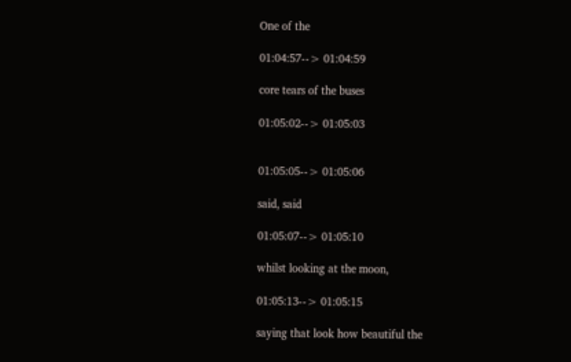One of the

01:04:57--> 01:04:59

core tears of the buses

01:05:02--> 01:05:03


01:05:05--> 01:05:06

said, said

01:05:07--> 01:05:10

whilst looking at the moon,

01:05:13--> 01:05:15

saying that look how beautiful the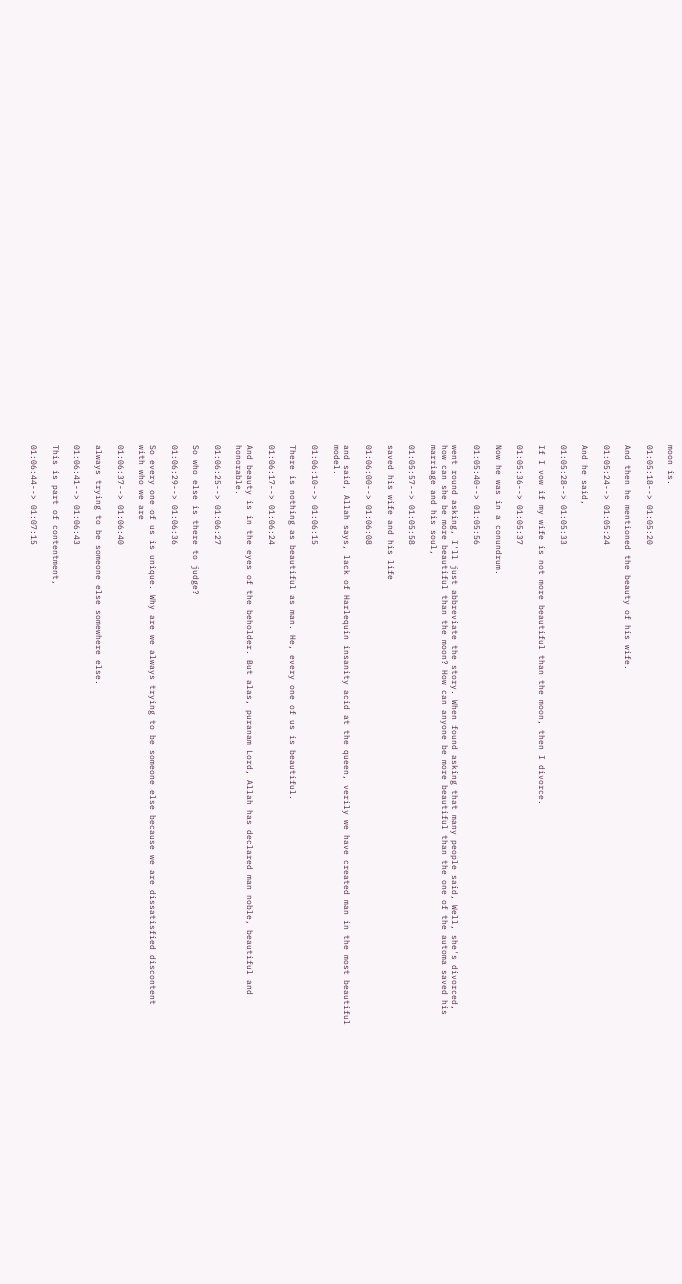moon is.

01:05:18--> 01:05:20

And then he mentioned the beauty of his wife.

01:05:24--> 01:05:24

And he said,

01:05:28--> 01:05:33

If I vow if my wife is not more beautiful than the moon, then I divorce.

01:05:36--> 01:05:37

Now he was in a conundrum.

01:05:40--> 01:05:56

went round asking, I'll just abbreviate the story. When found asking that many people said, Well, she's divorced, how can she be more beautiful than the moon? How can anyone be more beautiful than the one of the automa saved his marriage and his soul,

01:05:57--> 01:05:58

saved his wife and his life

01:06:00--> 01:06:08

and said, Allah says, lack of Harlequin insanity acid at the queen, verily we have created man in the most beautiful model.

01:06:10--> 01:06:15

There is nothing as beautiful as man. He, every one of us is beautiful.

01:06:17--> 01:06:24

And beauty is in the eyes of the beholder. But alas, puranam Lord, Allah has declared man noble, beautiful and honorable.

01:06:25--> 01:06:27

So who else is there to judge?

01:06:29--> 01:06:36

So every one of us is unique. Why are we always trying to be someone else because we are dissatisfied discontent with who we are

01:06:37--> 01:06:40

always trying to be someone else somewhere else.

01:06:41--> 01:06:43

This is part of contentment,

01:06:44--> 01:07:15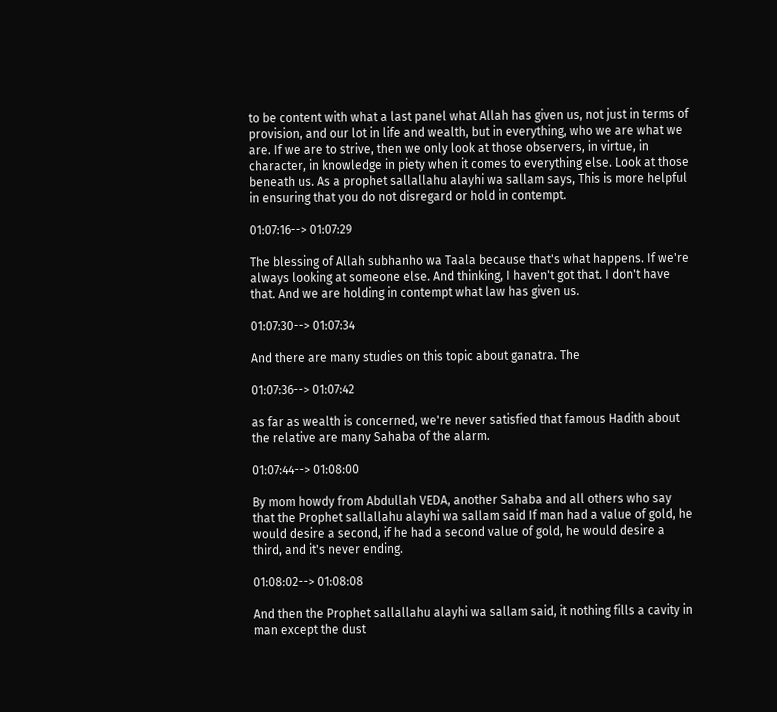to be content with what a last panel what Allah has given us, not just in terms of provision, and our lot in life and wealth, but in everything, who we are what we are. If we are to strive, then we only look at those observers, in virtue, in character, in knowledge in piety when it comes to everything else. Look at those beneath us. As a prophet sallallahu alayhi wa sallam says, This is more helpful in ensuring that you do not disregard or hold in contempt.

01:07:16--> 01:07:29

The blessing of Allah subhanho wa Taala because that's what happens. If we're always looking at someone else. And thinking, I haven't got that. I don't have that. And we are holding in contempt what law has given us.

01:07:30--> 01:07:34

And there are many studies on this topic about ganatra. The

01:07:36--> 01:07:42

as far as wealth is concerned, we're never satisfied that famous Hadith about the relative are many Sahaba of the alarm.

01:07:44--> 01:08:00

By mom howdy from Abdullah VEDA, another Sahaba and all others who say that the Prophet sallallahu alayhi wa sallam said If man had a value of gold, he would desire a second, if he had a second value of gold, he would desire a third, and it's never ending.

01:08:02--> 01:08:08

And then the Prophet sallallahu alayhi wa sallam said, it nothing fills a cavity in man except the dust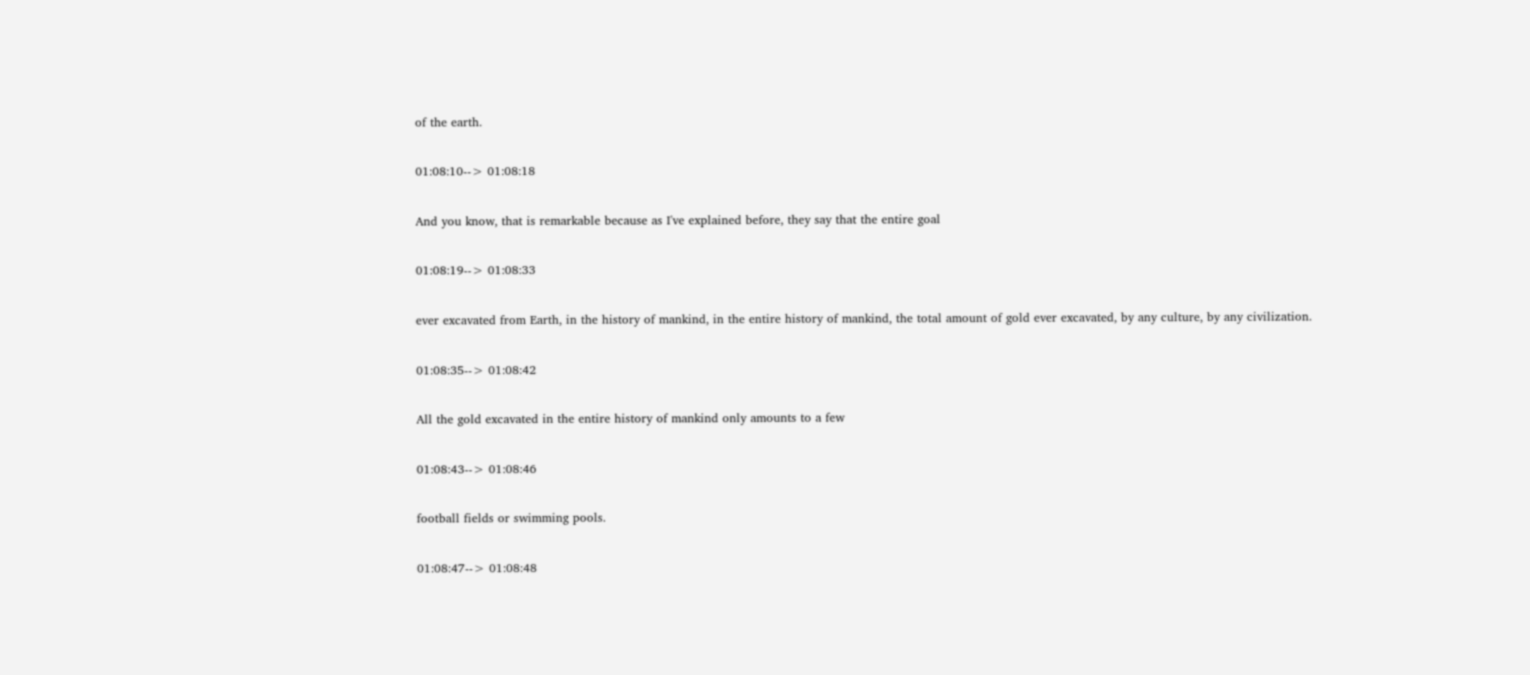of the earth.

01:08:10--> 01:08:18

And you know, that is remarkable because as I've explained before, they say that the entire goal

01:08:19--> 01:08:33

ever excavated from Earth, in the history of mankind, in the entire history of mankind, the total amount of gold ever excavated, by any culture, by any civilization.

01:08:35--> 01:08:42

All the gold excavated in the entire history of mankind only amounts to a few

01:08:43--> 01:08:46

football fields or swimming pools.

01:08:47--> 01:08:48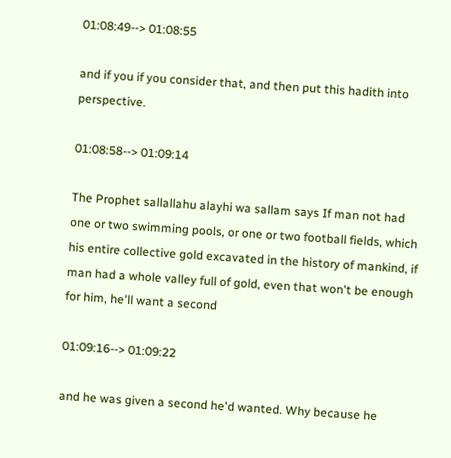01:08:49--> 01:08:55

and if you if you consider that, and then put this hadith into perspective.

01:08:58--> 01:09:14

The Prophet sallallahu alayhi wa sallam says If man not had one or two swimming pools, or one or two football fields, which his entire collective gold excavated in the history of mankind, if man had a whole valley full of gold, even that won't be enough for him, he'll want a second

01:09:16--> 01:09:22

and he was given a second he'd wanted. Why because he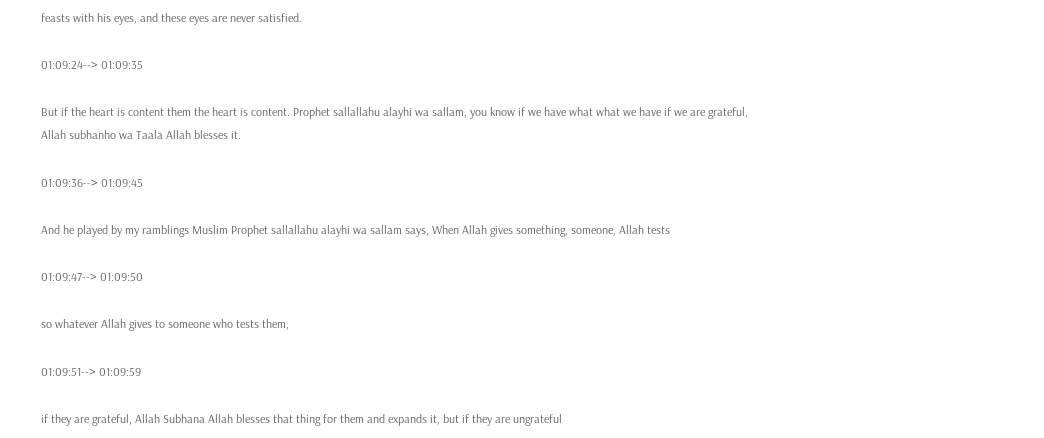feasts with his eyes, and these eyes are never satisfied.

01:09:24--> 01:09:35

But if the heart is content them the heart is content. Prophet sallallahu alayhi wa sallam, you know if we have what what we have if we are grateful, Allah subhanho wa Taala Allah blesses it.

01:09:36--> 01:09:45

And he played by my ramblings Muslim Prophet sallallahu alayhi wa sallam says, When Allah gives something, someone, Allah tests

01:09:47--> 01:09:50

so whatever Allah gives to someone who tests them,

01:09:51--> 01:09:59

if they are grateful, Allah Subhana Allah blesses that thing for them and expands it, but if they are ungrateful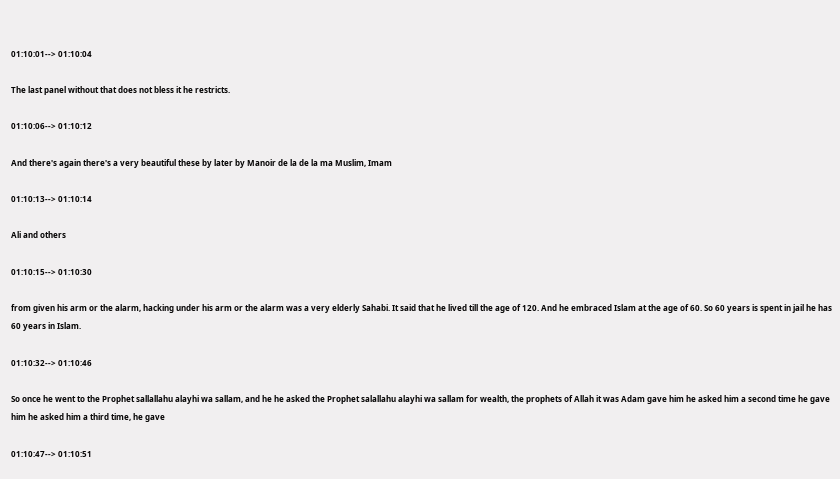01:10:01--> 01:10:04

The last panel without that does not bless it he restricts.

01:10:06--> 01:10:12

And there's again there's a very beautiful these by later by Manoir de la de la ma Muslim, Imam

01:10:13--> 01:10:14

Ali and others

01:10:15--> 01:10:30

from given his arm or the alarm, hacking under his arm or the alarm was a very elderly Sahabi. It said that he lived till the age of 120. And he embraced Islam at the age of 60. So 60 years is spent in jail he has 60 years in Islam.

01:10:32--> 01:10:46

So once he went to the Prophet sallallahu alayhi wa sallam, and he he asked the Prophet salallahu alayhi wa sallam for wealth, the prophets of Allah it was Adam gave him he asked him a second time he gave him he asked him a third time, he gave

01:10:47--> 01:10:51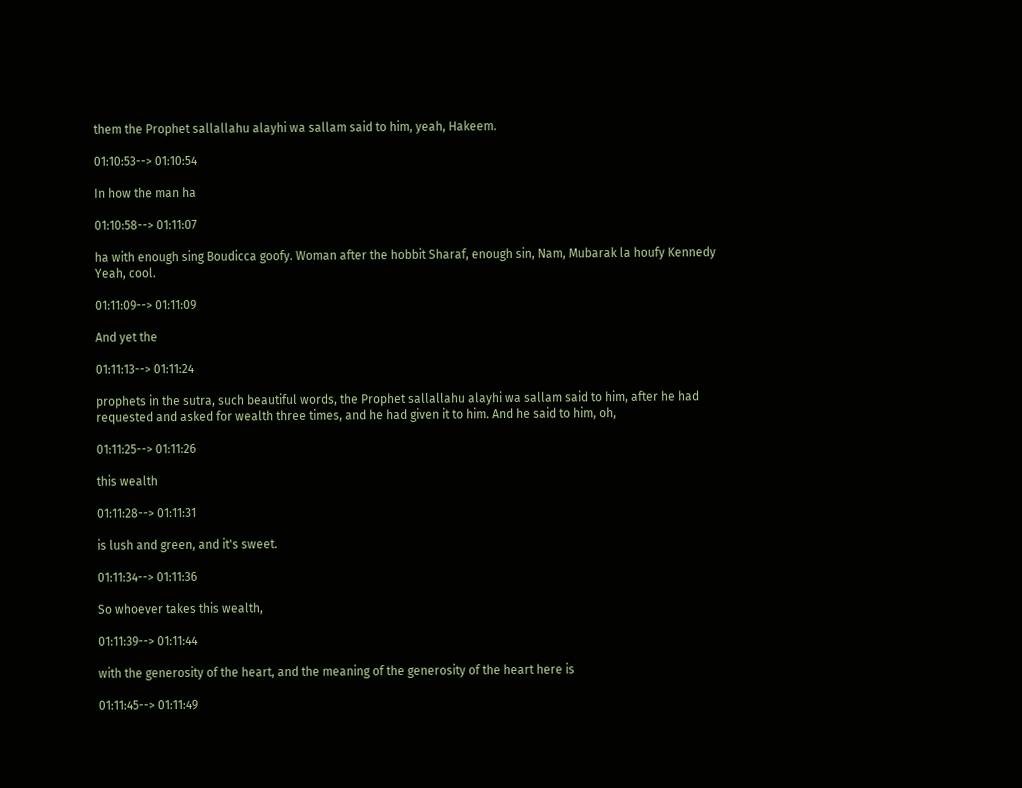them the Prophet sallallahu alayhi wa sallam said to him, yeah, Hakeem.

01:10:53--> 01:10:54

In how the man ha

01:10:58--> 01:11:07

ha with enough sing Boudicca goofy. Woman after the hobbit Sharaf, enough sin, Nam, Mubarak la houfy Kennedy Yeah, cool.

01:11:09--> 01:11:09

And yet the

01:11:13--> 01:11:24

prophets in the sutra, such beautiful words, the Prophet sallallahu alayhi wa sallam said to him, after he had requested and asked for wealth three times, and he had given it to him. And he said to him, oh,

01:11:25--> 01:11:26

this wealth

01:11:28--> 01:11:31

is lush and green, and it's sweet.

01:11:34--> 01:11:36

So whoever takes this wealth,

01:11:39--> 01:11:44

with the generosity of the heart, and the meaning of the generosity of the heart here is

01:11:45--> 01:11:49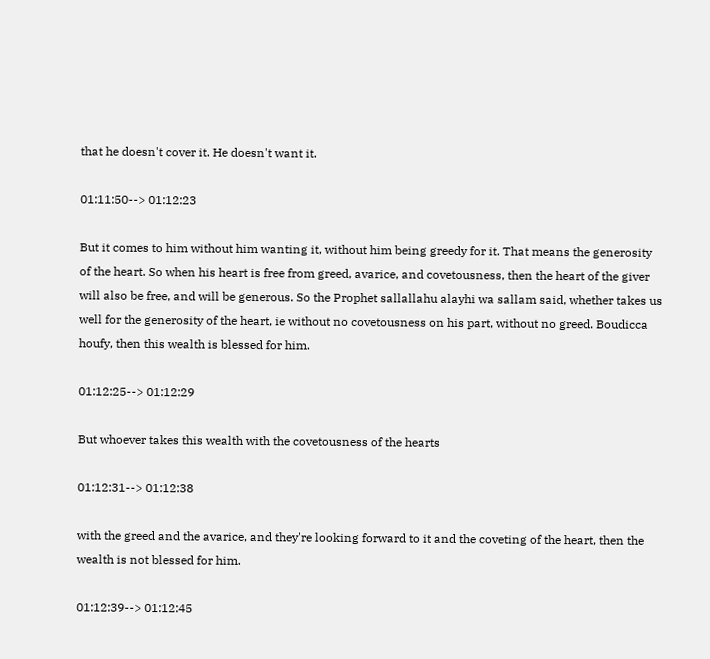that he doesn't cover it. He doesn't want it.

01:11:50--> 01:12:23

But it comes to him without him wanting it, without him being greedy for it. That means the generosity of the heart. So when his heart is free from greed, avarice, and covetousness, then the heart of the giver will also be free, and will be generous. So the Prophet sallallahu alayhi wa sallam said, whether takes us well for the generosity of the heart, ie without no covetousness on his part, without no greed. Boudicca houfy, then this wealth is blessed for him.

01:12:25--> 01:12:29

But whoever takes this wealth with the covetousness of the hearts

01:12:31--> 01:12:38

with the greed and the avarice, and they're looking forward to it and the coveting of the heart, then the wealth is not blessed for him.

01:12:39--> 01:12:45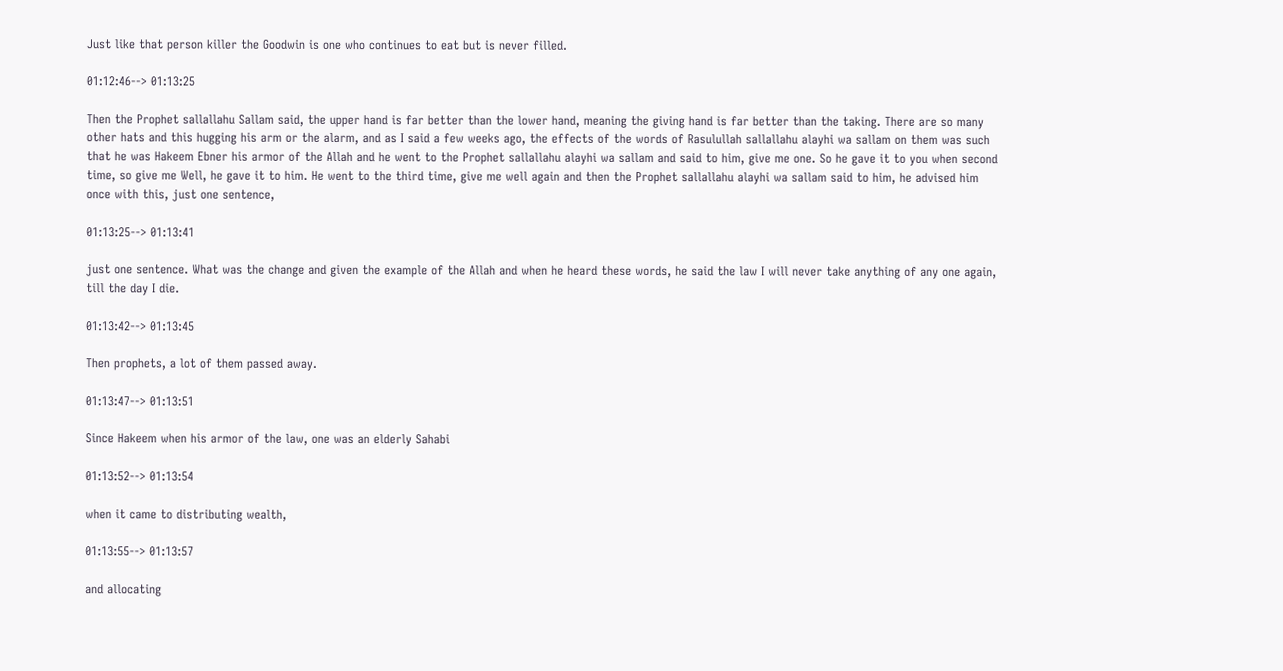Just like that person killer the Goodwin is one who continues to eat but is never filled.

01:12:46--> 01:13:25

Then the Prophet sallallahu Sallam said, the upper hand is far better than the lower hand, meaning the giving hand is far better than the taking. There are so many other hats and this hugging his arm or the alarm, and as I said a few weeks ago, the effects of the words of Rasulullah sallallahu alayhi wa sallam on them was such that he was Hakeem Ebner his armor of the Allah and he went to the Prophet sallallahu alayhi wa sallam and said to him, give me one. So he gave it to you when second time, so give me Well, he gave it to him. He went to the third time, give me well again and then the Prophet sallallahu alayhi wa sallam said to him, he advised him once with this, just one sentence,

01:13:25--> 01:13:41

just one sentence. What was the change and given the example of the Allah and when he heard these words, he said the law I will never take anything of any one again, till the day I die.

01:13:42--> 01:13:45

Then prophets, a lot of them passed away.

01:13:47--> 01:13:51

Since Hakeem when his armor of the law, one was an elderly Sahabi

01:13:52--> 01:13:54

when it came to distributing wealth,

01:13:55--> 01:13:57

and allocating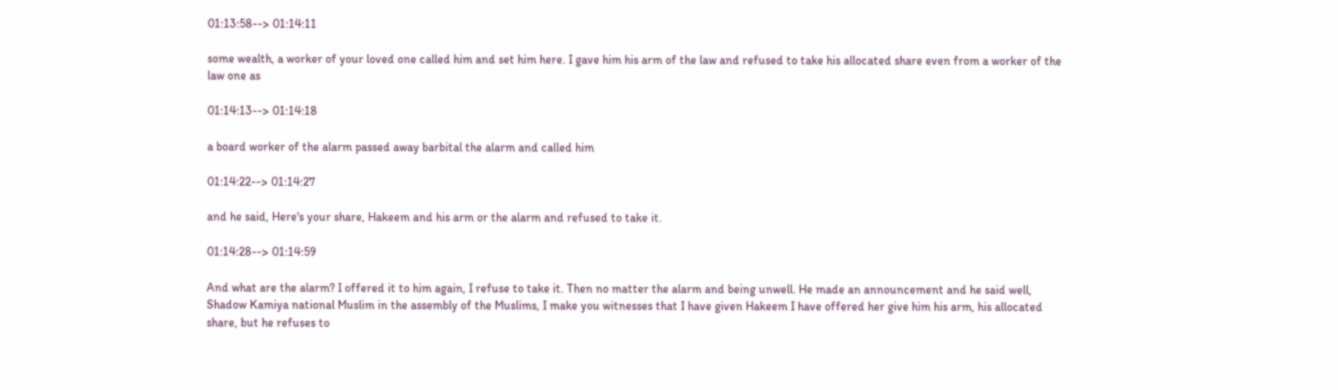01:13:58--> 01:14:11

some wealth, a worker of your loved one called him and set him here. I gave him his arm of the law and refused to take his allocated share even from a worker of the law one as

01:14:13--> 01:14:18

a board worker of the alarm passed away barbital the alarm and called him

01:14:22--> 01:14:27

and he said, Here's your share, Hakeem and his arm or the alarm and refused to take it.

01:14:28--> 01:14:59

And what are the alarm? I offered it to him again, I refuse to take it. Then no matter the alarm and being unwell. He made an announcement and he said well, Shadow Kamiya national Muslim in the assembly of the Muslims, I make you witnesses that I have given Hakeem I have offered her give him his arm, his allocated share, but he refuses to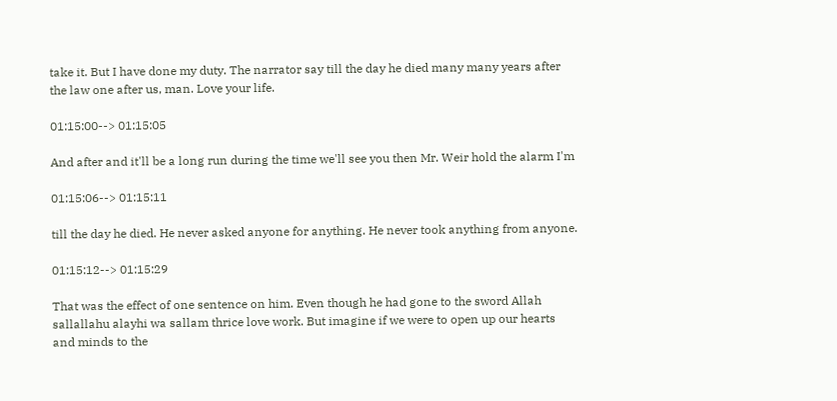take it. But I have done my duty. The narrator say till the day he died many many years after the law one after us, man. Love your life.

01:15:00--> 01:15:05

And after and it'll be a long run during the time we'll see you then Mr. Weir hold the alarm I'm

01:15:06--> 01:15:11

till the day he died. He never asked anyone for anything. He never took anything from anyone.

01:15:12--> 01:15:29

That was the effect of one sentence on him. Even though he had gone to the sword Allah sallallahu alayhi wa sallam thrice love work. But imagine if we were to open up our hearts and minds to the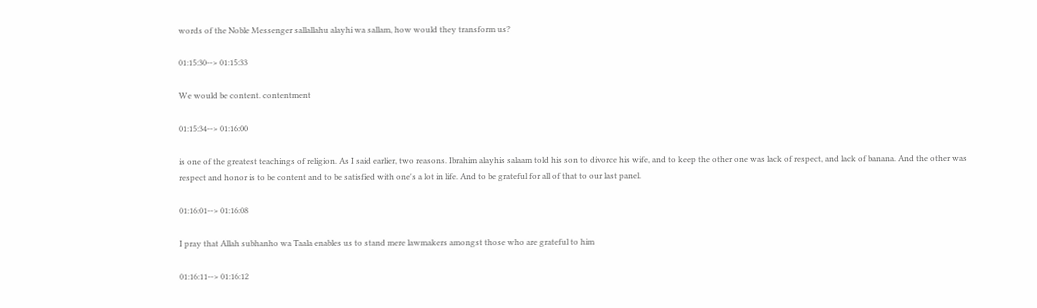words of the Noble Messenger sallallahu alayhi wa sallam, how would they transform us?

01:15:30--> 01:15:33

We would be content. contentment

01:15:34--> 01:16:00

is one of the greatest teachings of religion. As I said earlier, two reasons. Ibrahim alayhis salaam told his son to divorce his wife, and to keep the other one was lack of respect, and lack of banana. And the other was respect and honor is to be content and to be satisfied with one's a lot in life. And to be grateful for all of that to our last panel.

01:16:01--> 01:16:08

I pray that Allah subhanho wa Taala enables us to stand mere lawmakers amongst those who are grateful to him

01:16:11--> 01:16:12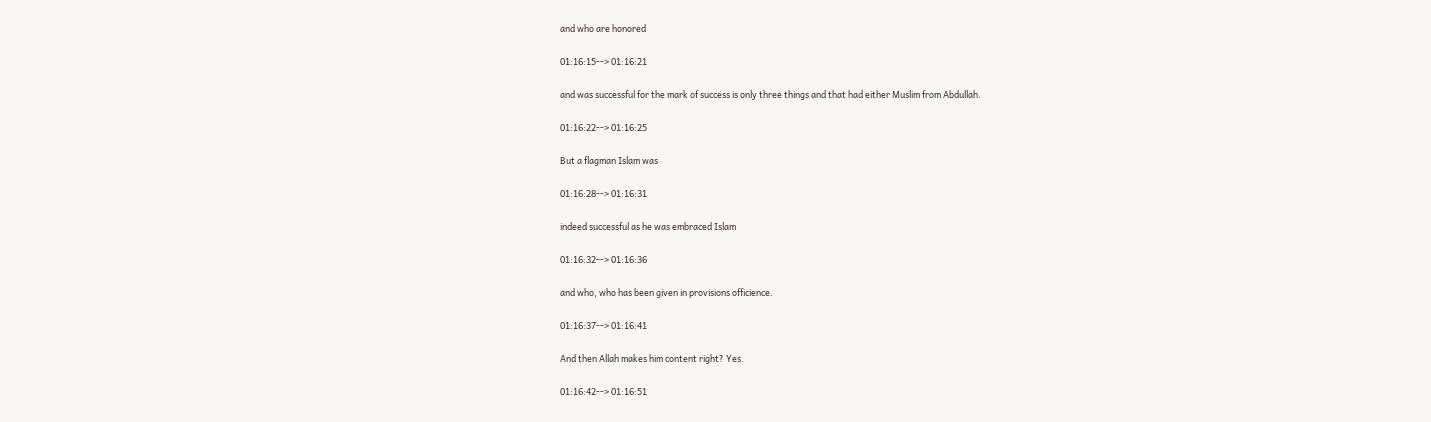and who are honored

01:16:15--> 01:16:21

and was successful for the mark of success is only three things and that had either Muslim from Abdullah.

01:16:22--> 01:16:25

But a flagman Islam was

01:16:28--> 01:16:31

indeed successful as he was embraced Islam

01:16:32--> 01:16:36

and who, who has been given in provisions officience.

01:16:37--> 01:16:41

And then Allah makes him content right? Yes.

01:16:42--> 01:16:51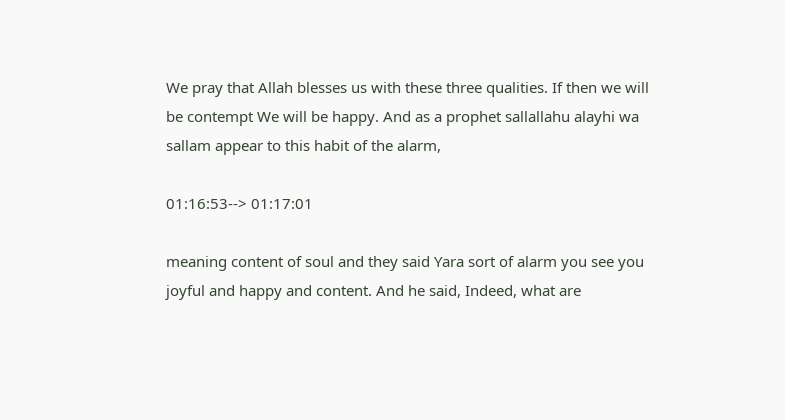We pray that Allah blesses us with these three qualities. If then we will be contempt We will be happy. And as a prophet sallallahu alayhi wa sallam appear to this habit of the alarm,

01:16:53--> 01:17:01

meaning content of soul and they said Yara sort of alarm you see you joyful and happy and content. And he said, Indeed, what are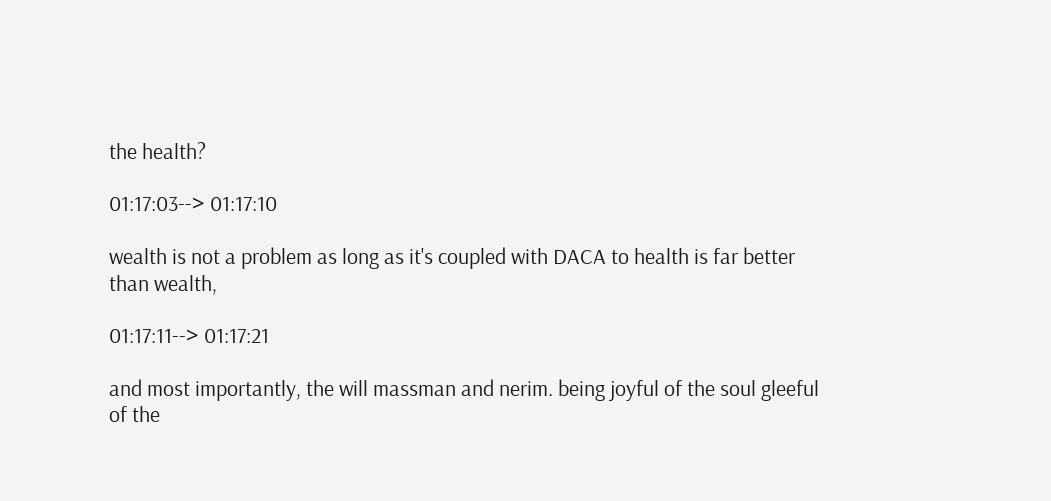the health?

01:17:03--> 01:17:10

wealth is not a problem as long as it's coupled with DACA to health is far better than wealth,

01:17:11--> 01:17:21

and most importantly, the will massman and nerim. being joyful of the soul gleeful of the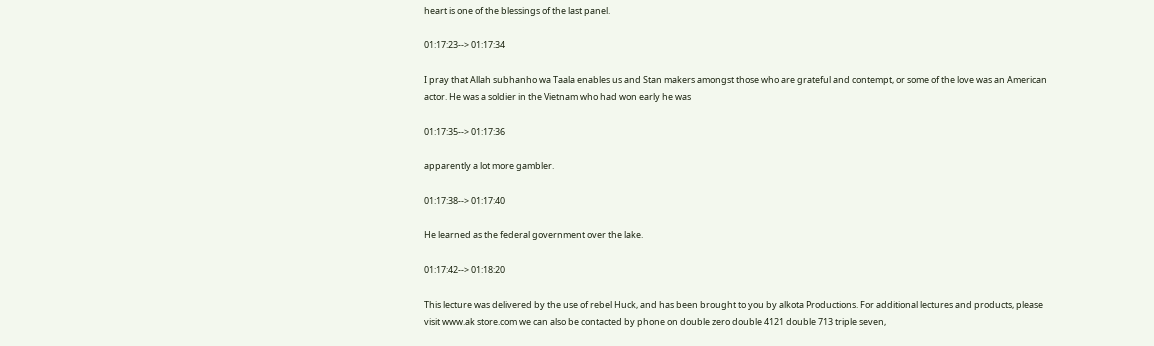heart is one of the blessings of the last panel.

01:17:23--> 01:17:34

I pray that Allah subhanho wa Taala enables us and Stan makers amongst those who are grateful and contempt, or some of the love was an American actor. He was a soldier in the Vietnam who had won early he was

01:17:35--> 01:17:36

apparently a lot more gambler.

01:17:38--> 01:17:40

He learned as the federal government over the lake.

01:17:42--> 01:18:20

This lecture was delivered by the use of rebel Huck, and has been brought to you by alkota Productions. For additional lectures and products, please visit www.ak store.com we can also be contacted by phone on double zero double 4121 double 713 triple seven,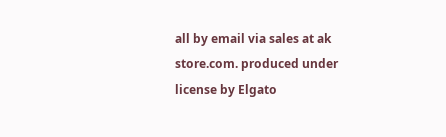all by email via sales at ak store.com. produced under license by Elgato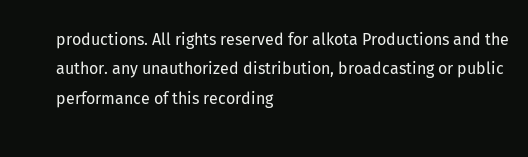productions. All rights reserved for alkota Productions and the author. any unauthorized distribution, broadcasting or public performance of this recording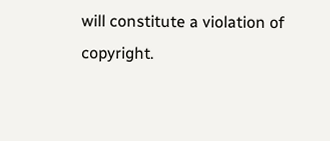will constitute a violation of copyright.